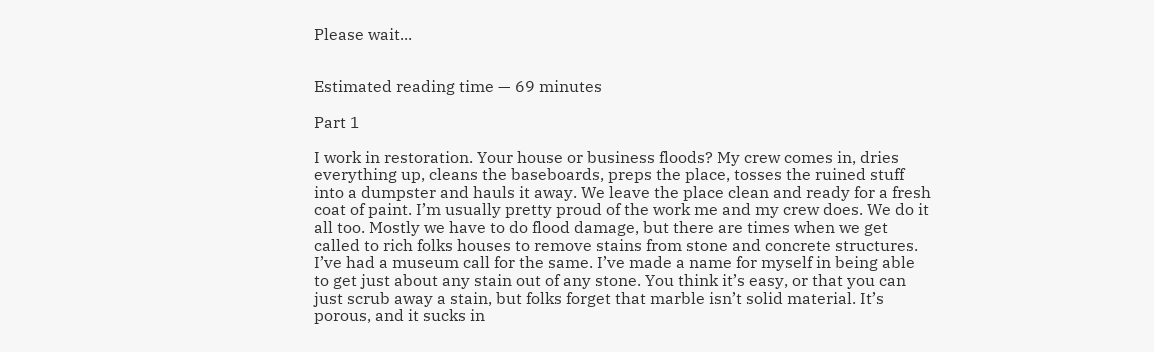Please wait...


Estimated reading time — 69 minutes

Part 1

I work in restoration. Your house or business floods? My crew comes in, dries everything up, cleans the baseboards, preps the place, tosses the ruined stuff into a dumpster and hauls it away. We leave the place clean and ready for a fresh coat of paint. I’m usually pretty proud of the work me and my crew does. We do it all too. Mostly we have to do flood damage, but there are times when we get called to rich folks houses to remove stains from stone and concrete structures. I’ve had a museum call for the same. I’ve made a name for myself in being able to get just about any stain out of any stone. You think it’s easy, or that you can just scrub away a stain, but folks forget that marble isn’t solid material. It’s porous, and it sucks in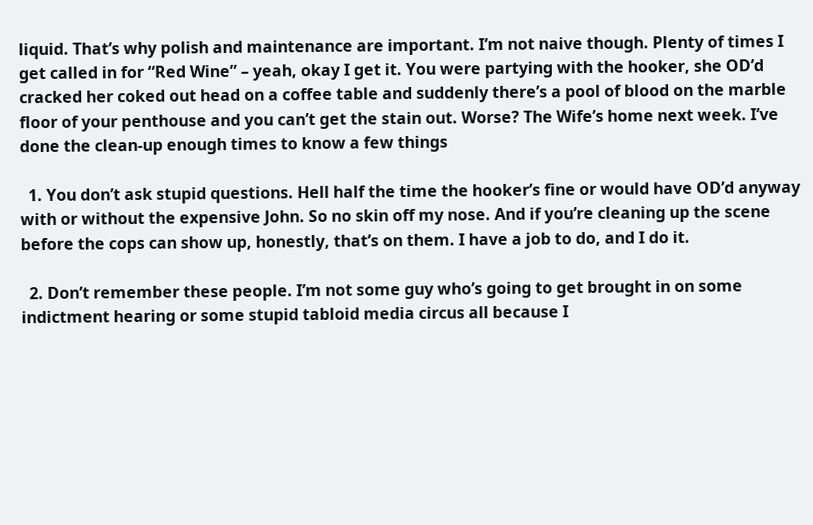liquid. That’s why polish and maintenance are important. I’m not naive though. Plenty of times I get called in for “Red Wine” – yeah, okay I get it. You were partying with the hooker, she OD’d cracked her coked out head on a coffee table and suddenly there’s a pool of blood on the marble floor of your penthouse and you can’t get the stain out. Worse? The Wife’s home next week. I’ve done the clean-up enough times to know a few things

  1. You don’t ask stupid questions. Hell half the time the hooker’s fine or would have OD’d anyway with or without the expensive John. So no skin off my nose. And if you’re cleaning up the scene before the cops can show up, honestly, that’s on them. I have a job to do, and I do it.

  2. Don’t remember these people. I’m not some guy who’s going to get brought in on some indictment hearing or some stupid tabloid media circus all because I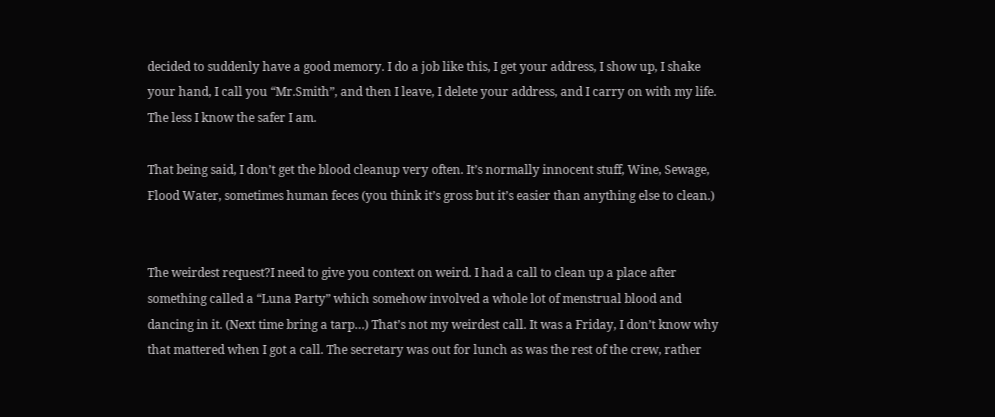decided to suddenly have a good memory. I do a job like this, I get your address, I show up, I shake your hand, I call you “Mr.Smith”, and then I leave, I delete your address, and I carry on with my life. The less I know the safer I am.

That being said, I don’t get the blood cleanup very often. It’s normally innocent stuff, Wine, Sewage, Flood Water, sometimes human feces (you think it’s gross but it’s easier than anything else to clean.)


The weirdest request?I need to give you context on weird. I had a call to clean up a place after something called a “Luna Party” which somehow involved a whole lot of menstrual blood and dancing in it. (Next time bring a tarp…) That’s not my weirdest call. It was a Friday, I don’t know why that mattered when I got a call. The secretary was out for lunch as was the rest of the crew, rather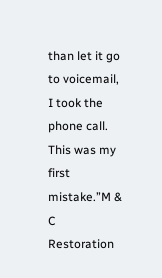than let it go to voicemail, I took the phone call. This was my first mistake.”M & C Restoration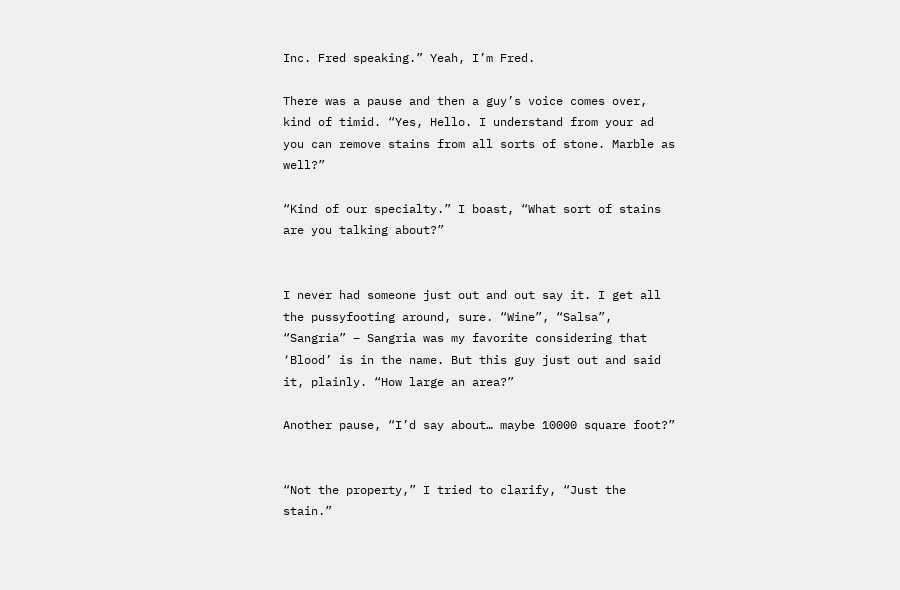Inc. Fred speaking.” Yeah, I’m Fred.

There was a pause and then a guy’s voice comes over, kind of timid. “Yes, Hello. I understand from your ad you can remove stains from all sorts of stone. Marble as well?”

“Kind of our specialty.” I boast, “What sort of stains are you talking about?”


I never had someone just out and out say it. I get all the pussyfooting around, sure. “Wine”, “Salsa”, “Sangria” – Sangria was my favorite considering that ‘Blood’ is in the name. But this guy just out and said it, plainly. “How large an area?”

Another pause, “I’d say about… maybe 10000 square foot?”


“Not the property,” I tried to clarify, “Just the stain.”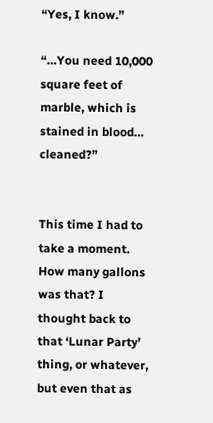“Yes, I know.”

“…You need 10,000 square feet of marble, which is stained in blood… cleaned?”


This time I had to take a moment. How many gallons was that? I thought back to that ‘Lunar Party’ thing, or whatever, but even that as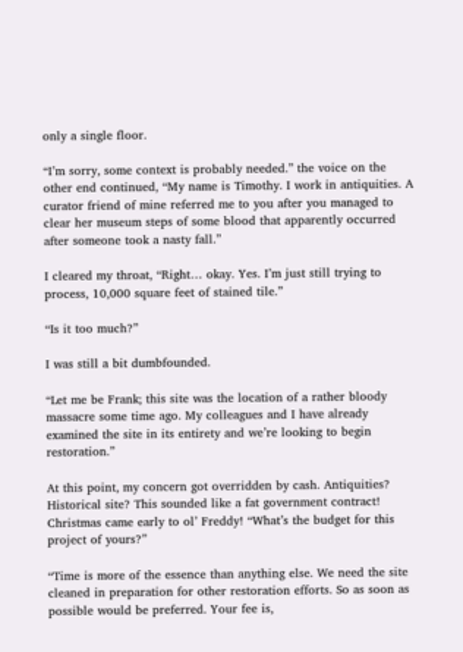only a single floor.

“I’m sorry, some context is probably needed.” the voice on the other end continued, “My name is Timothy. I work in antiquities. A curator friend of mine referred me to you after you managed to clear her museum steps of some blood that apparently occurred after someone took a nasty fall.”

I cleared my throat, “Right… okay. Yes. I’m just still trying to process, 10,000 square feet of stained tile.”

“Is it too much?”

I was still a bit dumbfounded.

“Let me be Frank; this site was the location of a rather bloody massacre some time ago. My colleagues and I have already examined the site in its entirety and we’re looking to begin restoration.”

At this point, my concern got overridden by cash. Antiquities? Historical site? This sounded like a fat government contract! Christmas came early to ol’ Freddy! “What’s the budget for this project of yours?”

“Time is more of the essence than anything else. We need the site cleaned in preparation for other restoration efforts. So as soon as possible would be preferred. Your fee is,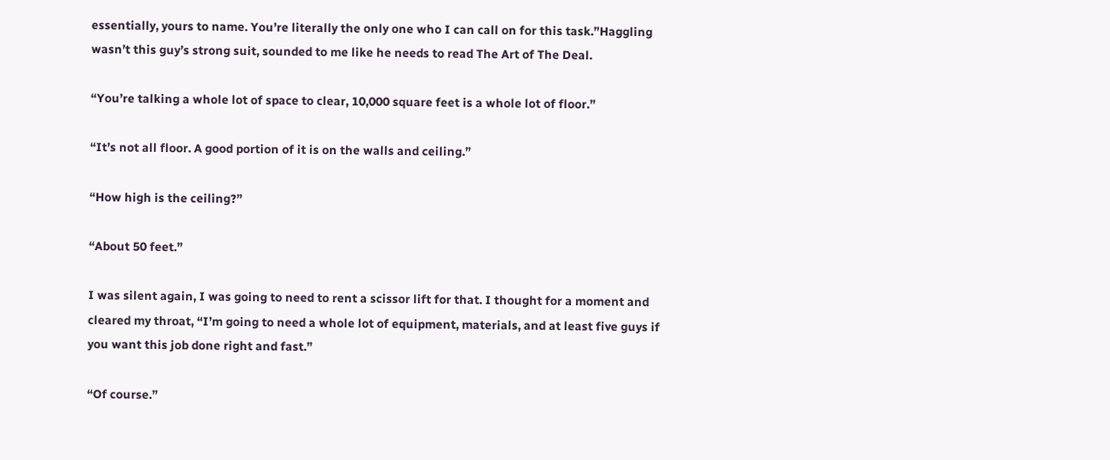essentially, yours to name. You’re literally the only one who I can call on for this task.”Haggling wasn’t this guy’s strong suit, sounded to me like he needs to read The Art of The Deal.

“You’re talking a whole lot of space to clear, 10,000 square feet is a whole lot of floor.”

“It’s not all floor. A good portion of it is on the walls and ceiling.”

“How high is the ceiling?”

“About 50 feet.”

I was silent again, I was going to need to rent a scissor lift for that. I thought for a moment and cleared my throat, “I’m going to need a whole lot of equipment, materials, and at least five guys if you want this job done right and fast.”

“Of course.”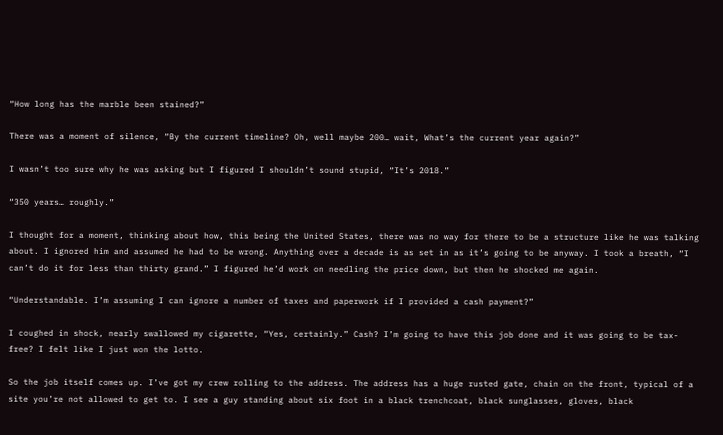“How long has the marble been stained?”

There was a moment of silence, “By the current timeline? Oh, well maybe 200… wait, What’s the current year again?”

I wasn’t too sure why he was asking but I figured I shouldn’t sound stupid, “It’s 2018.”

“350 years… roughly.”

I thought for a moment, thinking about how, this being the United States, there was no way for there to be a structure like he was talking about. I ignored him and assumed he had to be wrong. Anything over a decade is as set in as it’s going to be anyway. I took a breath, “I can’t do it for less than thirty grand.” I figured he’d work on needling the price down, but then he shocked me again.

“Understandable. I’m assuming I can ignore a number of taxes and paperwork if I provided a cash payment?”

I coughed in shock, nearly swallowed my cigarette, “Yes, certainly.” Cash? I’m going to have this job done and it was going to be tax-free? I felt like I just won the lotto.

So the job itself comes up. I’ve got my crew rolling to the address. The address has a huge rusted gate, chain on the front, typical of a site you’re not allowed to get to. I see a guy standing about six foot in a black trenchcoat, black sunglasses, gloves, black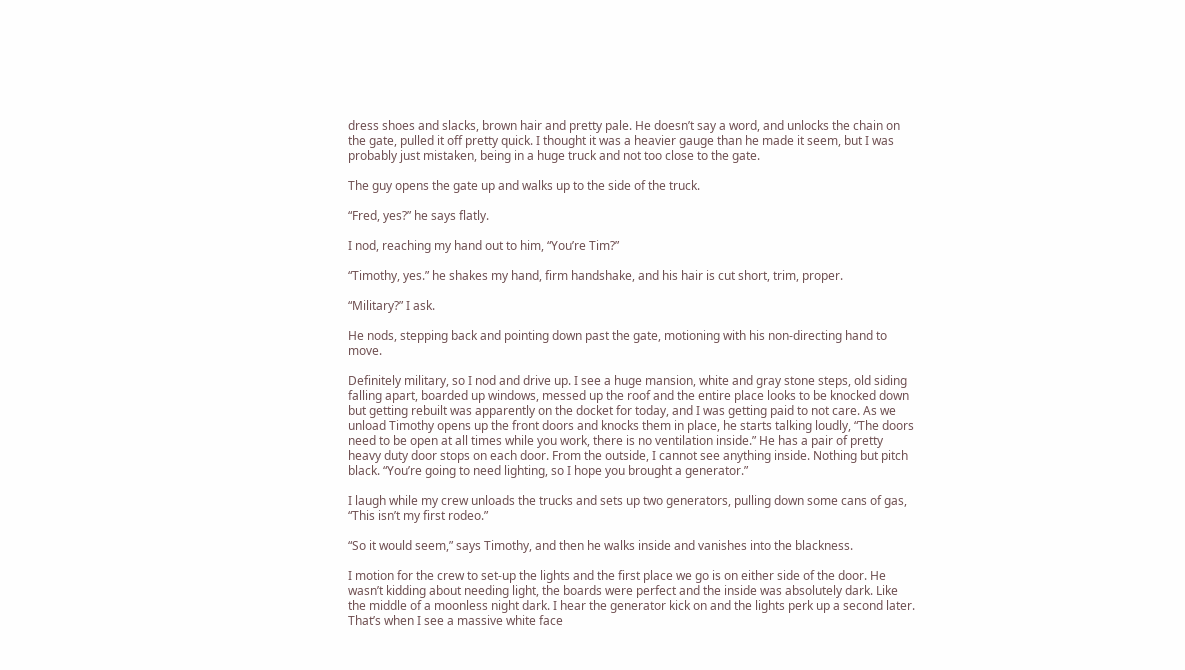dress shoes and slacks, brown hair and pretty pale. He doesn’t say a word, and unlocks the chain on the gate, pulled it off pretty quick. I thought it was a heavier gauge than he made it seem, but I was probably just mistaken, being in a huge truck and not too close to the gate.

The guy opens the gate up and walks up to the side of the truck.

“Fred, yes?” he says flatly.

I nod, reaching my hand out to him, “You’re Tim?”

“Timothy, yes.” he shakes my hand, firm handshake, and his hair is cut short, trim, proper.

“Military?” I ask.

He nods, stepping back and pointing down past the gate, motioning with his non-directing hand to move.

Definitely military, so I nod and drive up. I see a huge mansion, white and gray stone steps, old siding falling apart, boarded up windows, messed up the roof and the entire place looks to be knocked down but getting rebuilt was apparently on the docket for today, and I was getting paid to not care. As we unload Timothy opens up the front doors and knocks them in place, he starts talking loudly, “The doors need to be open at all times while you work, there is no ventilation inside.” He has a pair of pretty heavy duty door stops on each door. From the outside, I cannot see anything inside. Nothing but pitch black. “You’re going to need lighting, so I hope you brought a generator.”

I laugh while my crew unloads the trucks and sets up two generators, pulling down some cans of gas, “This isn’t my first rodeo.”

“So it would seem,” says Timothy, and then he walks inside and vanishes into the blackness.

I motion for the crew to set-up the lights and the first place we go is on either side of the door. He wasn’t kidding about needing light, the boards were perfect and the inside was absolutely dark. Like the middle of a moonless night dark. I hear the generator kick on and the lights perk up a second later. That’s when I see a massive white face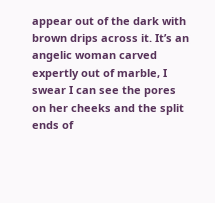appear out of the dark with brown drips across it. It’s an angelic woman carved expertly out of marble, I swear I can see the pores on her cheeks and the split ends of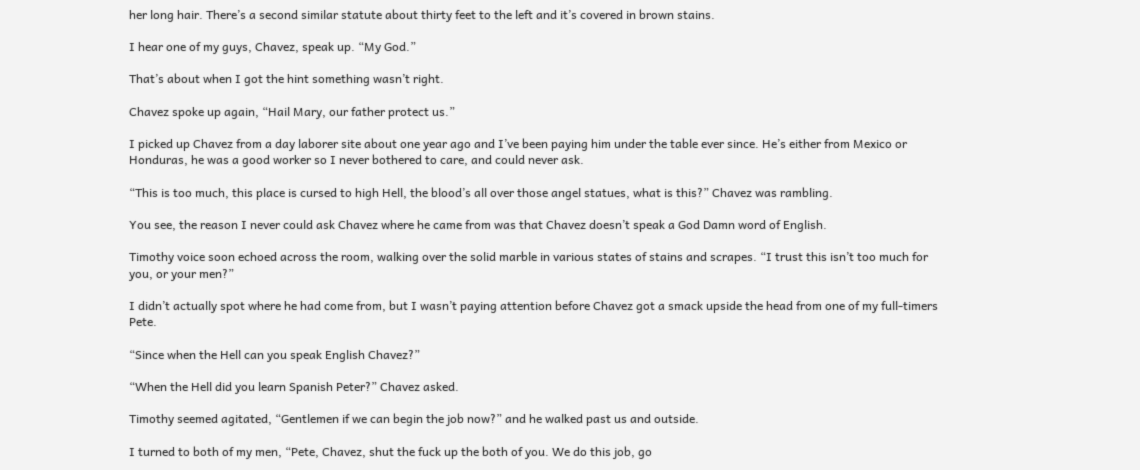her long hair. There’s a second similar statute about thirty feet to the left and it’s covered in brown stains.

I hear one of my guys, Chavez, speak up. “My God.”

That’s about when I got the hint something wasn’t right.

Chavez spoke up again, “Hail Mary, our father protect us.”

I picked up Chavez from a day laborer site about one year ago and I’ve been paying him under the table ever since. He’s either from Mexico or Honduras, he was a good worker so I never bothered to care, and could never ask.

“This is too much, this place is cursed to high Hell, the blood’s all over those angel statues, what is this?” Chavez was rambling.

You see, the reason I never could ask Chavez where he came from was that Chavez doesn’t speak a God Damn word of English.

Timothy voice soon echoed across the room, walking over the solid marble in various states of stains and scrapes. “I trust this isn’t too much for you, or your men?”

I didn’t actually spot where he had come from, but I wasn’t paying attention before Chavez got a smack upside the head from one of my full-timers Pete.

“Since when the Hell can you speak English Chavez?”

“When the Hell did you learn Spanish Peter?” Chavez asked.

Timothy seemed agitated, “Gentlemen if we can begin the job now?” and he walked past us and outside.

I turned to both of my men, “Pete, Chavez, shut the fuck up the both of you. We do this job, go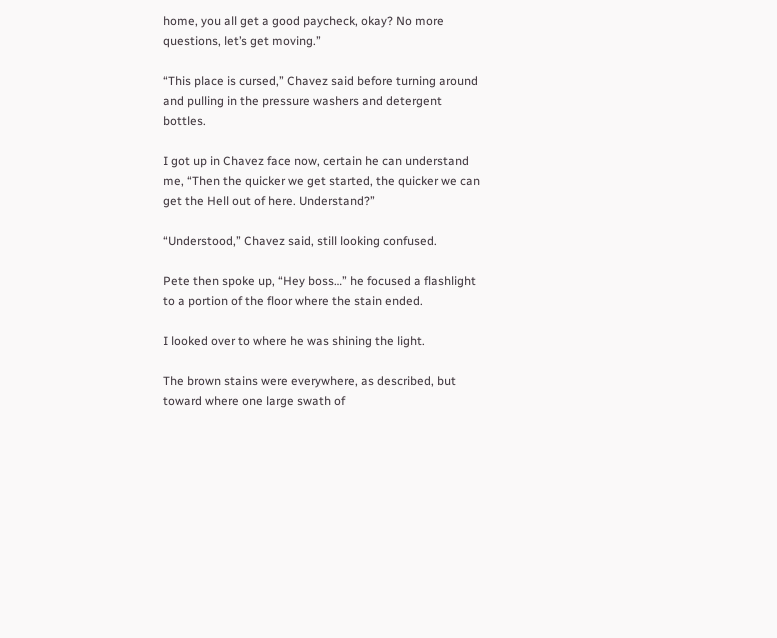home, you all get a good paycheck, okay? No more questions, let’s get moving.”

“This place is cursed,” Chavez said before turning around and pulling in the pressure washers and detergent bottles.

I got up in Chavez face now, certain he can understand me, “Then the quicker we get started, the quicker we can get the Hell out of here. Understand?”

“Understood,” Chavez said, still looking confused.

Pete then spoke up, “Hey boss…” he focused a flashlight to a portion of the floor where the stain ended.

I looked over to where he was shining the light.

The brown stains were everywhere, as described, but toward where one large swath of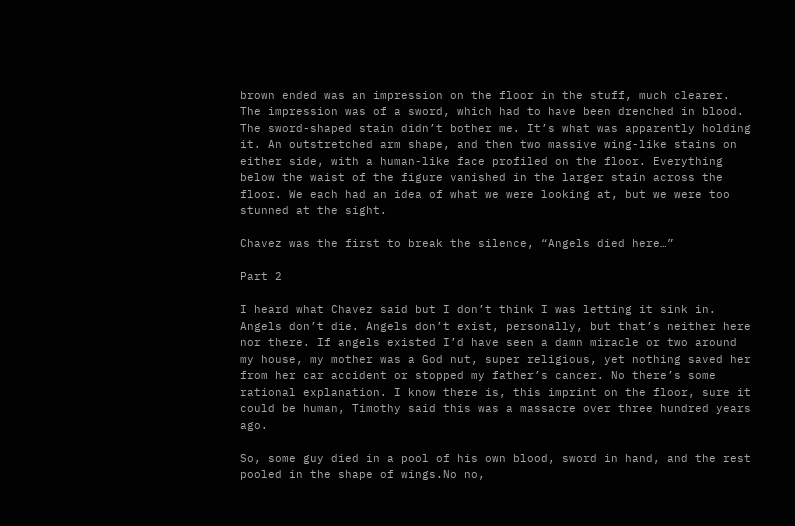brown ended was an impression on the floor in the stuff, much clearer. The impression was of a sword, which had to have been drenched in blood. The sword-shaped stain didn’t bother me. It’s what was apparently holding it. An outstretched arm shape, and then two massive wing-like stains on either side, with a human-like face profiled on the floor. Everything below the waist of the figure vanished in the larger stain across the floor. We each had an idea of what we were looking at, but we were too stunned at the sight.

Chavez was the first to break the silence, “Angels died here…”

Part 2

I heard what Chavez said but I don’t think I was letting it sink in. Angels don’t die. Angels don’t exist, personally, but that’s neither here nor there. If angels existed I’d have seen a damn miracle or two around my house, my mother was a God nut, super religious, yet nothing saved her from her car accident or stopped my father’s cancer. No there’s some rational explanation. I know there is, this imprint on the floor, sure it could be human, Timothy said this was a massacre over three hundred years ago.

So, some guy died in a pool of his own blood, sword in hand, and the rest pooled in the shape of wings.No no,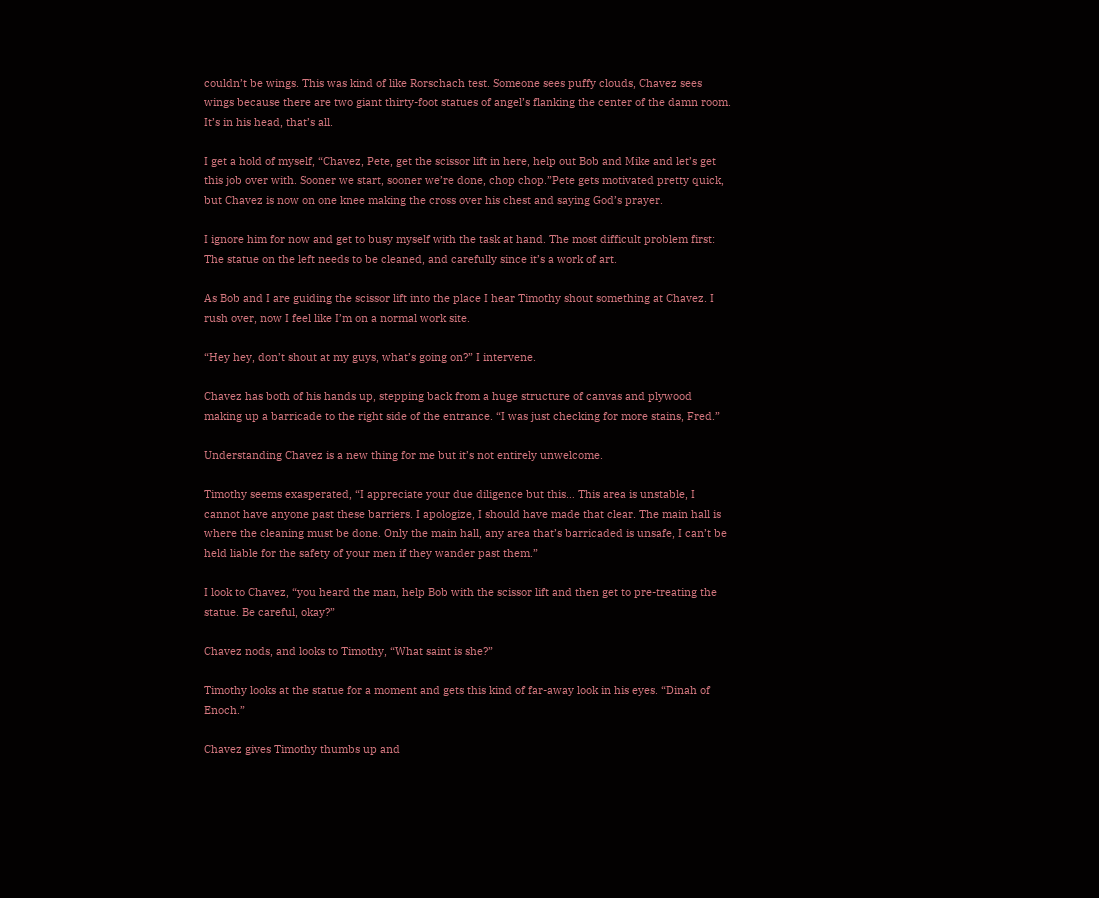couldn’t be wings. This was kind of like Rorschach test. Someone sees puffy clouds, Chavez sees wings because there are two giant thirty-foot statues of angel’s flanking the center of the damn room. It’s in his head, that’s all.

I get a hold of myself, “Chavez, Pete, get the scissor lift in here, help out Bob and Mike and let’s get this job over with. Sooner we start, sooner we’re done, chop chop.”Pete gets motivated pretty quick, but Chavez is now on one knee making the cross over his chest and saying God’s prayer.

I ignore him for now and get to busy myself with the task at hand. The most difficult problem first: The statue on the left needs to be cleaned, and carefully since it’s a work of art.

As Bob and I are guiding the scissor lift into the place I hear Timothy shout something at Chavez. I rush over, now I feel like I’m on a normal work site.

“Hey hey, don’t shout at my guys, what’s going on?” I intervene.

Chavez has both of his hands up, stepping back from a huge structure of canvas and plywood making up a barricade to the right side of the entrance. “I was just checking for more stains, Fred.”

Understanding Chavez is a new thing for me but it’s not entirely unwelcome.

Timothy seems exasperated, “I appreciate your due diligence but this… This area is unstable, I cannot have anyone past these barriers. I apologize, I should have made that clear. The main hall is where the cleaning must be done. Only the main hall, any area that’s barricaded is unsafe, I can’t be held liable for the safety of your men if they wander past them.”

I look to Chavez, “you heard the man, help Bob with the scissor lift and then get to pre-treating the statue. Be careful, okay?”

Chavez nods, and looks to Timothy, “What saint is she?”

Timothy looks at the statue for a moment and gets this kind of far-away look in his eyes. “Dinah of Enoch.”

Chavez gives Timothy thumbs up and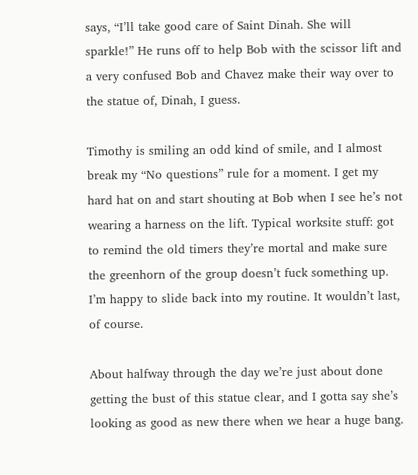says, “I’ll take good care of Saint Dinah. She will sparkle!” He runs off to help Bob with the scissor lift and a very confused Bob and Chavez make their way over to the statue of, Dinah, I guess.

Timothy is smiling an odd kind of smile, and I almost break my “No questions” rule for a moment. I get my hard hat on and start shouting at Bob when I see he’s not wearing a harness on the lift. Typical worksite stuff: got to remind the old timers they’re mortal and make sure the greenhorn of the group doesn’t fuck something up. I’m happy to slide back into my routine. It wouldn’t last, of course.

About halfway through the day we’re just about done getting the bust of this statue clear, and I gotta say she’s looking as good as new there when we hear a huge bang.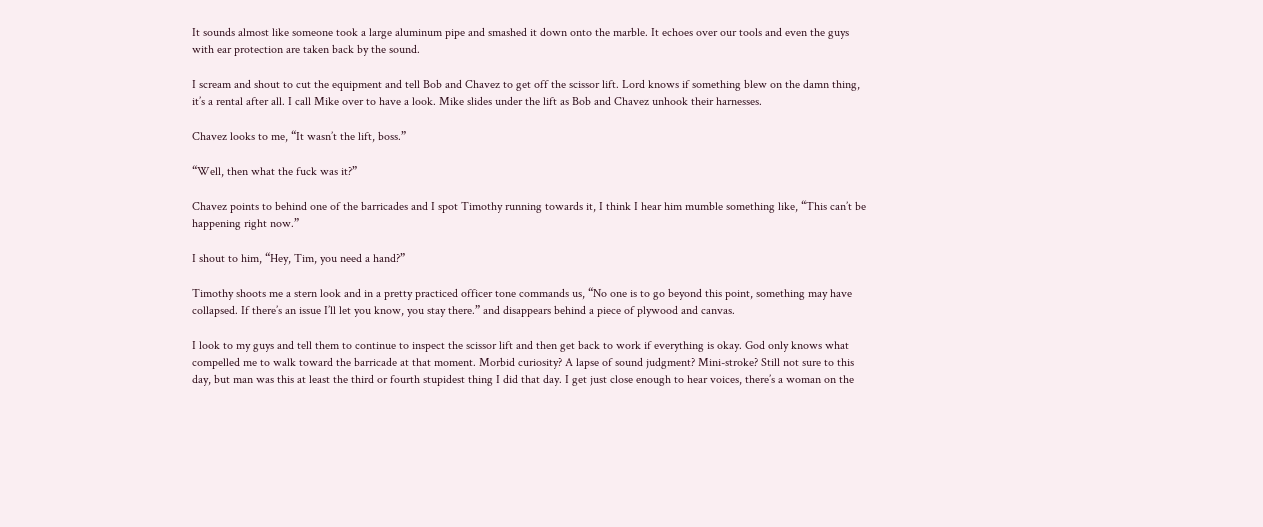It sounds almost like someone took a large aluminum pipe and smashed it down onto the marble. It echoes over our tools and even the guys with ear protection are taken back by the sound.

I scream and shout to cut the equipment and tell Bob and Chavez to get off the scissor lift. Lord knows if something blew on the damn thing, it’s a rental after all. I call Mike over to have a look. Mike slides under the lift as Bob and Chavez unhook their harnesses.

Chavez looks to me, “It wasn’t the lift, boss.”

“Well, then what the fuck was it?”

Chavez points to behind one of the barricades and I spot Timothy running towards it, I think I hear him mumble something like, “This can’t be happening right now.”

I shout to him, “Hey, Tim, you need a hand?”

Timothy shoots me a stern look and in a pretty practiced officer tone commands us, “No one is to go beyond this point, something may have collapsed. If there’s an issue I’ll let you know, you stay there.” and disappears behind a piece of plywood and canvas.

I look to my guys and tell them to continue to inspect the scissor lift and then get back to work if everything is okay. God only knows what compelled me to walk toward the barricade at that moment. Morbid curiosity? A lapse of sound judgment? Mini-stroke? Still not sure to this day, but man was this at least the third or fourth stupidest thing I did that day. I get just close enough to hear voices, there’s a woman on the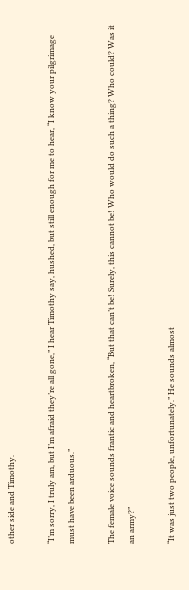other side and Timothy.

“I’m sorry, I truly am, but I’m afraid they’re all gone,” I hear Timothy say, hushed, but still enough for me to hear, “I know your pilgrimage must have been arduous.”

The female voice sounds frantic and heartbroken, “But that can’t be! Surely, this cannot be! Who would do such a thing? Who could? Was it an army?”

“It was just two people, unfortunately.” He sounds almost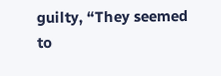guilty, “They seemed to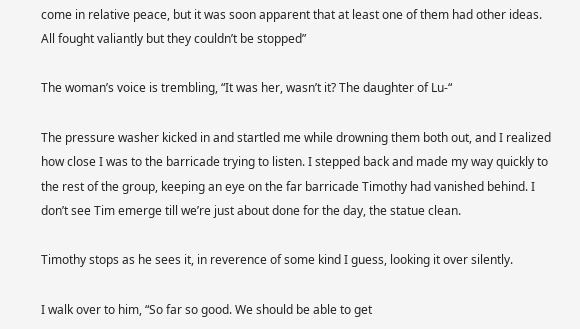come in relative peace, but it was soon apparent that at least one of them had other ideas. All fought valiantly but they couldn’t be stopped”

The woman’s voice is trembling, “It was her, wasn’t it? The daughter of Lu-“

The pressure washer kicked in and startled me while drowning them both out, and I realized how close I was to the barricade trying to listen. I stepped back and made my way quickly to the rest of the group, keeping an eye on the far barricade Timothy had vanished behind. I don’t see Tim emerge till we’re just about done for the day, the statue clean.

Timothy stops as he sees it, in reverence of some kind I guess, looking it over silently.

I walk over to him, “So far so good. We should be able to get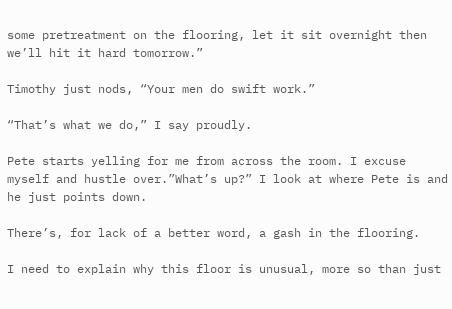some pretreatment on the flooring, let it sit overnight then we’ll hit it hard tomorrow.”

Timothy just nods, “Your men do swift work.”

“That’s what we do,” I say proudly.

Pete starts yelling for me from across the room. I excuse myself and hustle over.”What’s up?” I look at where Pete is and he just points down.

There’s, for lack of a better word, a gash in the flooring.

I need to explain why this floor is unusual, more so than just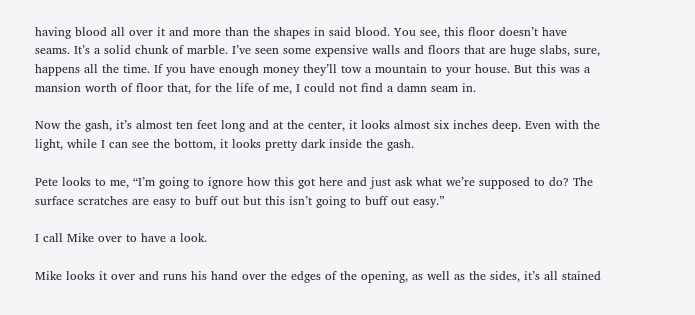having blood all over it and more than the shapes in said blood. You see, this floor doesn’t have seams. It’s a solid chunk of marble. I’ve seen some expensive walls and floors that are huge slabs, sure, happens all the time. If you have enough money they’ll tow a mountain to your house. But this was a mansion worth of floor that, for the life of me, I could not find a damn seam in.

Now the gash, it’s almost ten feet long and at the center, it looks almost six inches deep. Even with the light, while I can see the bottom, it looks pretty dark inside the gash.

Pete looks to me, “I’m going to ignore how this got here and just ask what we’re supposed to do? The surface scratches are easy to buff out but this isn’t going to buff out easy.”

I call Mike over to have a look.

Mike looks it over and runs his hand over the edges of the opening, as well as the sides, it’s all stained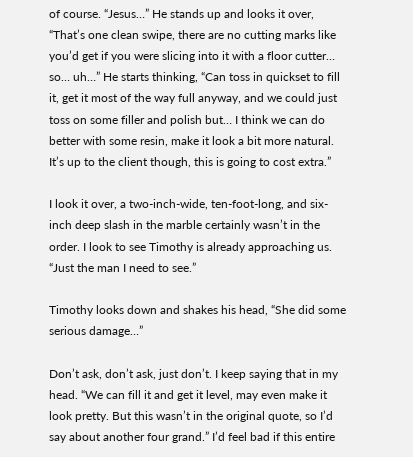of course. “Jesus…” He stands up and looks it over, “That’s one clean swipe, there are no cutting marks like you’d get if you were slicing into it with a floor cutter… so… uh…” He starts thinking, “Can toss in quickset to fill it, get it most of the way full anyway, and we could just toss on some filler and polish but… I think we can do better with some resin, make it look a bit more natural. It’s up to the client though, this is going to cost extra.”

I look it over, a two-inch-wide, ten-foot-long, and six-inch deep slash in the marble certainly wasn’t in the order. I look to see Timothy is already approaching us. “Just the man I need to see.”

Timothy looks down and shakes his head, “She did some serious damage…”

Don’t ask, don’t ask, just don’t. I keep saying that in my head. “We can fill it and get it level, may even make it look pretty. But this wasn’t in the original quote, so I’d say about another four grand.” I’d feel bad if this entire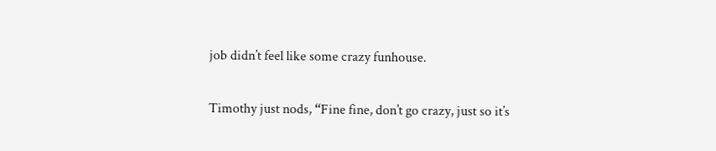job didn’t feel like some crazy funhouse.

Timothy just nods, “Fine fine, don’t go crazy, just so it’s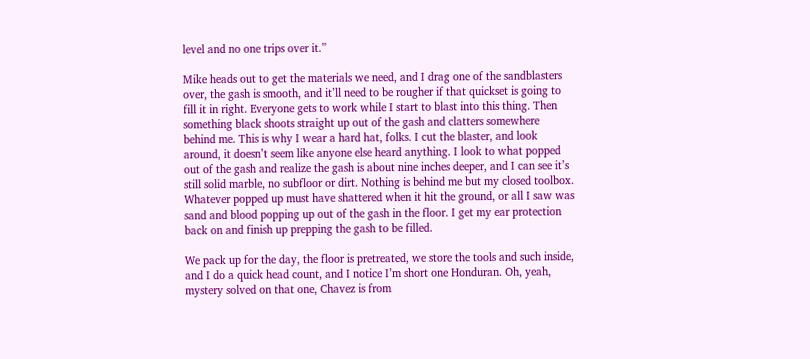level and no one trips over it.”

Mike heads out to get the materials we need, and I drag one of the sandblasters over, the gash is smooth, and it’ll need to be rougher if that quickset is going to fill it in right. Everyone gets to work while I start to blast into this thing. Then something black shoots straight up out of the gash and clatters somewhere behind me. This is why I wear a hard hat, folks. I cut the blaster, and look around, it doesn’t seem like anyone else heard anything. I look to what popped out of the gash and realize the gash is about nine inches deeper, and I can see it’s still solid marble, no subfloor or dirt. Nothing is behind me but my closed toolbox. Whatever popped up must have shattered when it hit the ground, or all I saw was sand and blood popping up out of the gash in the floor. I get my ear protection back on and finish up prepping the gash to be filled.

We pack up for the day, the floor is pretreated, we store the tools and such inside, and I do a quick head count, and I notice I’m short one Honduran. Oh, yeah, mystery solved on that one, Chavez is from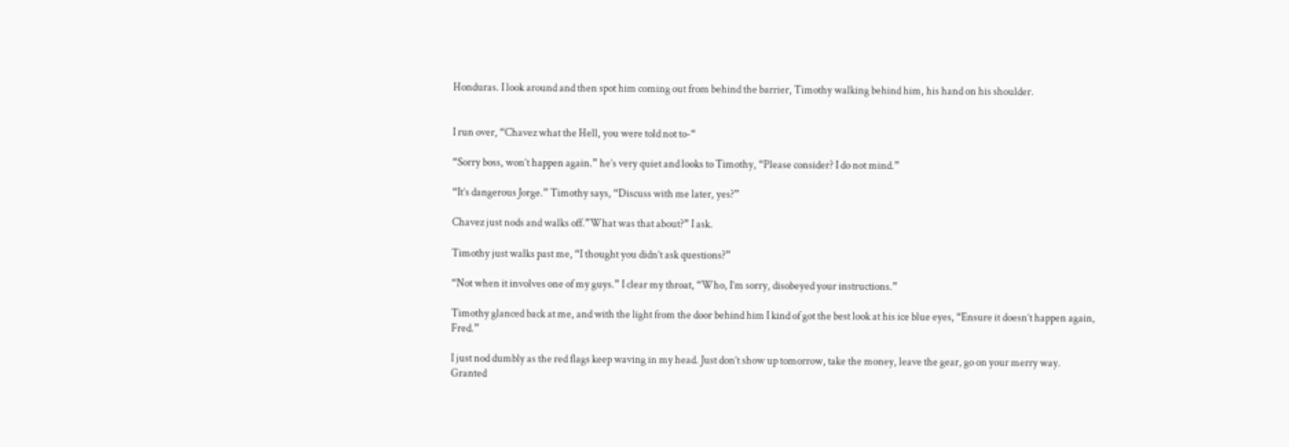Honduras. I look around and then spot him coming out from behind the barrier, Timothy walking behind him, his hand on his shoulder.


I run over, “Chavez what the Hell, you were told not to-“

“Sorry boss, won’t happen again.” he’s very quiet and looks to Timothy, “Please consider? I do not mind.”

“It’s dangerous Jorge.” Timothy says, “Discuss with me later, yes?”

Chavez just nods and walks off.”What was that about?” I ask.

Timothy just walks past me, “I thought you didn’t ask questions?”

“Not when it involves one of my guys.” I clear my throat, “Who, I’m sorry, disobeyed your instructions.”

Timothy glanced back at me, and with the light from the door behind him I kind of got the best look at his ice blue eyes, “Ensure it doesn’t happen again, Fred.”

I just nod dumbly as the red flags keep waving in my head. Just don’t show up tomorrow, take the money, leave the gear, go on your merry way. Granted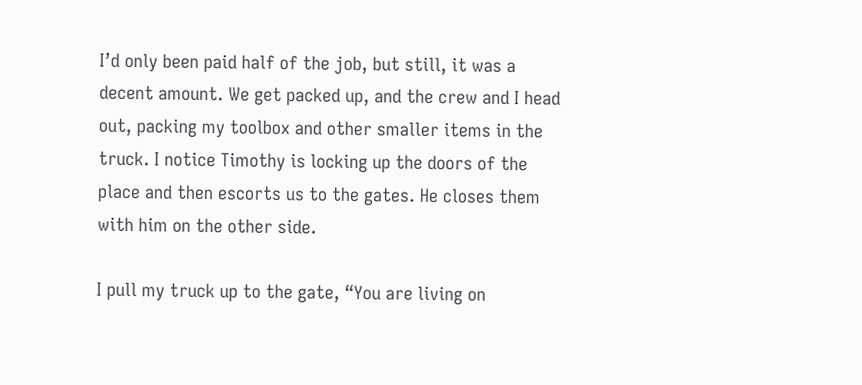I’d only been paid half of the job, but still, it was a decent amount. We get packed up, and the crew and I head out, packing my toolbox and other smaller items in the truck. I notice Timothy is locking up the doors of the place and then escorts us to the gates. He closes them with him on the other side.

I pull my truck up to the gate, “You are living on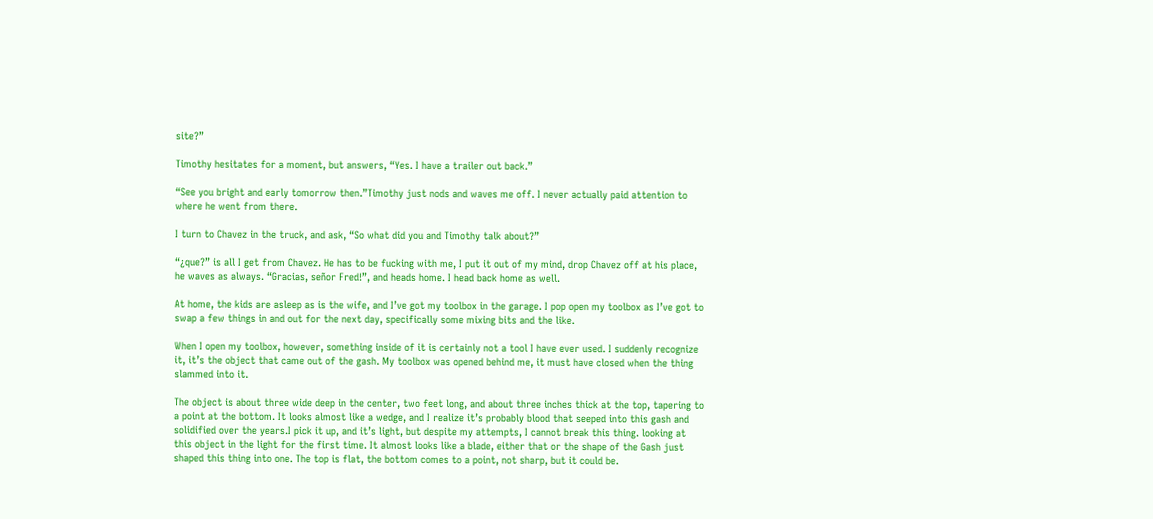site?”

Timothy hesitates for a moment, but answers, “Yes. I have a trailer out back.”

“See you bright and early tomorrow then.”Timothy just nods and waves me off. I never actually paid attention to where he went from there.

I turn to Chavez in the truck, and ask, “So what did you and Timothy talk about?”

“¿que?” is all I get from Chavez. He has to be fucking with me, I put it out of my mind, drop Chavez off at his place, he waves as always. “Gracias, señor Fred!”, and heads home. I head back home as well.

At home, the kids are asleep as is the wife, and I’ve got my toolbox in the garage. I pop open my toolbox as I’ve got to swap a few things in and out for the next day, specifically some mixing bits and the like.

When I open my toolbox, however, something inside of it is certainly not a tool I have ever used. I suddenly recognize it, it’s the object that came out of the gash. My toolbox was opened behind me, it must have closed when the thing slammed into it.

The object is about three wide deep in the center, two feet long, and about three inches thick at the top, tapering to a point at the bottom. It looks almost like a wedge, and I realize it’s probably blood that seeped into this gash and solidified over the years.I pick it up, and it’s light, but despite my attempts, I cannot break this thing. looking at this object in the light for the first time. It almost looks like a blade, either that or the shape of the Gash just shaped this thing into one. The top is flat, the bottom comes to a point, not sharp, but it could be.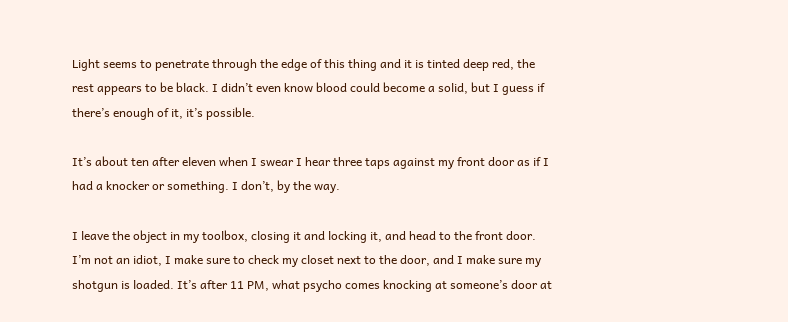Light seems to penetrate through the edge of this thing and it is tinted deep red, the rest appears to be black. I didn’t even know blood could become a solid, but I guess if there’s enough of it, it’s possible.

It’s about ten after eleven when I swear I hear three taps against my front door as if I had a knocker or something. I don’t, by the way.

I leave the object in my toolbox, closing it and locking it, and head to the front door. I’m not an idiot, I make sure to check my closet next to the door, and I make sure my shotgun is loaded. It’s after 11 PM, what psycho comes knocking at someone’s door at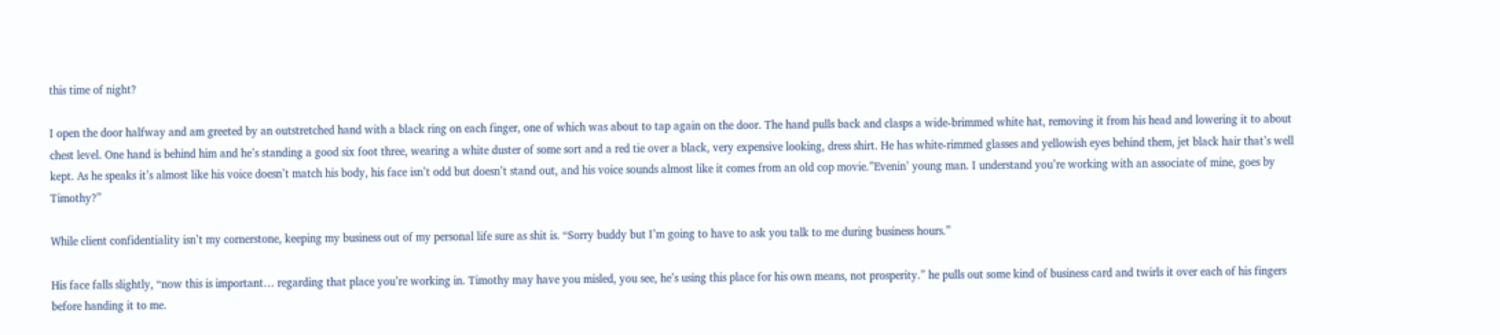this time of night?

I open the door halfway and am greeted by an outstretched hand with a black ring on each finger, one of which was about to tap again on the door. The hand pulls back and clasps a wide-brimmed white hat, removing it from his head and lowering it to about chest level. One hand is behind him and he’s standing a good six foot three, wearing a white duster of some sort and a red tie over a black, very expensive looking, dress shirt. He has white-rimmed glasses and yellowish eyes behind them, jet black hair that’s well kept. As he speaks it’s almost like his voice doesn’t match his body, his face isn’t odd but doesn’t stand out, and his voice sounds almost like it comes from an old cop movie.”Evenin’ young man. I understand you’re working with an associate of mine, goes by Timothy?”

While client confidentiality isn’t my cornerstone, keeping my business out of my personal life sure as shit is. “Sorry buddy but I’m going to have to ask you talk to me during business hours.”

His face falls slightly, “now this is important… regarding that place you’re working in. Timothy may have you misled, you see, he’s using this place for his own means, not prosperity.” he pulls out some kind of business card and twirls it over each of his fingers before handing it to me.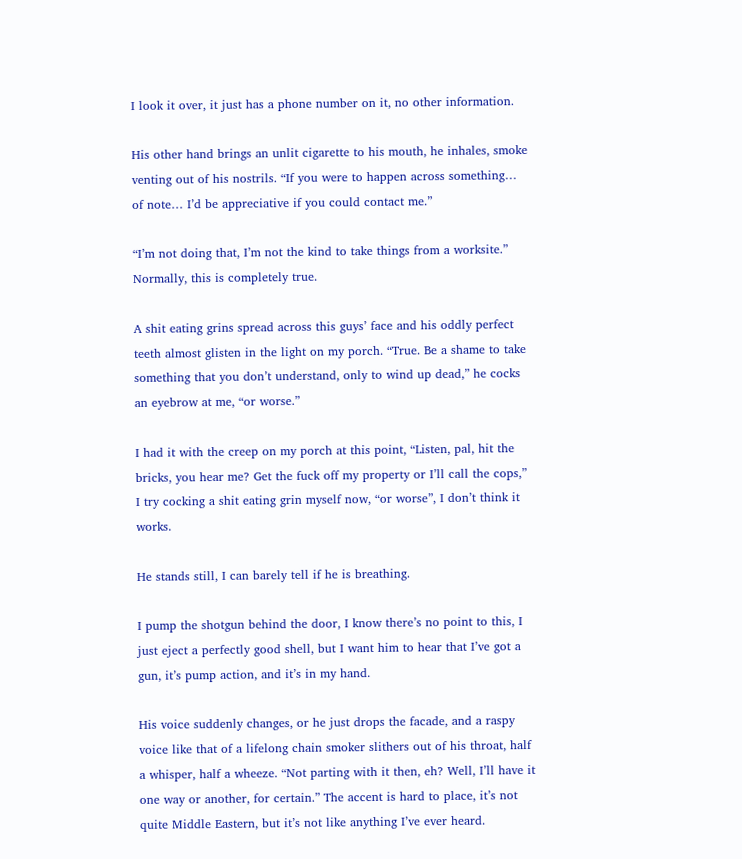I look it over, it just has a phone number on it, no other information.

His other hand brings an unlit cigarette to his mouth, he inhales, smoke venting out of his nostrils. “If you were to happen across something… of note… I’d be appreciative if you could contact me.”

“I’m not doing that, I’m not the kind to take things from a worksite.” Normally, this is completely true.

A shit eating grins spread across this guys’ face and his oddly perfect teeth almost glisten in the light on my porch. “True. Be a shame to take something that you don’t understand, only to wind up dead,” he cocks an eyebrow at me, “or worse.”

I had it with the creep on my porch at this point, “Listen, pal, hit the bricks, you hear me? Get the fuck off my property or I’ll call the cops,” I try cocking a shit eating grin myself now, “or worse”, I don’t think it works.

He stands still, I can barely tell if he is breathing.

I pump the shotgun behind the door, I know there’s no point to this, I just eject a perfectly good shell, but I want him to hear that I’ve got a gun, it’s pump action, and it’s in my hand.

His voice suddenly changes, or he just drops the facade, and a raspy voice like that of a lifelong chain smoker slithers out of his throat, half a whisper, half a wheeze. “Not parting with it then, eh? Well, I’ll have it one way or another, for certain.” The accent is hard to place, it’s not quite Middle Eastern, but it’s not like anything I’ve ever heard.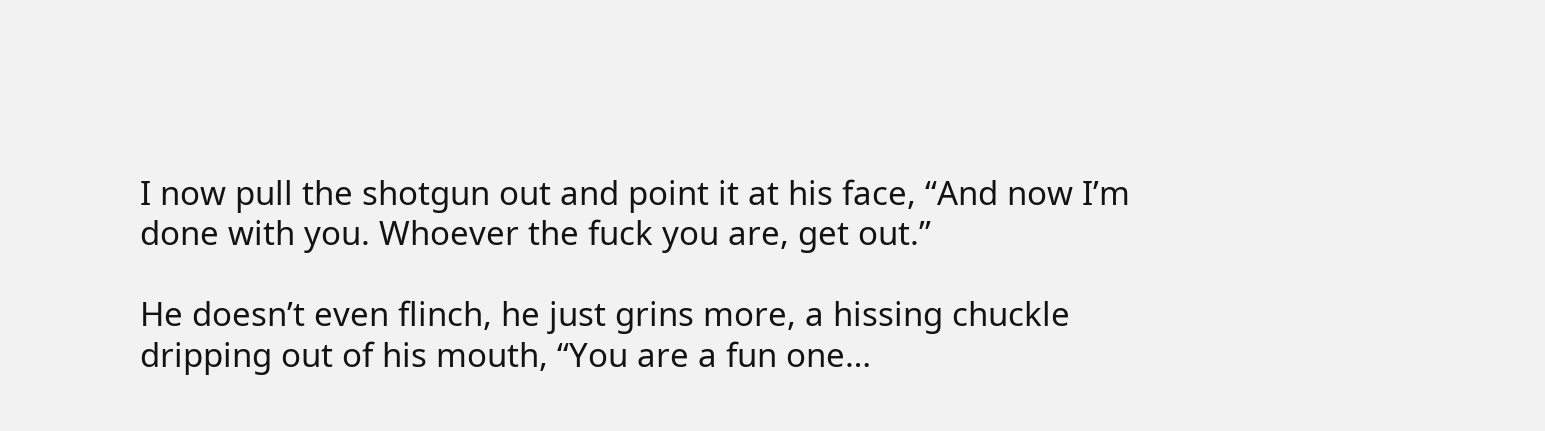I now pull the shotgun out and point it at his face, “And now I’m done with you. Whoever the fuck you are, get out.”

He doesn’t even flinch, he just grins more, a hissing chuckle dripping out of his mouth, “You are a fun one…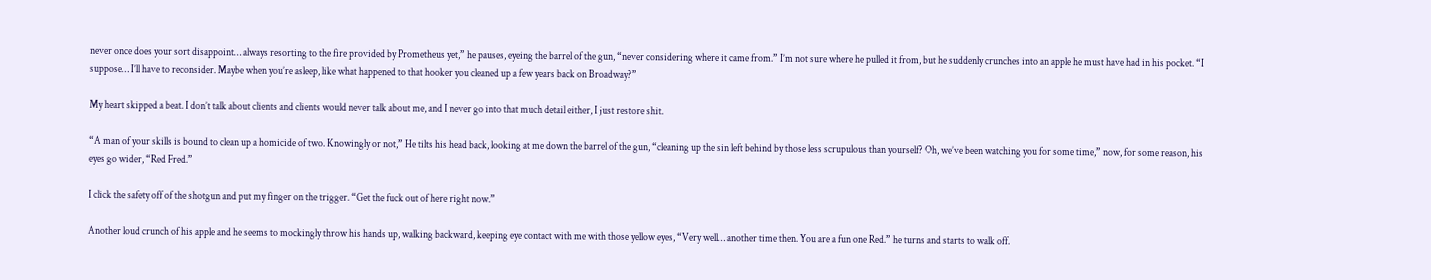never once does your sort disappoint… always resorting to the fire provided by Prometheus yet,” he pauses, eyeing the barrel of the gun, “never considering where it came from.” I’m not sure where he pulled it from, but he suddenly crunches into an apple he must have had in his pocket. “I suppose… I’ll have to reconsider. Maybe when you’re asleep, like what happened to that hooker you cleaned up a few years back on Broadway?”

My heart skipped a beat. I don’t talk about clients and clients would never talk about me, and I never go into that much detail either, I just restore shit.

“A man of your skills is bound to clean up a homicide of two. Knowingly or not,” He tilts his head back, looking at me down the barrel of the gun, “cleaning up the sin left behind by those less scrupulous than yourself? Oh, we’ve been watching you for some time,” now, for some reason, his eyes go wider, “Red Fred.”

I click the safety off of the shotgun and put my finger on the trigger. “Get the fuck out of here right now.”

Another loud crunch of his apple and he seems to mockingly throw his hands up, walking backward, keeping eye contact with me with those yellow eyes, “Very well… another time then. You are a fun one Red.” he turns and starts to walk off.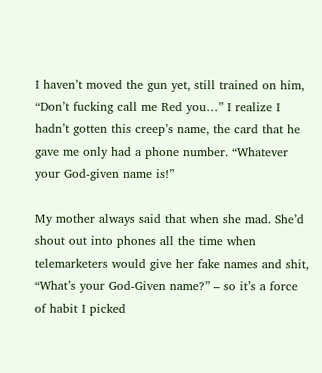I haven’t moved the gun yet, still trained on him, “Don’t fucking call me Red you…” I realize I hadn’t gotten this creep’s name, the card that he gave me only had a phone number. “Whatever your God-given name is!”

My mother always said that when she mad. She’d shout out into phones all the time when telemarketers would give her fake names and shit, “What’s your God-Given name?” – so it’s a force of habit I picked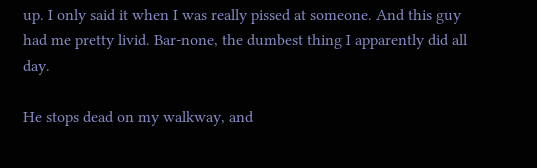up. I only said it when I was really pissed at someone. And this guy had me pretty livid. Bar-none, the dumbest thing I apparently did all day.

He stops dead on my walkway, and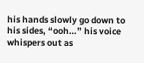his hands slowly go down to his sides, “ooh…” his voice whispers out as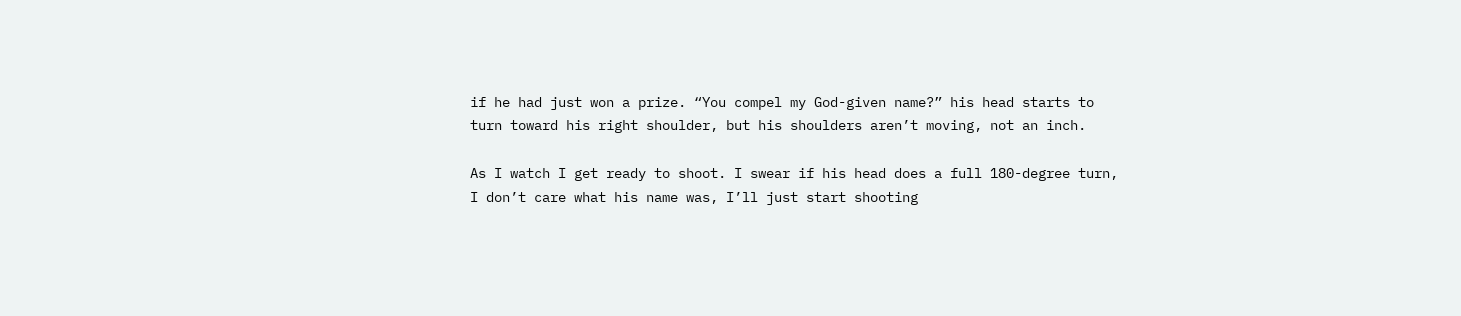if he had just won a prize. “You compel my God-given name?” his head starts to turn toward his right shoulder, but his shoulders aren’t moving, not an inch.

As I watch I get ready to shoot. I swear if his head does a full 180-degree turn, I don’t care what his name was, I’ll just start shooting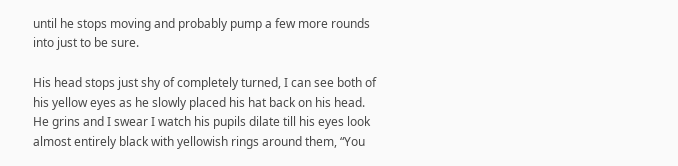until he stops moving and probably pump a few more rounds into just to be sure.

His head stops just shy of completely turned, I can see both of his yellow eyes as he slowly placed his hat back on his head. He grins and I swear I watch his pupils dilate till his eyes look almost entirely black with yellowish rings around them, “You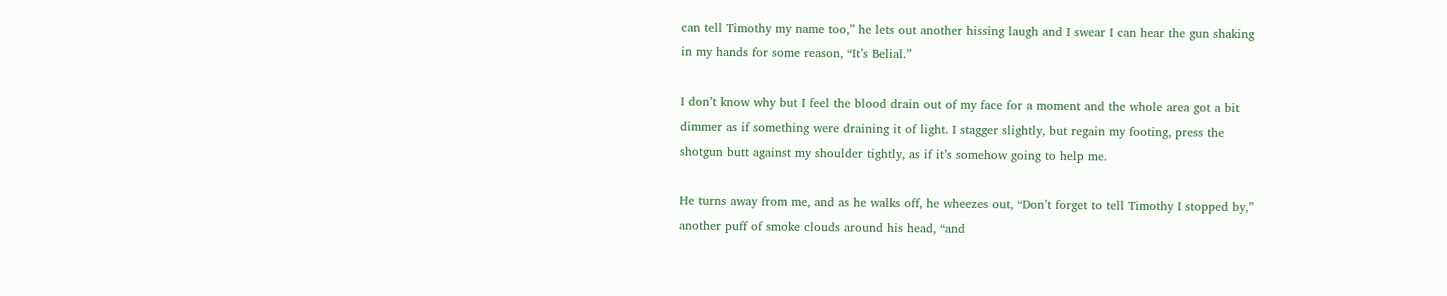can tell Timothy my name too,” he lets out another hissing laugh and I swear I can hear the gun shaking in my hands for some reason, “It’s Belial.”

I don’t know why but I feel the blood drain out of my face for a moment and the whole area got a bit dimmer as if something were draining it of light. I stagger slightly, but regain my footing, press the shotgun butt against my shoulder tightly, as if it’s somehow going to help me.

He turns away from me, and as he walks off, he wheezes out, “Don’t forget to tell Timothy I stopped by,” another puff of smoke clouds around his head, “and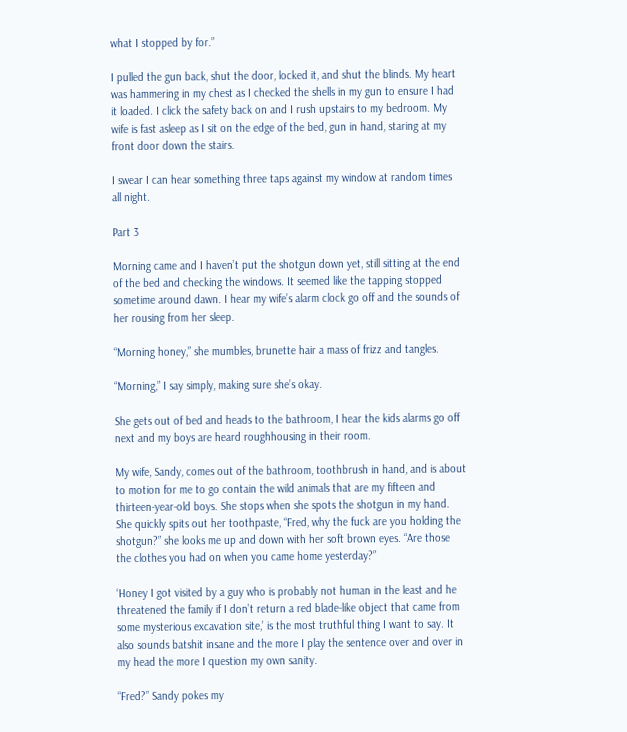what I stopped by for.”

I pulled the gun back, shut the door, locked it, and shut the blinds. My heart was hammering in my chest as I checked the shells in my gun to ensure I had it loaded. I click the safety back on and I rush upstairs to my bedroom. My wife is fast asleep as I sit on the edge of the bed, gun in hand, staring at my front door down the stairs.

I swear I can hear something three taps against my window at random times all night.

Part 3

Morning came and I haven’t put the shotgun down yet, still sitting at the end of the bed and checking the windows. It seemed like the tapping stopped sometime around dawn. I hear my wife’s alarm clock go off and the sounds of her rousing from her sleep.

“Morning honey,” she mumbles, brunette hair a mass of frizz and tangles.

“Morning,” I say simply, making sure she’s okay.

She gets out of bed and heads to the bathroom, I hear the kids alarms go off next and my boys are heard roughhousing in their room.

My wife, Sandy, comes out of the bathroom, toothbrush in hand, and is about to motion for me to go contain the wild animals that are my fifteen and thirteen-year-old boys. She stops when she spots the shotgun in my hand. She quickly spits out her toothpaste, “Fred, why the fuck are you holding the shotgun?” she looks me up and down with her soft brown eyes. “Are those the clothes you had on when you came home yesterday?”

‘Honey I got visited by a guy who is probably not human in the least and he threatened the family if I don’t return a red blade-like object that came from some mysterious excavation site,’ is the most truthful thing I want to say. It also sounds batshit insane and the more I play the sentence over and over in my head the more I question my own sanity.

“Fred?” Sandy pokes my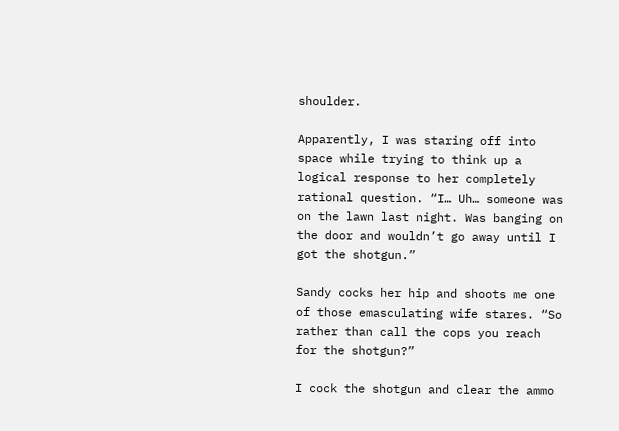shoulder.

Apparently, I was staring off into space while trying to think up a logical response to her completely rational question. “I… Uh… someone was on the lawn last night. Was banging on the door and wouldn’t go away until I got the shotgun.”

Sandy cocks her hip and shoots me one of those emasculating wife stares. “So rather than call the cops you reach for the shotgun?”

I cock the shotgun and clear the ammo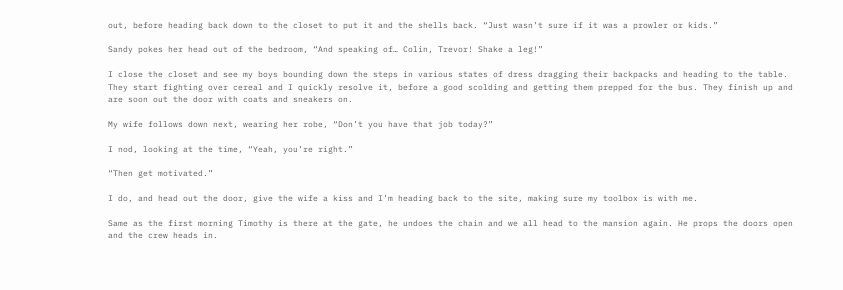out, before heading back down to the closet to put it and the shells back. “Just wasn’t sure if it was a prowler or kids.”

Sandy pokes her head out of the bedroom, “And speaking of… Colin, Trevor! Shake a leg!”

I close the closet and see my boys bounding down the steps in various states of dress dragging their backpacks and heading to the table. They start fighting over cereal and I quickly resolve it, before a good scolding and getting them prepped for the bus. They finish up and are soon out the door with coats and sneakers on.

My wife follows down next, wearing her robe, “Don’t you have that job today?”

I nod, looking at the time, “Yeah, you’re right.”

“Then get motivated.”

I do, and head out the door, give the wife a kiss and I’m heading back to the site, making sure my toolbox is with me.

Same as the first morning Timothy is there at the gate, he undoes the chain and we all head to the mansion again. He props the doors open and the crew heads in.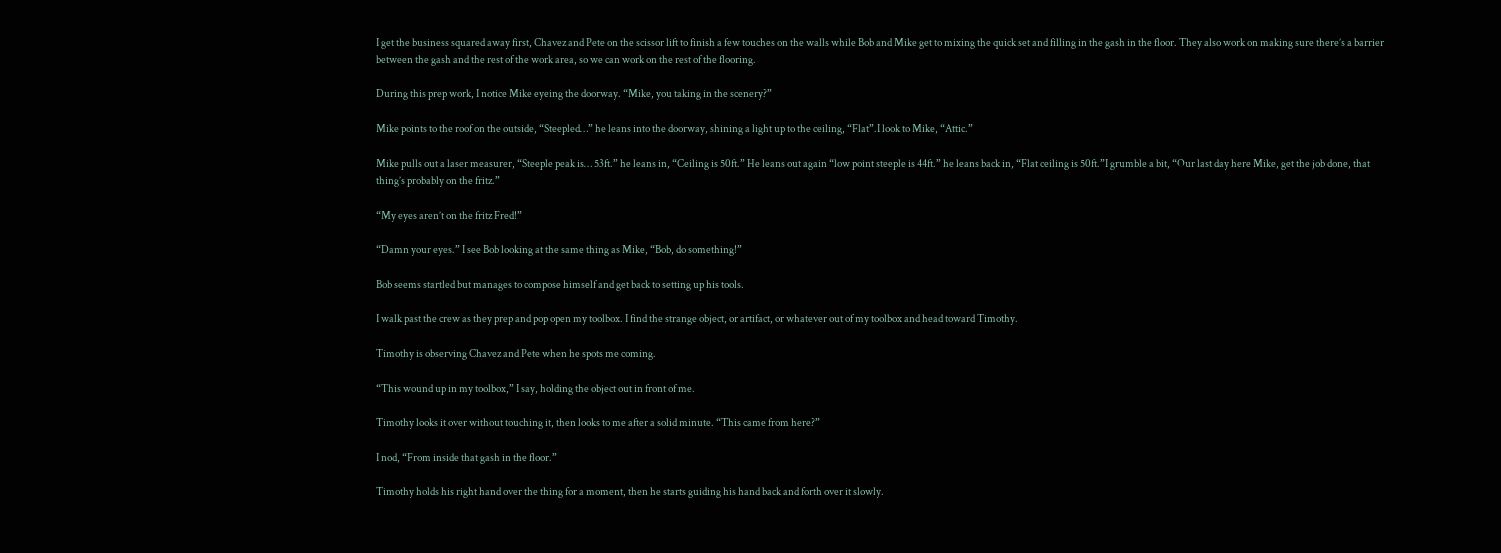I get the business squared away first, Chavez and Pete on the scissor lift to finish a few touches on the walls while Bob and Mike get to mixing the quick set and filling in the gash in the floor. They also work on making sure there’s a barrier between the gash and the rest of the work area, so we can work on the rest of the flooring.

During this prep work, I notice Mike eyeing the doorway. “Mike, you taking in the scenery?”

Mike points to the roof on the outside, “Steepled…” he leans into the doorway, shining a light up to the ceiling, “Flat”.I look to Mike, “Attic.”

Mike pulls out a laser measurer, “Steeple peak is… 53ft.” he leans in, “Ceiling is 50ft.” He leans out again “low point steeple is 44ft.” he leans back in, “Flat ceiling is 50ft.”I grumble a bit, “Our last day here Mike, get the job done, that thing’s probably on the fritz.”

“My eyes aren’t on the fritz Fred!”

“Damn your eyes.” I see Bob looking at the same thing as Mike, “Bob, do something!”

Bob seems startled but manages to compose himself and get back to setting up his tools.

I walk past the crew as they prep and pop open my toolbox. I find the strange object, or artifact, or whatever out of my toolbox and head toward Timothy.

Timothy is observing Chavez and Pete when he spots me coming.

“This wound up in my toolbox,” I say, holding the object out in front of me.

Timothy looks it over without touching it, then looks to me after a solid minute. “This came from here?”

I nod, “From inside that gash in the floor.”

Timothy holds his right hand over the thing for a moment, then he starts guiding his hand back and forth over it slowly.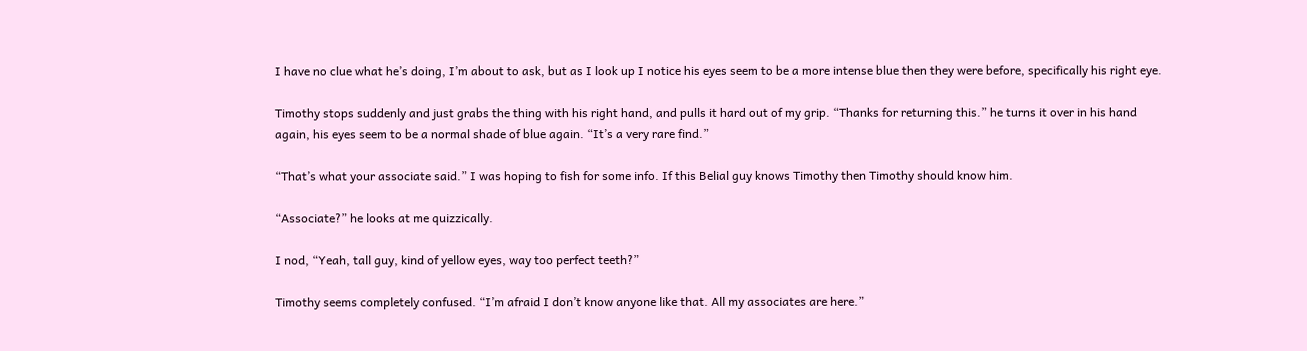I have no clue what he’s doing, I’m about to ask, but as I look up I notice his eyes seem to be a more intense blue then they were before, specifically his right eye.

Timothy stops suddenly and just grabs the thing with his right hand, and pulls it hard out of my grip. “Thanks for returning this.” he turns it over in his hand again, his eyes seem to be a normal shade of blue again. “It’s a very rare find.”

“That’s what your associate said.” I was hoping to fish for some info. If this Belial guy knows Timothy then Timothy should know him.

“Associate?” he looks at me quizzically.

I nod, “Yeah, tall guy, kind of yellow eyes, way too perfect teeth?”

Timothy seems completely confused. “I’m afraid I don’t know anyone like that. All my associates are here.”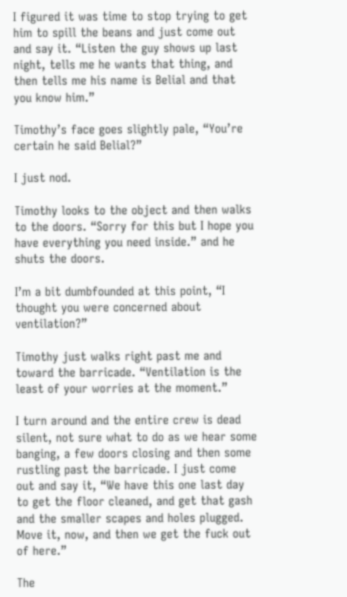I figured it was time to stop trying to get him to spill the beans and just come out and say it. “Listen the guy shows up last night, tells me he wants that thing, and then tells me his name is Belial and that you know him.”

Timothy’s face goes slightly pale, “You’re certain he said Belial?”

I just nod.

Timothy looks to the object and then walks to the doors. “Sorry for this but I hope you have everything you need inside.” and he shuts the doors.

I’m a bit dumbfounded at this point, “I thought you were concerned about ventilation?”

Timothy just walks right past me and toward the barricade. “Ventilation is the least of your worries at the moment.”

I turn around and the entire crew is dead silent, not sure what to do as we hear some banging, a few doors closing and then some rustling past the barricade. I just come out and say it, “We have this one last day to get the floor cleaned, and get that gash and the smaller scapes and holes plugged. Move it, now, and then we get the fuck out of here.”

The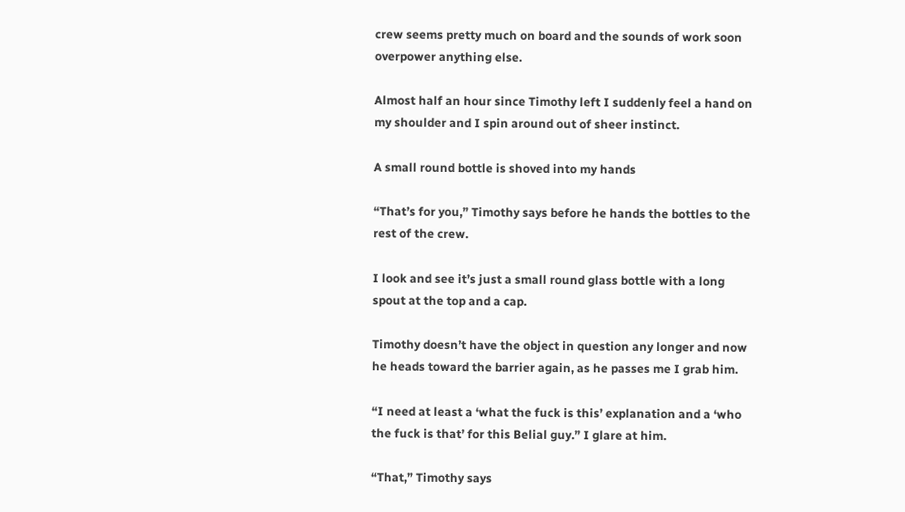crew seems pretty much on board and the sounds of work soon overpower anything else.

Almost half an hour since Timothy left I suddenly feel a hand on my shoulder and I spin around out of sheer instinct.

A small round bottle is shoved into my hands

“That’s for you,” Timothy says before he hands the bottles to the rest of the crew.

I look and see it’s just a small round glass bottle with a long spout at the top and a cap.

Timothy doesn’t have the object in question any longer and now he heads toward the barrier again, as he passes me I grab him.

“I need at least a ‘what the fuck is this’ explanation and a ‘who the fuck is that’ for this Belial guy.” I glare at him.

“That,” Timothy says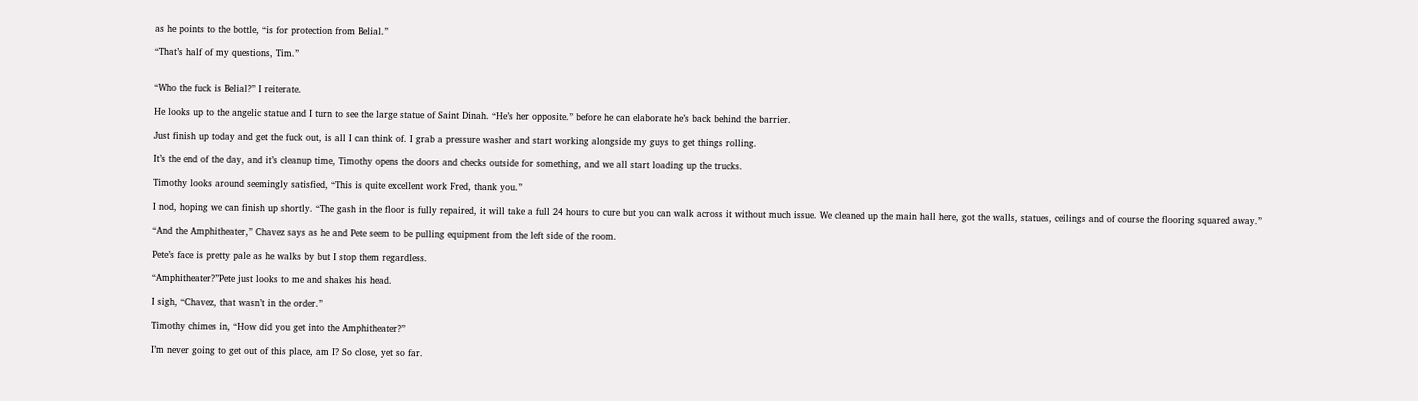as he points to the bottle, “is for protection from Belial.”

“That’s half of my questions, Tim.”


“Who the fuck is Belial?” I reiterate.

He looks up to the angelic statue and I turn to see the large statue of Saint Dinah. “He’s her opposite.” before he can elaborate he’s back behind the barrier.

Just finish up today and get the fuck out, is all I can think of. I grab a pressure washer and start working alongside my guys to get things rolling.

It’s the end of the day, and it’s cleanup time, Timothy opens the doors and checks outside for something, and we all start loading up the trucks.

Timothy looks around seemingly satisfied, “This is quite excellent work Fred, thank you.”

I nod, hoping we can finish up shortly. “The gash in the floor is fully repaired, it will take a full 24 hours to cure but you can walk across it without much issue. We cleaned up the main hall here, got the walls, statues, ceilings and of course the flooring squared away.”

“And the Amphitheater,” Chavez says as he and Pete seem to be pulling equipment from the left side of the room.

Pete’s face is pretty pale as he walks by but I stop them regardless.

“Amphitheater?”Pete just looks to me and shakes his head.

I sigh, “Chavez, that wasn’t in the order.”

Timothy chimes in, “How did you get into the Amphitheater?”

I’m never going to get out of this place, am I? So close, yet so far.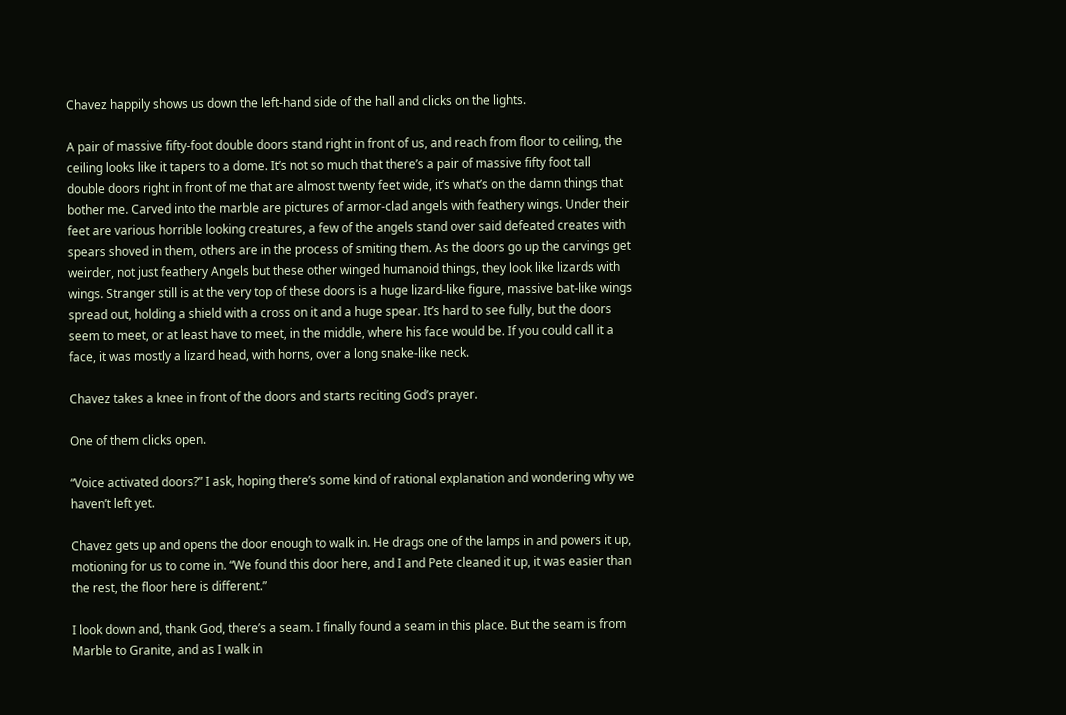Chavez happily shows us down the left-hand side of the hall and clicks on the lights.

A pair of massive fifty-foot double doors stand right in front of us, and reach from floor to ceiling, the ceiling looks like it tapers to a dome. It’s not so much that there’s a pair of massive fifty foot tall double doors right in front of me that are almost twenty feet wide, it’s what’s on the damn things that bother me. Carved into the marble are pictures of armor-clad angels with feathery wings. Under their feet are various horrible looking creatures, a few of the angels stand over said defeated creates with spears shoved in them, others are in the process of smiting them. As the doors go up the carvings get weirder, not just feathery Angels but these other winged humanoid things, they look like lizards with wings. Stranger still is at the very top of these doors is a huge lizard-like figure, massive bat-like wings spread out, holding a shield with a cross on it and a huge spear. It’s hard to see fully, but the doors seem to meet, or at least have to meet, in the middle, where his face would be. If you could call it a face, it was mostly a lizard head, with horns, over a long snake-like neck.

Chavez takes a knee in front of the doors and starts reciting God’s prayer.

One of them clicks open.

“Voice activated doors?” I ask, hoping there’s some kind of rational explanation and wondering why we haven’t left yet.

Chavez gets up and opens the door enough to walk in. He drags one of the lamps in and powers it up, motioning for us to come in. “We found this door here, and I and Pete cleaned it up, it was easier than the rest, the floor here is different.”

I look down and, thank God, there’s a seam. I finally found a seam in this place. But the seam is from Marble to Granite, and as I walk in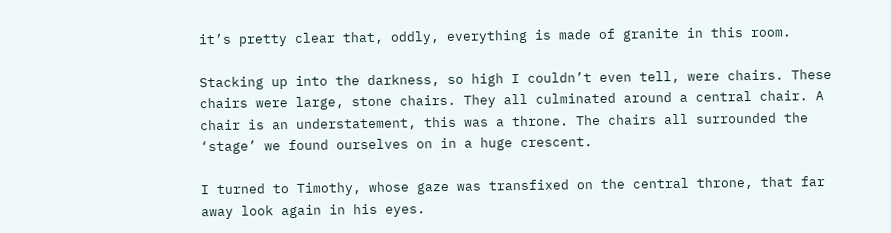it’s pretty clear that, oddly, everything is made of granite in this room.

Stacking up into the darkness, so high I couldn’t even tell, were chairs. These chairs were large, stone chairs. They all culminated around a central chair. A chair is an understatement, this was a throne. The chairs all surrounded the ‘stage’ we found ourselves on in a huge crescent.

I turned to Timothy, whose gaze was transfixed on the central throne, that far away look again in his eyes.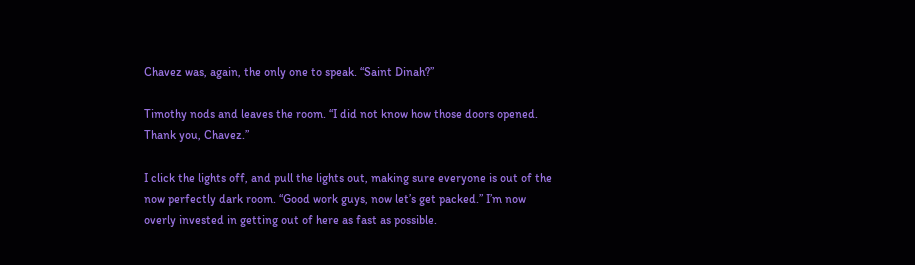Chavez was, again, the only one to speak. “Saint Dinah?”

Timothy nods and leaves the room. “I did not know how those doors opened. Thank you, Chavez.”

I click the lights off, and pull the lights out, making sure everyone is out of the now perfectly dark room. “Good work guys, now let’s get packed.” I’m now overly invested in getting out of here as fast as possible.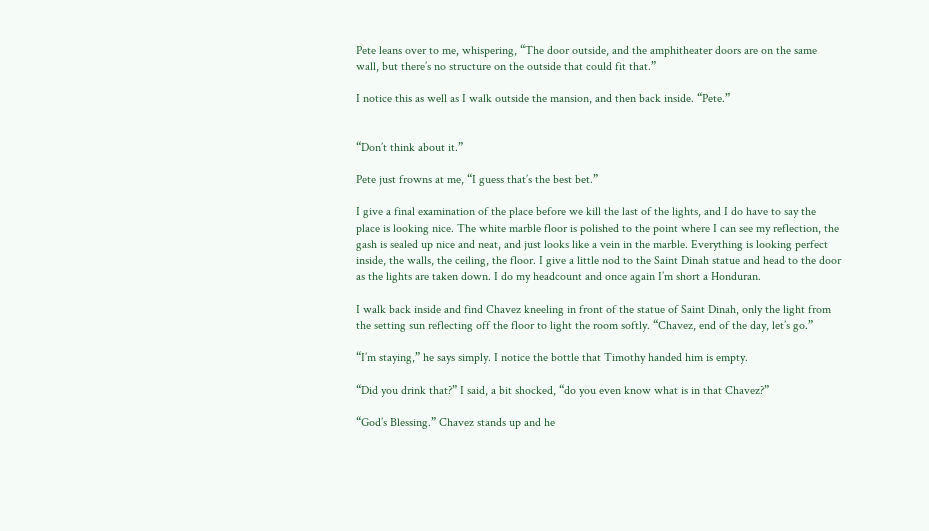Pete leans over to me, whispering, “The door outside, and the amphitheater doors are on the same wall, but there’s no structure on the outside that could fit that.”

I notice this as well as I walk outside the mansion, and then back inside. “Pete.”


“Don’t think about it.”

Pete just frowns at me, “I guess that’s the best bet.”

I give a final examination of the place before we kill the last of the lights, and I do have to say the place is looking nice. The white marble floor is polished to the point where I can see my reflection, the gash is sealed up nice and neat, and just looks like a vein in the marble. Everything is looking perfect inside, the walls, the ceiling, the floor. I give a little nod to the Saint Dinah statue and head to the door as the lights are taken down. I do my headcount and once again I’m short a Honduran.

I walk back inside and find Chavez kneeling in front of the statue of Saint Dinah, only the light from the setting sun reflecting off the floor to light the room softly. “Chavez, end of the day, let’s go.”

“I’m staying,” he says simply. I notice the bottle that Timothy handed him is empty.

“Did you drink that?” I said, a bit shocked, “do you even know what is in that Chavez?”

“God’s Blessing.” Chavez stands up and he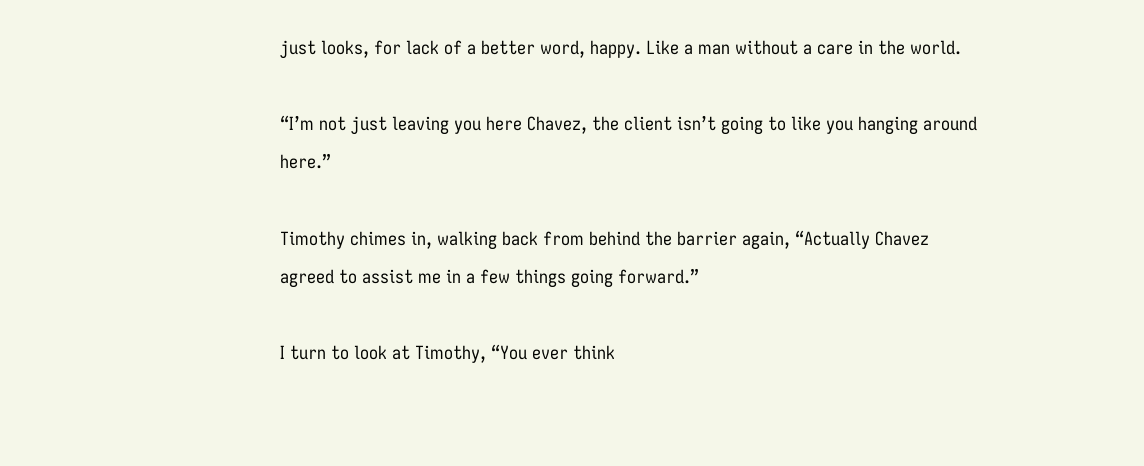just looks, for lack of a better word, happy. Like a man without a care in the world.

“I’m not just leaving you here Chavez, the client isn’t going to like you hanging around here.”

Timothy chimes in, walking back from behind the barrier again, “Actually Chavez agreed to assist me in a few things going forward.”

I turn to look at Timothy, “You ever think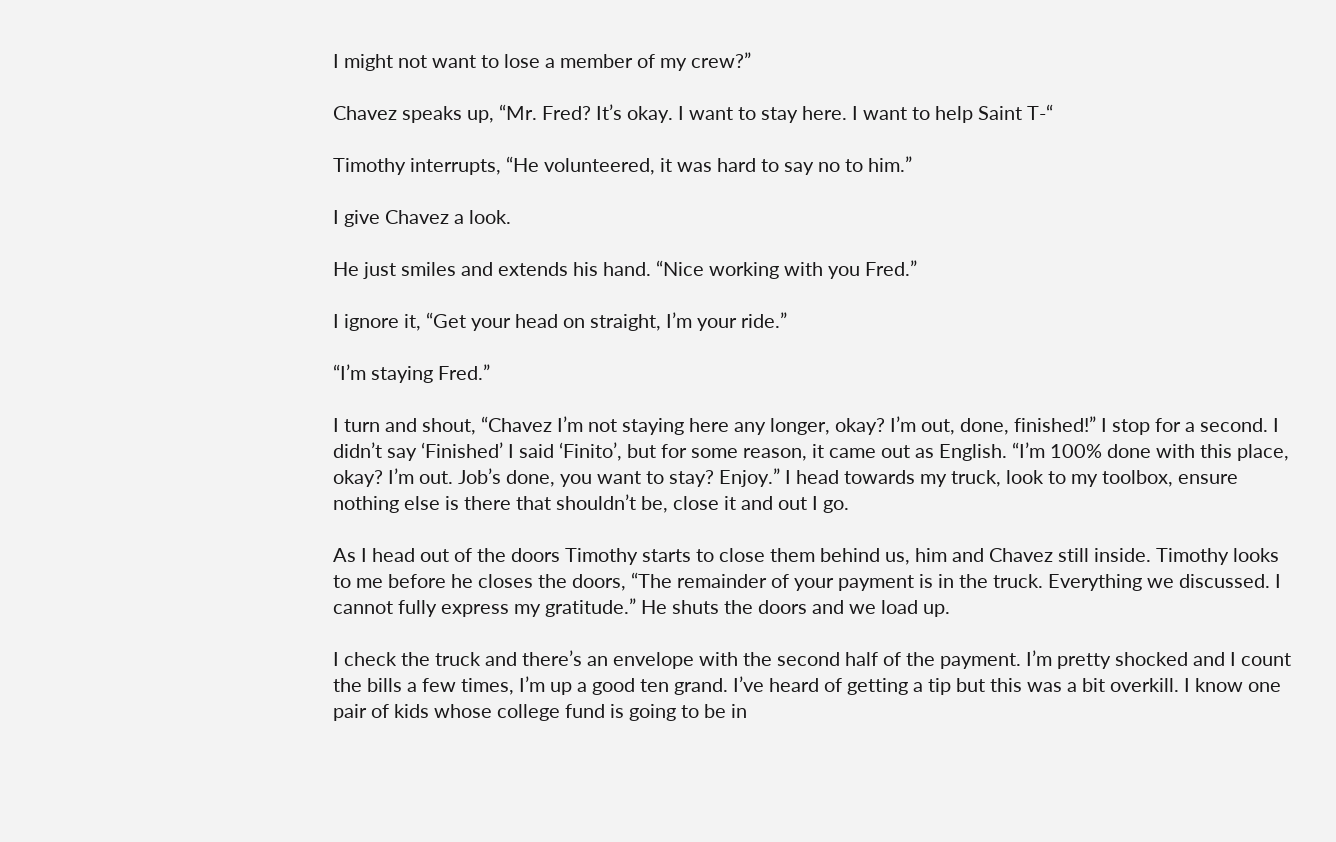I might not want to lose a member of my crew?”

Chavez speaks up, “Mr. Fred? It’s okay. I want to stay here. I want to help Saint T-“

Timothy interrupts, “He volunteered, it was hard to say no to him.”

I give Chavez a look.

He just smiles and extends his hand. “Nice working with you Fred.”

I ignore it, “Get your head on straight, I’m your ride.”

“I’m staying Fred.”

I turn and shout, “Chavez I’m not staying here any longer, okay? I’m out, done, finished!” I stop for a second. I didn’t say ‘Finished’ I said ‘Finito’, but for some reason, it came out as English. “I’m 100% done with this place, okay? I’m out. Job’s done, you want to stay? Enjoy.” I head towards my truck, look to my toolbox, ensure nothing else is there that shouldn’t be, close it and out I go.

As I head out of the doors Timothy starts to close them behind us, him and Chavez still inside. Timothy looks to me before he closes the doors, “The remainder of your payment is in the truck. Everything we discussed. I cannot fully express my gratitude.” He shuts the doors and we load up.

I check the truck and there’s an envelope with the second half of the payment. I’m pretty shocked and I count the bills a few times, I’m up a good ten grand. I’ve heard of getting a tip but this was a bit overkill. I know one pair of kids whose college fund is going to be in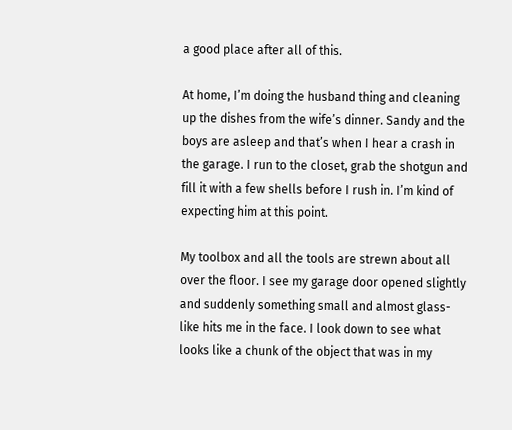a good place after all of this.

At home, I’m doing the husband thing and cleaning up the dishes from the wife’s dinner. Sandy and the boys are asleep and that’s when I hear a crash in the garage. I run to the closet, grab the shotgun and fill it with a few shells before I rush in. I’m kind of expecting him at this point.

My toolbox and all the tools are strewn about all over the floor. I see my garage door opened slightly and suddenly something small and almost glass-like hits me in the face. I look down to see what looks like a chunk of the object that was in my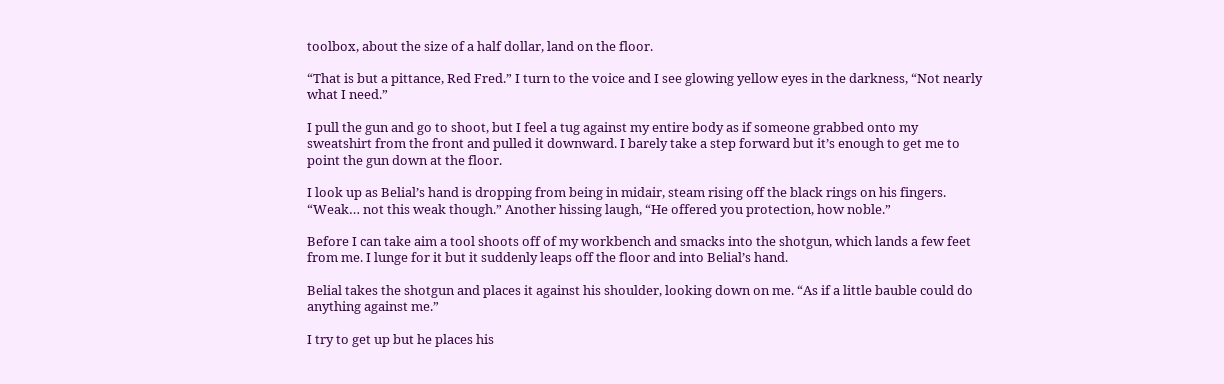toolbox, about the size of a half dollar, land on the floor.

“That is but a pittance, Red Fred.” I turn to the voice and I see glowing yellow eyes in the darkness, “Not nearly what I need.”

I pull the gun and go to shoot, but I feel a tug against my entire body as if someone grabbed onto my sweatshirt from the front and pulled it downward. I barely take a step forward but it’s enough to get me to point the gun down at the floor.

I look up as Belial’s hand is dropping from being in midair, steam rising off the black rings on his fingers. “Weak… not this weak though.” Another hissing laugh, “He offered you protection, how noble.”

Before I can take aim a tool shoots off of my workbench and smacks into the shotgun, which lands a few feet from me. I lunge for it but it suddenly leaps off the floor and into Belial’s hand.

Belial takes the shotgun and places it against his shoulder, looking down on me. “As if a little bauble could do anything against me.”

I try to get up but he places his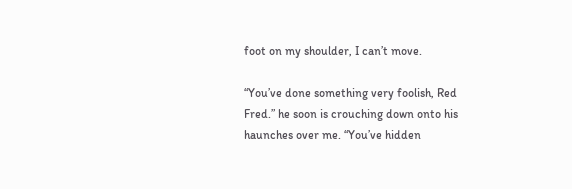foot on my shoulder, I can’t move.

“You’ve done something very foolish, Red Fred.” he soon is crouching down onto his haunches over me. “You’ve hidden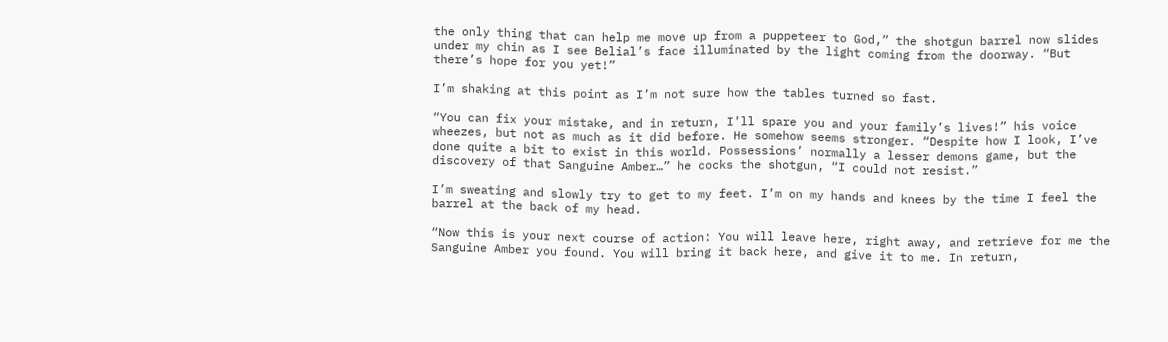the only thing that can help me move up from a puppeteer to God,” the shotgun barrel now slides under my chin as I see Belial’s face illuminated by the light coming from the doorway. “But there’s hope for you yet!”

I’m shaking at this point as I’m not sure how the tables turned so fast.

“You can fix your mistake, and in return, I’ll spare you and your family’s lives!” his voice wheezes, but not as much as it did before. He somehow seems stronger. “Despite how I look, I’ve done quite a bit to exist in this world. Possessions’ normally a lesser demons game, but the discovery of that Sanguine Amber…” he cocks the shotgun, “I could not resist.”

I’m sweating and slowly try to get to my feet. I’m on my hands and knees by the time I feel the barrel at the back of my head.

“Now this is your next course of action: You will leave here, right away, and retrieve for me the Sanguine Amber you found. You will bring it back here, and give it to me. In return,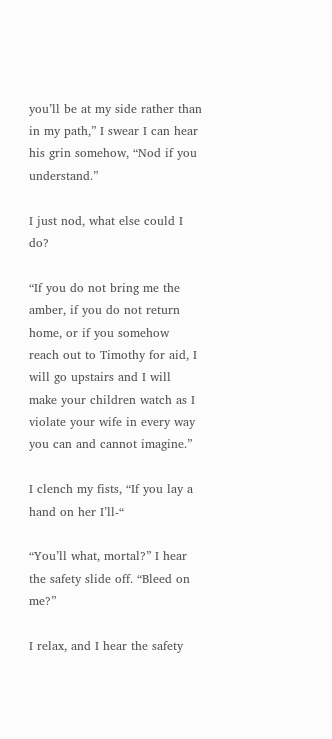you’ll be at my side rather than in my path,” I swear I can hear his grin somehow, “Nod if you understand.”

I just nod, what else could I do?

“If you do not bring me the amber, if you do not return home, or if you somehow reach out to Timothy for aid, I will go upstairs and I will make your children watch as I violate your wife in every way you can and cannot imagine.”

I clench my fists, “If you lay a hand on her I’ll-“

“You’ll what, mortal?” I hear the safety slide off. “Bleed on me?”

I relax, and I hear the safety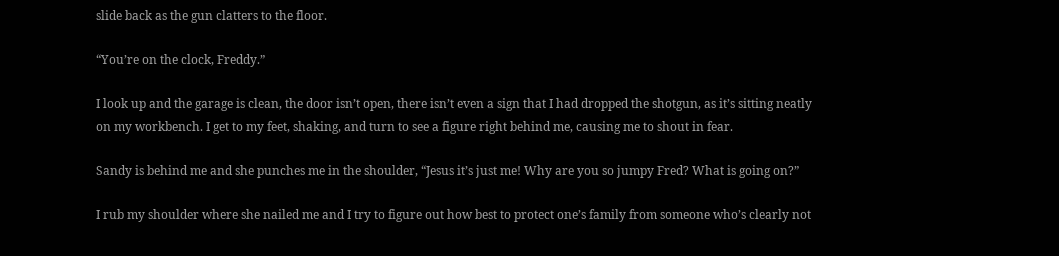slide back as the gun clatters to the floor.

“You’re on the clock, Freddy.”

I look up and the garage is clean, the door isn’t open, there isn’t even a sign that I had dropped the shotgun, as it’s sitting neatly on my workbench. I get to my feet, shaking, and turn to see a figure right behind me, causing me to shout in fear.

Sandy is behind me and she punches me in the shoulder, “Jesus it’s just me! Why are you so jumpy Fred? What is going on?”

I rub my shoulder where she nailed me and I try to figure out how best to protect one’s family from someone who’s clearly not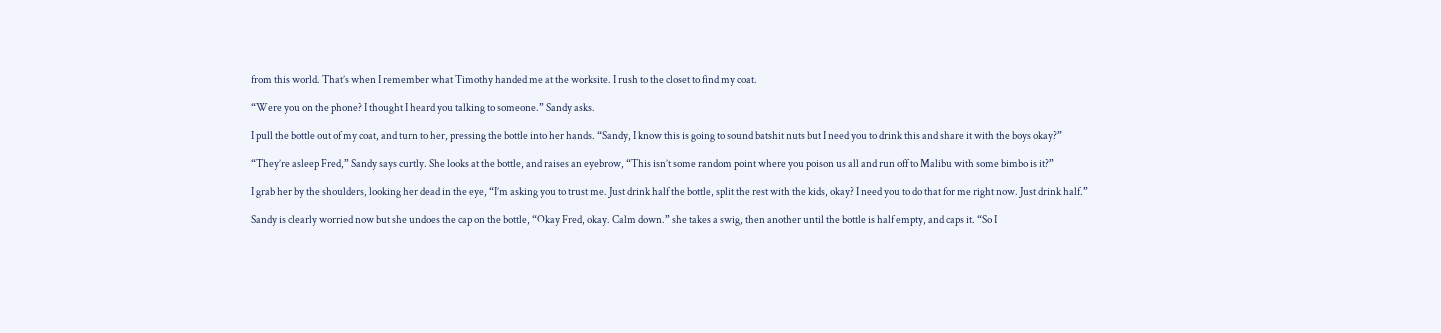from this world. That’s when I remember what Timothy handed me at the worksite. I rush to the closet to find my coat.

“Were you on the phone? I thought I heard you talking to someone.” Sandy asks.

I pull the bottle out of my coat, and turn to her, pressing the bottle into her hands. “Sandy, I know this is going to sound batshit nuts but I need you to drink this and share it with the boys okay?”

“They’re asleep Fred,” Sandy says curtly. She looks at the bottle, and raises an eyebrow, “This isn’t some random point where you poison us all and run off to Malibu with some bimbo is it?”

I grab her by the shoulders, looking her dead in the eye, “I’m asking you to trust me. Just drink half the bottle, split the rest with the kids, okay? I need you to do that for me right now. Just drink half.”

Sandy is clearly worried now but she undoes the cap on the bottle, “Okay Fred, okay. Calm down.” she takes a swig, then another until the bottle is half empty, and caps it. “So I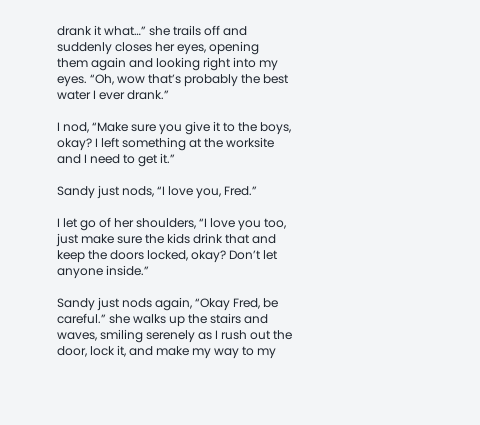drank it what…” she trails off and suddenly closes her eyes, opening them again and looking right into my eyes. “Oh, wow that’s probably the best water I ever drank.”

I nod, “Make sure you give it to the boys, okay? I left something at the worksite and I need to get it.”

Sandy just nods, “I love you, Fred.”

I let go of her shoulders, “I love you too, just make sure the kids drink that and keep the doors locked, okay? Don’t let anyone inside.”

Sandy just nods again, “Okay Fred, be careful.” she walks up the stairs and waves, smiling serenely as I rush out the door, lock it, and make my way to my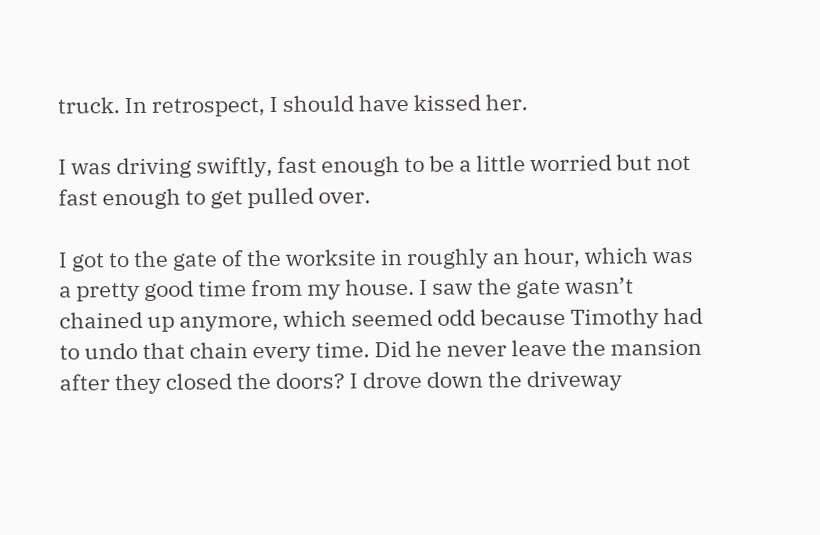truck. In retrospect, I should have kissed her.

I was driving swiftly, fast enough to be a little worried but not fast enough to get pulled over.

I got to the gate of the worksite in roughly an hour, which was a pretty good time from my house. I saw the gate wasn’t chained up anymore, which seemed odd because Timothy had to undo that chain every time. Did he never leave the mansion after they closed the doors? I drove down the driveway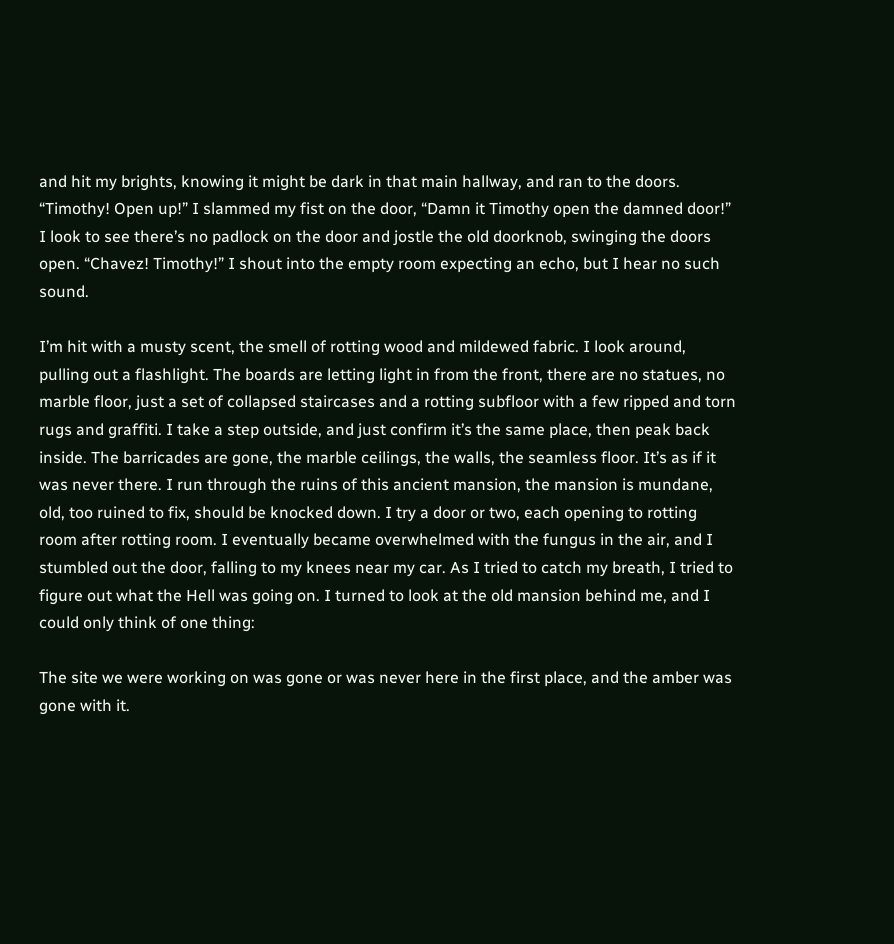and hit my brights, knowing it might be dark in that main hallway, and ran to the doors. “Timothy! Open up!” I slammed my fist on the door, “Damn it Timothy open the damned door!” I look to see there’s no padlock on the door and jostle the old doorknob, swinging the doors open. “Chavez! Timothy!” I shout into the empty room expecting an echo, but I hear no such sound.

I’m hit with a musty scent, the smell of rotting wood and mildewed fabric. I look around, pulling out a flashlight. The boards are letting light in from the front, there are no statues, no marble floor, just a set of collapsed staircases and a rotting subfloor with a few ripped and torn rugs and graffiti. I take a step outside, and just confirm it’s the same place, then peak back inside. The barricades are gone, the marble ceilings, the walls, the seamless floor. It’s as if it was never there. I run through the ruins of this ancient mansion, the mansion is mundane, old, too ruined to fix, should be knocked down. I try a door or two, each opening to rotting room after rotting room. I eventually became overwhelmed with the fungus in the air, and I stumbled out the door, falling to my knees near my car. As I tried to catch my breath, I tried to figure out what the Hell was going on. I turned to look at the old mansion behind me, and I could only think of one thing:

The site we were working on was gone or was never here in the first place, and the amber was gone with it.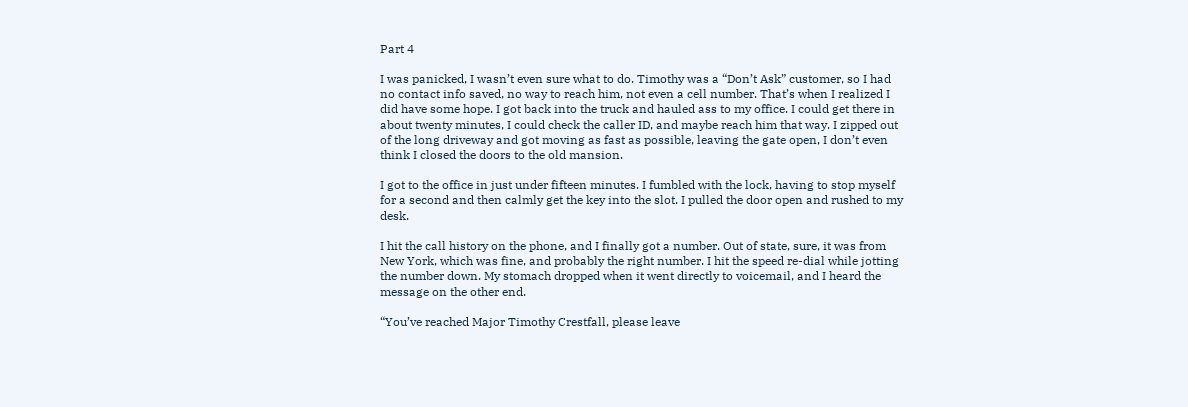Part 4

I was panicked, I wasn’t even sure what to do. Timothy was a “Don’t Ask” customer, so I had no contact info saved, no way to reach him, not even a cell number. That’s when I realized I did have some hope. I got back into the truck and hauled ass to my office. I could get there in about twenty minutes, I could check the caller ID, and maybe reach him that way. I zipped out of the long driveway and got moving as fast as possible, leaving the gate open, I don’t even think I closed the doors to the old mansion.

I got to the office in just under fifteen minutes. I fumbled with the lock, having to stop myself for a second and then calmly get the key into the slot. I pulled the door open and rushed to my desk.

I hit the call history on the phone, and I finally got a number. Out of state, sure, it was from New York, which was fine, and probably the right number. I hit the speed re-dial while jotting the number down. My stomach dropped when it went directly to voicemail, and I heard the message on the other end.

“You’ve reached Major Timothy Crestfall, please leave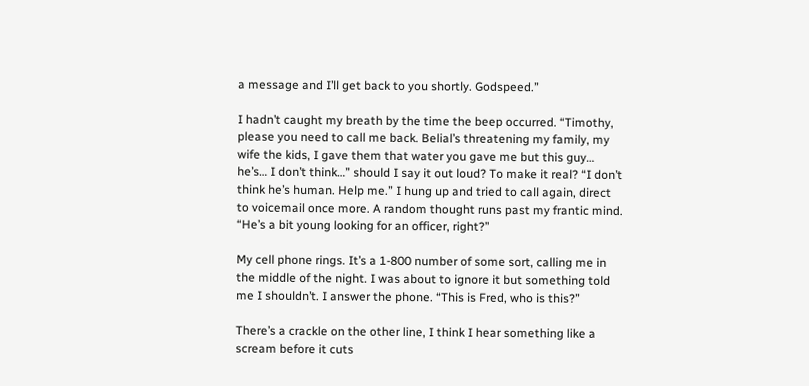a message and I’ll get back to you shortly. Godspeed.”

I hadn’t caught my breath by the time the beep occurred. “Timothy, please you need to call me back. Belial’s threatening my family, my wife the kids, I gave them that water you gave me but this guy… he’s… I don’t think…” should I say it out loud? To make it real? “I don’t think he’s human. Help me.” I hung up and tried to call again, direct to voicemail once more. A random thought runs past my frantic mind. “He’s a bit young looking for an officer, right?”

My cell phone rings. It’s a 1-800 number of some sort, calling me in the middle of the night. I was about to ignore it but something told me I shouldn’t. I answer the phone. “This is Fred, who is this?”

There’s a crackle on the other line, I think I hear something like a scream before it cuts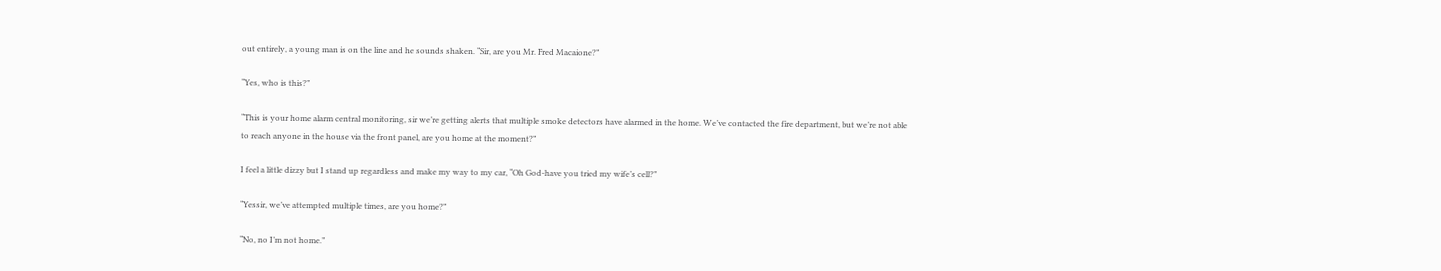out entirely, a young man is on the line and he sounds shaken. “Sir, are you Mr. Fred Macaione?”

“Yes, who is this?”

“This is your home alarm central monitoring, sir we’re getting alerts that multiple smoke detectors have alarmed in the home. We’ve contacted the fire department, but we’re not able to reach anyone in the house via the front panel, are you home at the moment?”

I feel a little dizzy but I stand up regardless and make my way to my car, “Oh God-have you tried my wife’s cell?”

“Yessir, we’ve attempted multiple times, are you home?”

“No, no I’m not home.”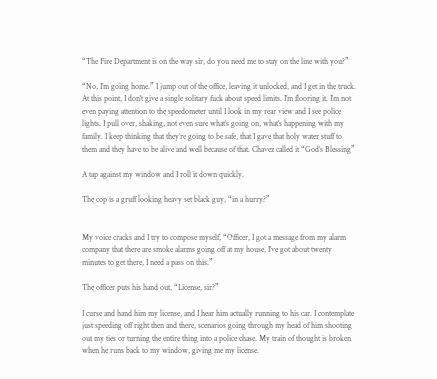“The Fire Department is on the way sir, do you need me to stay on the line with you?”

“No, I’m going home.” I jump out of the office, leaving it unlocked, and I get in the truck. At this point, I don’t give a single solitary fuck about speed limits. I’m flooring it. I’m not even paying attention to the speedometer until I look in my rear view and I see police lights. I pull over, shaking, not even sure what’s going on, what’s happening with my family. I keep thinking that they’re going to be safe, that I gave that holy water stuff to them and they have to be alive and well because of that. Chavez called it “God’s Blessing”

A tap against my window and I roll it down quickly.

The cop is a gruff looking heavy set black guy, “in a hurry?”


My voice cracks and I try to compose myself, “Officer, I got a message from my alarm company that there are smoke alarms going off at my house, I’ve got about twenty minutes to get there, I need a pass on this.”

The officer puts his hand out, “License, sir?”

I curse and hand him my license, and I hear him actually running to his car. I contemplate just speeding off right then and there, scenarios going through my head of him shooting out my ties or turning the entire thing into a police chase. My train of thought is broken when he runs back to my window, giving me my license.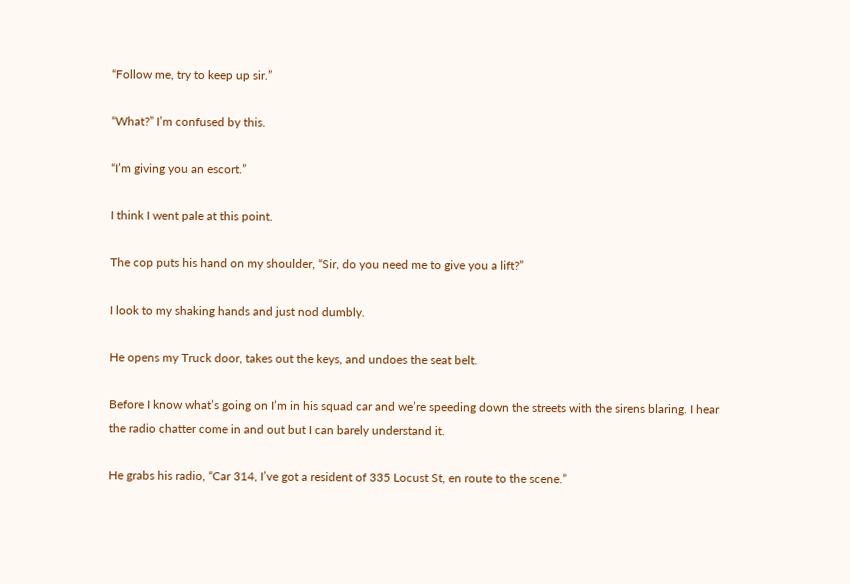“Follow me, try to keep up sir.”

“What?” I’m confused by this.

“I’m giving you an escort.”

I think I went pale at this point.

The cop puts his hand on my shoulder, “Sir, do you need me to give you a lift?”

I look to my shaking hands and just nod dumbly.

He opens my Truck door, takes out the keys, and undoes the seat belt.

Before I know what’s going on I’m in his squad car and we’re speeding down the streets with the sirens blaring. I hear the radio chatter come in and out but I can barely understand it.

He grabs his radio, “Car 314, I’ve got a resident of 335 Locust St, en route to the scene.”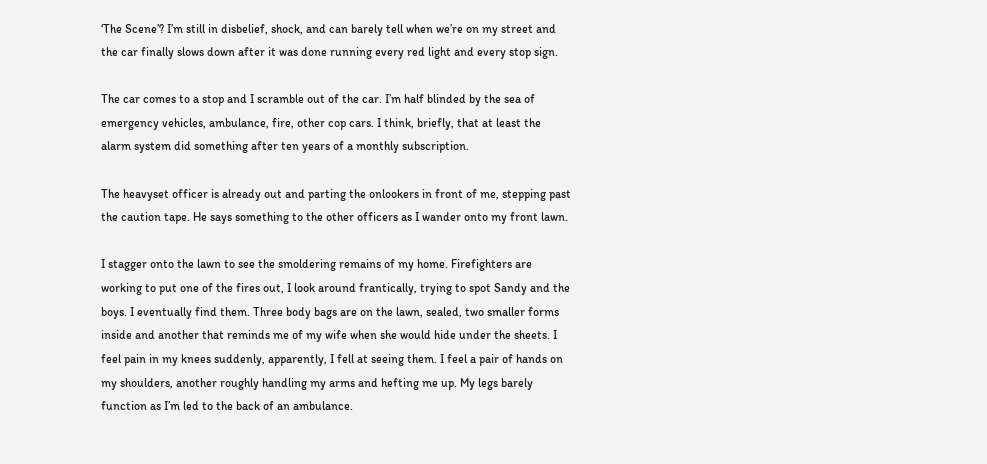‘The Scene’? I’m still in disbelief, shock, and can barely tell when we’re on my street and the car finally slows down after it was done running every red light and every stop sign.

The car comes to a stop and I scramble out of the car. I’m half blinded by the sea of emergency vehicles, ambulance, fire, other cop cars. I think, briefly, that at least the alarm system did something after ten years of a monthly subscription.

The heavyset officer is already out and parting the onlookers in front of me, stepping past the caution tape. He says something to the other officers as I wander onto my front lawn.

I stagger onto the lawn to see the smoldering remains of my home. Firefighters are working to put one of the fires out, I look around frantically, trying to spot Sandy and the boys. I eventually find them. Three body bags are on the lawn, sealed, two smaller forms inside and another that reminds me of my wife when she would hide under the sheets. I feel pain in my knees suddenly, apparently, I fell at seeing them. I feel a pair of hands on my shoulders, another roughly handling my arms and hefting me up. My legs barely function as I’m led to the back of an ambulance.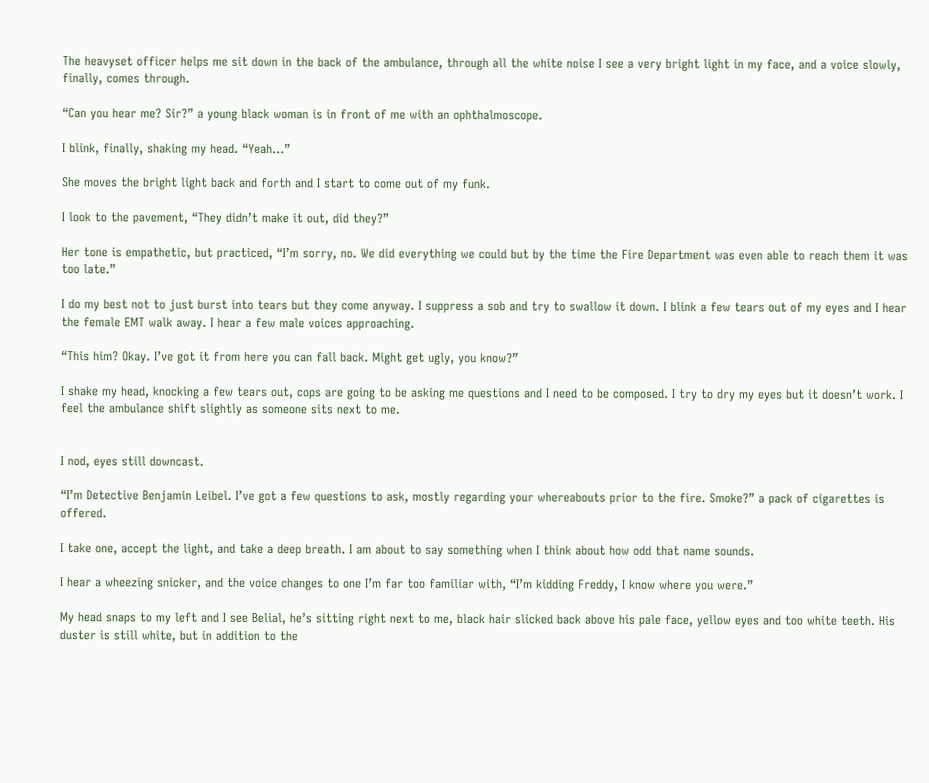The heavyset officer helps me sit down in the back of the ambulance, through all the white noise I see a very bright light in my face, and a voice slowly, finally, comes through.

“Can you hear me? Sir?” a young black woman is in front of me with an ophthalmoscope.

I blink, finally, shaking my head. “Yeah…”

She moves the bright light back and forth and I start to come out of my funk.

I look to the pavement, “They didn’t make it out, did they?”

Her tone is empathetic, but practiced, “I’m sorry, no. We did everything we could but by the time the Fire Department was even able to reach them it was too late.”

I do my best not to just burst into tears but they come anyway. I suppress a sob and try to swallow it down. I blink a few tears out of my eyes and I hear the female EMT walk away. I hear a few male voices approaching.

“This him? Okay. I’ve got it from here you can fall back. Might get ugly, you know?”

I shake my head, knocking a few tears out, cops are going to be asking me questions and I need to be composed. I try to dry my eyes but it doesn’t work. I feel the ambulance shift slightly as someone sits next to me.


I nod, eyes still downcast.

“I’m Detective Benjamin Leibel. I’ve got a few questions to ask, mostly regarding your whereabouts prior to the fire. Smoke?” a pack of cigarettes is offered.

I take one, accept the light, and take a deep breath. I am about to say something when I think about how odd that name sounds.

I hear a wheezing snicker, and the voice changes to one I’m far too familiar with, “I’m kidding Freddy, I know where you were.”

My head snaps to my left and I see Belial, he’s sitting right next to me, black hair slicked back above his pale face, yellow eyes and too white teeth. His duster is still white, but in addition to the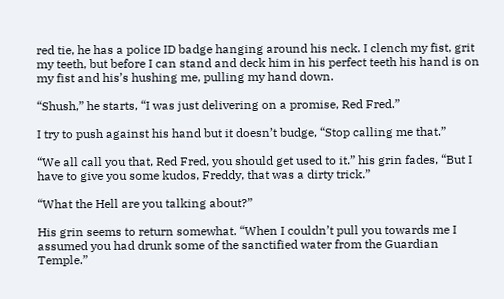red tie, he has a police ID badge hanging around his neck. I clench my fist, grit my teeth, but before I can stand and deck him in his perfect teeth his hand is on my fist and his’s hushing me, pulling my hand down.

“Shush,” he starts, “I was just delivering on a promise, Red Fred.”

I try to push against his hand but it doesn’t budge, “Stop calling me that.”

“We all call you that, Red Fred, you should get used to it.” his grin fades, “But I have to give you some kudos, Freddy, that was a dirty trick.”

“What the Hell are you talking about?”

His grin seems to return somewhat. “When I couldn’t pull you towards me I assumed you had drunk some of the sanctified water from the Guardian Temple.”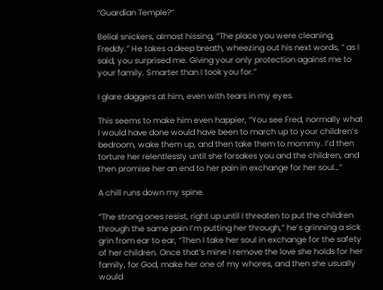“Guardian Temple?”

Belial snickers, almost hissing, “The place you were cleaning, Freddy.” He takes a deep breath, wheezing out his next words, ” as I said, you surprised me. Giving your only protection against me to your family. Smarter than I took you for.”

I glare daggers at him, even with tears in my eyes.

This seems to make him even happier, “You see Fred, normally what I would have done would have been to march up to your children’s bedroom, wake them up, and then take them to mommy. I’d then torture her relentlessly until she forsakes you and the children, and then promise her an end to her pain in exchange for her soul…”

A chill runs down my spine.

“The strong ones resist, right up until I threaten to put the children through the same pain I’m putting her through,” he’s grinning a sick grin from ear to ear, “Then I take her soul in exchange for the safety of her children. Once that’s mine I remove the love she holds for her family, for God, make her one of my whores, and then she usually would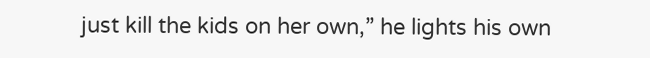just kill the kids on her own,” he lights his own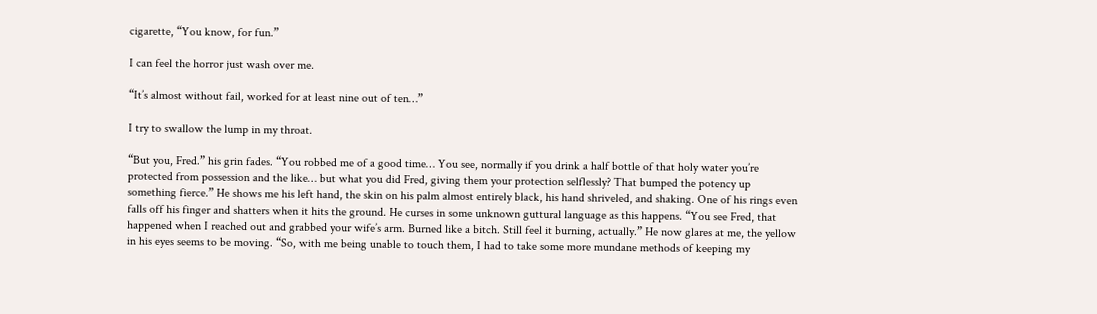cigarette, “You know, for fun.”

I can feel the horror just wash over me.

“It’s almost without fail, worked for at least nine out of ten…”

I try to swallow the lump in my throat.

“But you, Fred.” his grin fades. “You robbed me of a good time… You see, normally if you drink a half bottle of that holy water you’re protected from possession and the like… but what you did Fred, giving them your protection selflessly? That bumped the potency up something fierce.” He shows me his left hand, the skin on his palm almost entirely black, his hand shriveled, and shaking. One of his rings even falls off his finger and shatters when it hits the ground. He curses in some unknown guttural language as this happens. “You see Fred, that happened when I reached out and grabbed your wife’s arm. Burned like a bitch. Still feel it burning, actually.” He now glares at me, the yellow in his eyes seems to be moving. “So, with me being unable to touch them, I had to take some more mundane methods of keeping my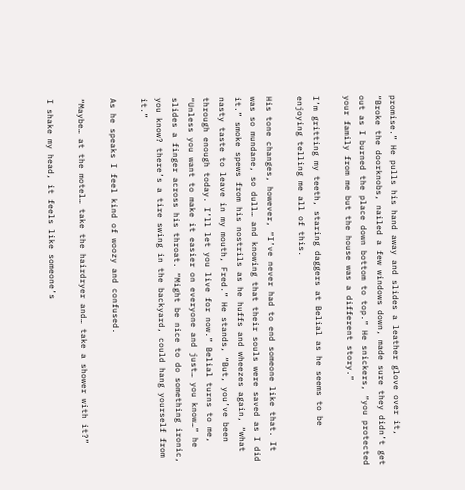promise.” He pulls his hand away and slides a leather glove over it, “Broke the doorknobs, nailed a few windows down, made sure they didn’t get out as I burned the place down bottom to top.” He snickers, “you protected your family from me but the house was a different story.”

I’m gritting my teeth, staring daggers at Belial as he seems to be enjoying telling me all of this.

His tone changes, however, “I’ve never had to end someone like that. It was so mundane, so dull… and knowing that their souls were saved as I did it.” smoke spews from his nostrils as he huffs and wheezes again, “what nasty taste to leave in my mouth, Fred.” He stands, “But, you’ve been through enough today. I’ll let you live for now.” Belial turns to me, “Unless you want to make it easier on everyone and just… you know…” he slides a finger across his throat. “Might be nice to do something ironic, you know? there’s a tire swing in the backyard, could hang yourself from it.”

As he speaks I feel kind of woozy and confused.

“Maybe… at the motel… take the hairdryer and… take a shower with it?”

I shake my head, it feels like someone’s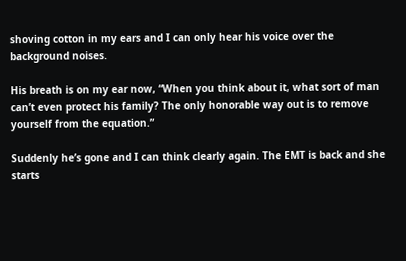shoving cotton in my ears and I can only hear his voice over the background noises.

His breath is on my ear now, “When you think about it, what sort of man can’t even protect his family? The only honorable way out is to remove yourself from the equation.”

Suddenly he’s gone and I can think clearly again. The EMT is back and she starts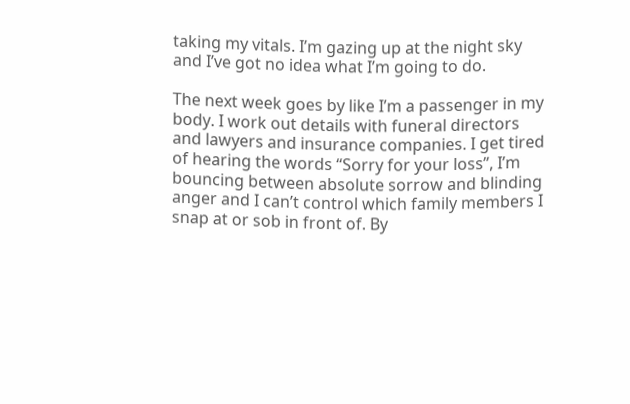taking my vitals. I’m gazing up at the night sky and I’ve got no idea what I’m going to do.

The next week goes by like I’m a passenger in my body. I work out details with funeral directors and lawyers and insurance companies. I get tired of hearing the words “Sorry for your loss”, I’m bouncing between absolute sorrow and blinding anger and I can’t control which family members I snap at or sob in front of. By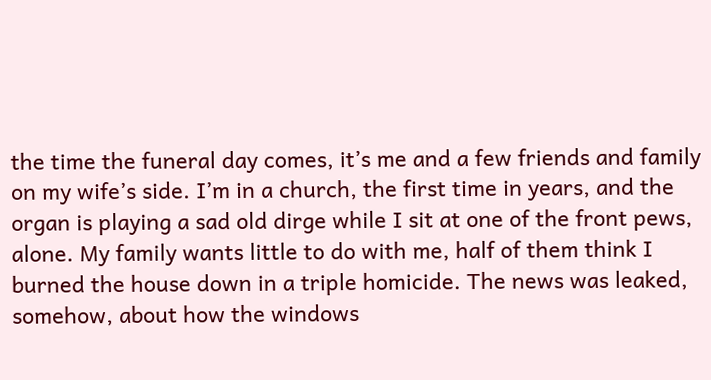the time the funeral day comes, it’s me and a few friends and family on my wife’s side. I’m in a church, the first time in years, and the organ is playing a sad old dirge while I sit at one of the front pews, alone. My family wants little to do with me, half of them think I burned the house down in a triple homicide. The news was leaked, somehow, about how the windows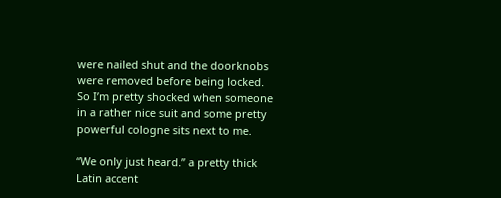were nailed shut and the doorknobs were removed before being locked. So I’m pretty shocked when someone in a rather nice suit and some pretty powerful cologne sits next to me.

“We only just heard.” a pretty thick Latin accent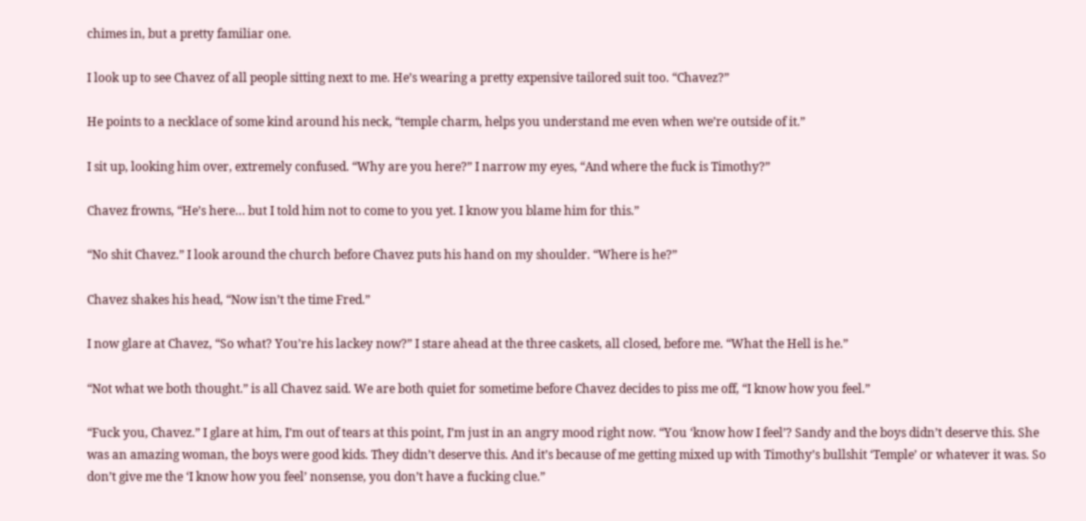chimes in, but a pretty familiar one.

I look up to see Chavez of all people sitting next to me. He’s wearing a pretty expensive tailored suit too. “Chavez?”

He points to a necklace of some kind around his neck, “temple charm, helps you understand me even when we’re outside of it.”

I sit up, looking him over, extremely confused. “Why are you here?” I narrow my eyes, “And where the fuck is Timothy?”

Chavez frowns, “He’s here… but I told him not to come to you yet. I know you blame him for this.”

“No shit Chavez.” I look around the church before Chavez puts his hand on my shoulder. “Where is he?”

Chavez shakes his head, “Now isn’t the time Fred.”

I now glare at Chavez, “So what? You’re his lackey now?” I stare ahead at the three caskets, all closed, before me. “What the Hell is he.”

“Not what we both thought.” is all Chavez said. We are both quiet for sometime before Chavez decides to piss me off, “I know how you feel.”

“Fuck you, Chavez.” I glare at him, I’m out of tears at this point, I’m just in an angry mood right now. “You ‘know how I feel’? Sandy and the boys didn’t deserve this. She was an amazing woman, the boys were good kids. They didn’t deserve this. And it’s because of me getting mixed up with Timothy’s bullshit ‘Temple’ or whatever it was. So don’t give me the ‘I know how you feel’ nonsense, you don’t have a fucking clue.”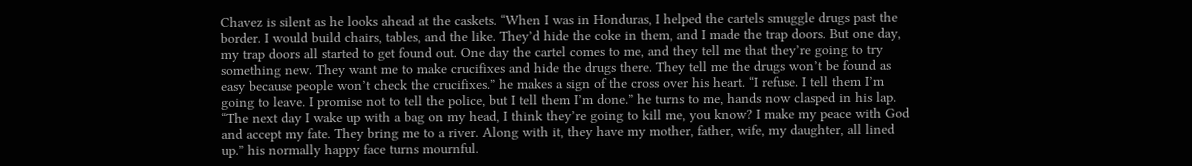Chavez is silent as he looks ahead at the caskets. “When I was in Honduras, I helped the cartels smuggle drugs past the border. I would build chairs, tables, and the like. They’d hide the coke in them, and I made the trap doors. But one day, my trap doors all started to get found out. One day the cartel comes to me, and they tell me that they’re going to try something new. They want me to make crucifixes and hide the drugs there. They tell me the drugs won’t be found as easy because people won’t check the crucifixes.” he makes a sign of the cross over his heart. “I refuse. I tell them I’m going to leave. I promise not to tell the police, but I tell them I’m done.” he turns to me, hands now clasped in his lap. “The next day I wake up with a bag on my head, I think they’re going to kill me, you know? I make my peace with God and accept my fate. They bring me to a river. Along with it, they have my mother, father, wife, my daughter, all lined up.” his normally happy face turns mournful.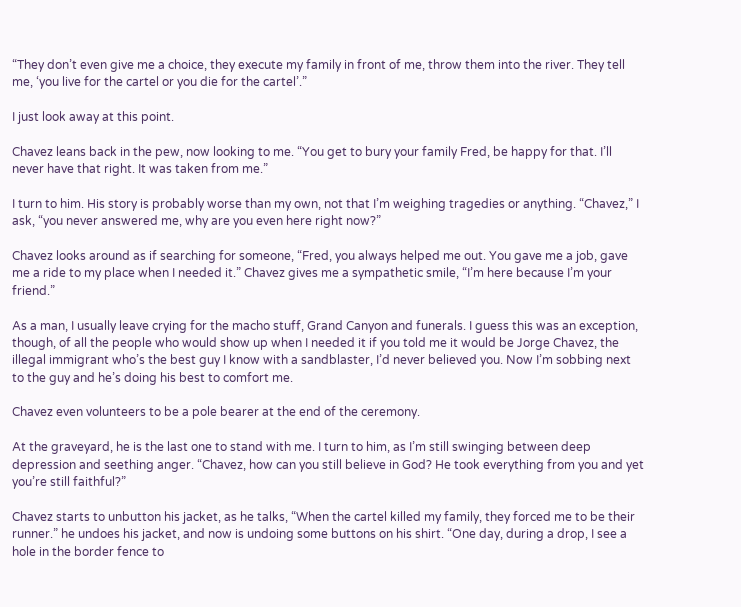“They don’t even give me a choice, they execute my family in front of me, throw them into the river. They tell me, ‘you live for the cartel or you die for the cartel’.”

I just look away at this point.

Chavez leans back in the pew, now looking to me. “You get to bury your family Fred, be happy for that. I’ll never have that right. It was taken from me.”

I turn to him. His story is probably worse than my own, not that I’m weighing tragedies or anything. “Chavez,” I ask, “you never answered me, why are you even here right now?”

Chavez looks around as if searching for someone, “Fred, you always helped me out. You gave me a job, gave me a ride to my place when I needed it.” Chavez gives me a sympathetic smile, “I’m here because I’m your friend.”

As a man, I usually leave crying for the macho stuff, Grand Canyon and funerals. I guess this was an exception, though, of all the people who would show up when I needed it if you told me it would be Jorge Chavez, the illegal immigrant who’s the best guy I know with a sandblaster, I’d never believed you. Now I’m sobbing next to the guy and he’s doing his best to comfort me.

Chavez even volunteers to be a pole bearer at the end of the ceremony.

At the graveyard, he is the last one to stand with me. I turn to him, as I’m still swinging between deep depression and seething anger. “Chavez, how can you still believe in God? He took everything from you and yet you’re still faithful?”

Chavez starts to unbutton his jacket, as he talks, “When the cartel killed my family, they forced me to be their runner.” he undoes his jacket, and now is undoing some buttons on his shirt. “One day, during a drop, I see a hole in the border fence to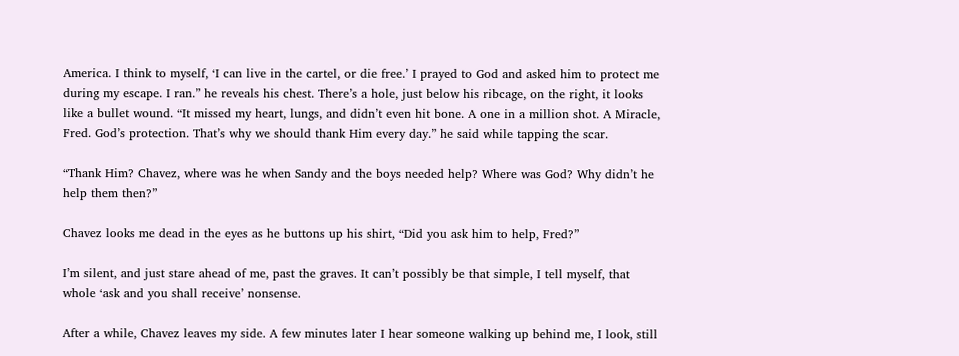America. I think to myself, ‘I can live in the cartel, or die free.’ I prayed to God and asked him to protect me during my escape. I ran.” he reveals his chest. There’s a hole, just below his ribcage, on the right, it looks like a bullet wound. “It missed my heart, lungs, and didn’t even hit bone. A one in a million shot. A Miracle, Fred. God’s protection. That’s why we should thank Him every day.” he said while tapping the scar.

“Thank Him? Chavez, where was he when Sandy and the boys needed help? Where was God? Why didn’t he help them then?”

Chavez looks me dead in the eyes as he buttons up his shirt, “Did you ask him to help, Fred?”

I’m silent, and just stare ahead of me, past the graves. It can’t possibly be that simple, I tell myself, that whole ‘ask and you shall receive’ nonsense.

After a while, Chavez leaves my side. A few minutes later I hear someone walking up behind me, I look, still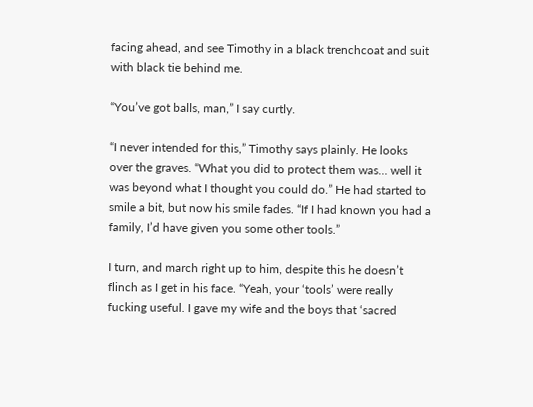facing ahead, and see Timothy in a black trenchcoat and suit with black tie behind me.

“You’ve got balls, man,” I say curtly.

“I never intended for this,” Timothy says plainly. He looks over the graves. “What you did to protect them was… well it was beyond what I thought you could do.” He had started to smile a bit, but now his smile fades. “If I had known you had a family, I’d have given you some other tools.”

I turn, and march right up to him, despite this he doesn’t flinch as I get in his face. “Yeah, your ‘tools’ were really fucking useful. I gave my wife and the boys that ‘sacred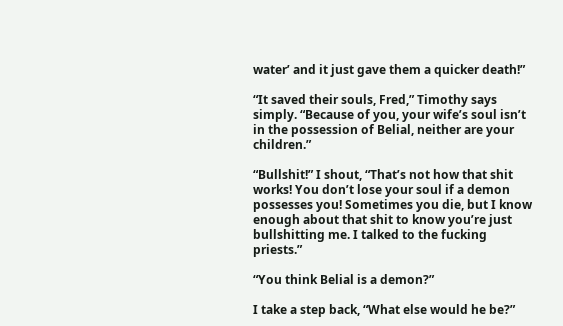water’ and it just gave them a quicker death!”

“It saved their souls, Fred,” Timothy says simply. “Because of you, your wife’s soul isn’t in the possession of Belial, neither are your children.”

“Bullshit!” I shout, “That’s not how that shit works! You don’t lose your soul if a demon possesses you! Sometimes you die, but I know enough about that shit to know you’re just bullshitting me. I talked to the fucking priests.”

“You think Belial is a demon?”

I take a step back, “What else would he be?”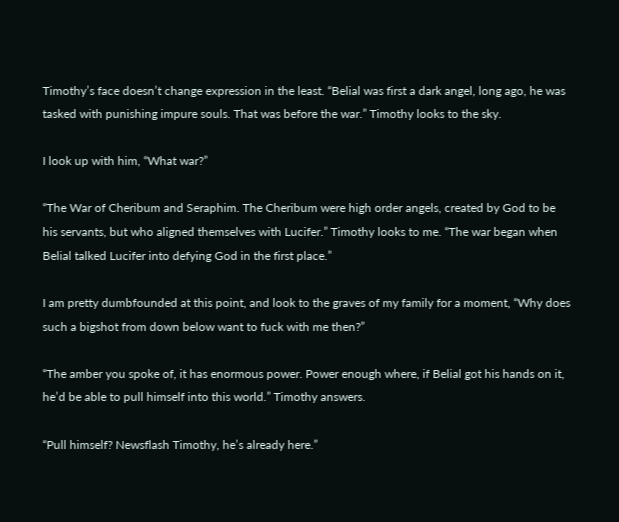Timothy’s face doesn’t change expression in the least. “Belial was first a dark angel, long ago, he was tasked with punishing impure souls. That was before the war.” Timothy looks to the sky.

I look up with him, “What war?”

“The War of Cheribum and Seraphim. The Cheribum were high order angels, created by God to be his servants, but who aligned themselves with Lucifer.” Timothy looks to me. “The war began when Belial talked Lucifer into defying God in the first place.”

I am pretty dumbfounded at this point, and look to the graves of my family for a moment, “Why does such a bigshot from down below want to fuck with me then?”

“The amber you spoke of, it has enormous power. Power enough where, if Belial got his hands on it, he’d be able to pull himself into this world.” Timothy answers.

“Pull himself? Newsflash Timothy, he’s already here.”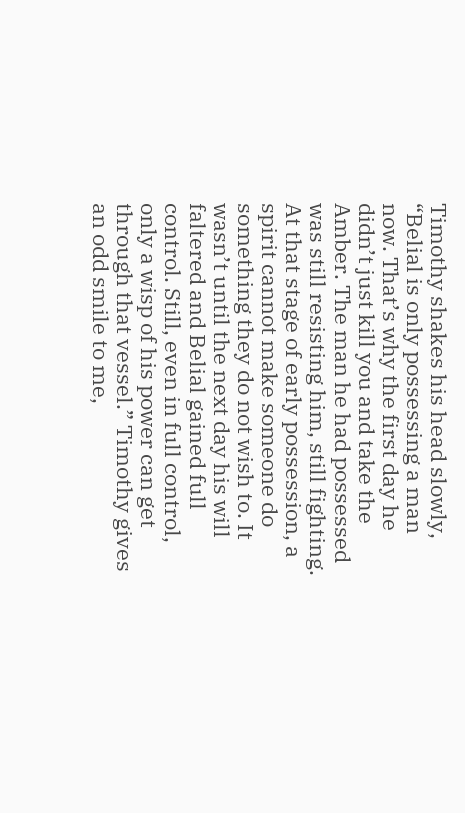Timothy shakes his head slowly, “Belial is only possessing a man now. That’s why the first day he didn’t just kill you and take the Amber. The man he had possessed was still resisting him, still fighting. At that stage of early possession, a spirit cannot make someone do something they do not wish to. It wasn’t until the next day his will faltered and Belial gained full control. Still, even in full control, only a wisp of his power can get through that vessel.” Timothy gives an odd smile to me,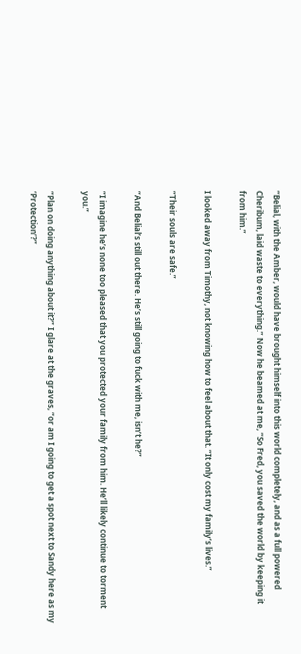“Belial, with the Amber, would have brought himself into this world completely, and as a full powered Cheribum, laid waste to everything.” Now he beamed at me, “So Fred, you saved the world by keeping it from him.”

I looked away from Timothy, not knowing how to feel about that. “It only cost my family’s lives.”

“Their souls are safe.”

“And Belial’s still out there. He’s still going to fuck with me, isn’t he?”

“I imagine he’s none too pleased that you protected your family from him. He’ll likely continue to torment you.”

“Plan on doing anything about it?” I glare at the graves, “or am I going to get a spot next to Sandy here as my ‘Protection’?”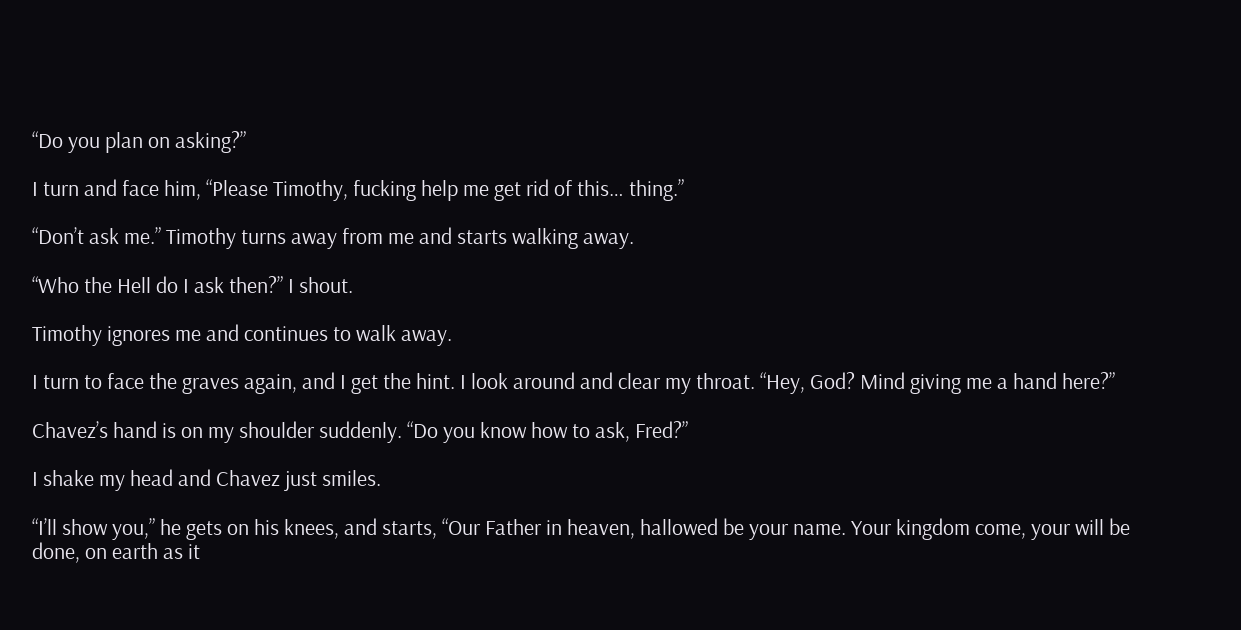“Do you plan on asking?”

I turn and face him, “Please Timothy, fucking help me get rid of this… thing.”

“Don’t ask me.” Timothy turns away from me and starts walking away.

“Who the Hell do I ask then?” I shout.

Timothy ignores me and continues to walk away.

I turn to face the graves again, and I get the hint. I look around and clear my throat. “Hey, God? Mind giving me a hand here?”

Chavez’s hand is on my shoulder suddenly. “Do you know how to ask, Fred?”

I shake my head and Chavez just smiles.

“I’ll show you,” he gets on his knees, and starts, “Our Father in heaven, hallowed be your name. Your kingdom come, your will be done, on earth as it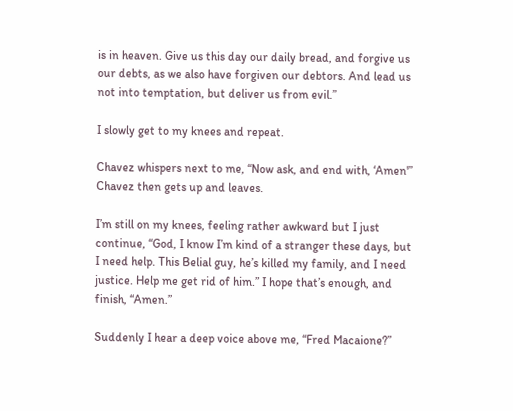is in heaven. Give us this day our daily bread, and forgive us our debts, as we also have forgiven our debtors. And lead us not into temptation, but deliver us from evil.”

I slowly get to my knees and repeat.

Chavez whispers next to me, “Now ask, and end with, ‘Amen'” Chavez then gets up and leaves.

I’m still on my knees, feeling rather awkward but I just continue, “God, I know I’m kind of a stranger these days, but I need help. This Belial guy, he’s killed my family, and I need justice. Help me get rid of him.” I hope that’s enough, and finish, “Amen.”

Suddenly I hear a deep voice above me, “Fred Macaione?”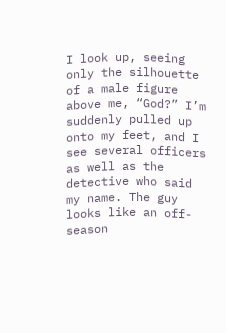I look up, seeing only the silhouette of a male figure above me, “God?” I’m suddenly pulled up onto my feet, and I see several officers as well as the detective who said my name. The guy looks like an off-season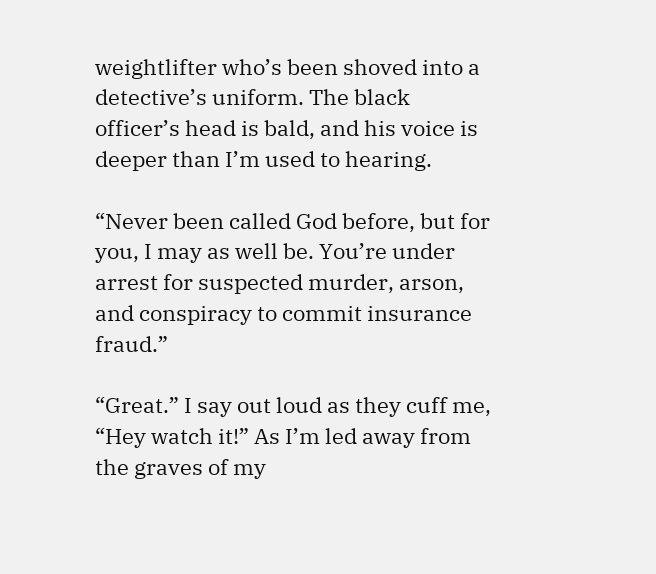weightlifter who’s been shoved into a detective’s uniform. The black officer’s head is bald, and his voice is deeper than I’m used to hearing.

“Never been called God before, but for you, I may as well be. You’re under arrest for suspected murder, arson, and conspiracy to commit insurance fraud.”

“Great.” I say out loud as they cuff me, “Hey watch it!” As I’m led away from the graves of my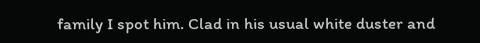family I spot him. Clad in his usual white duster and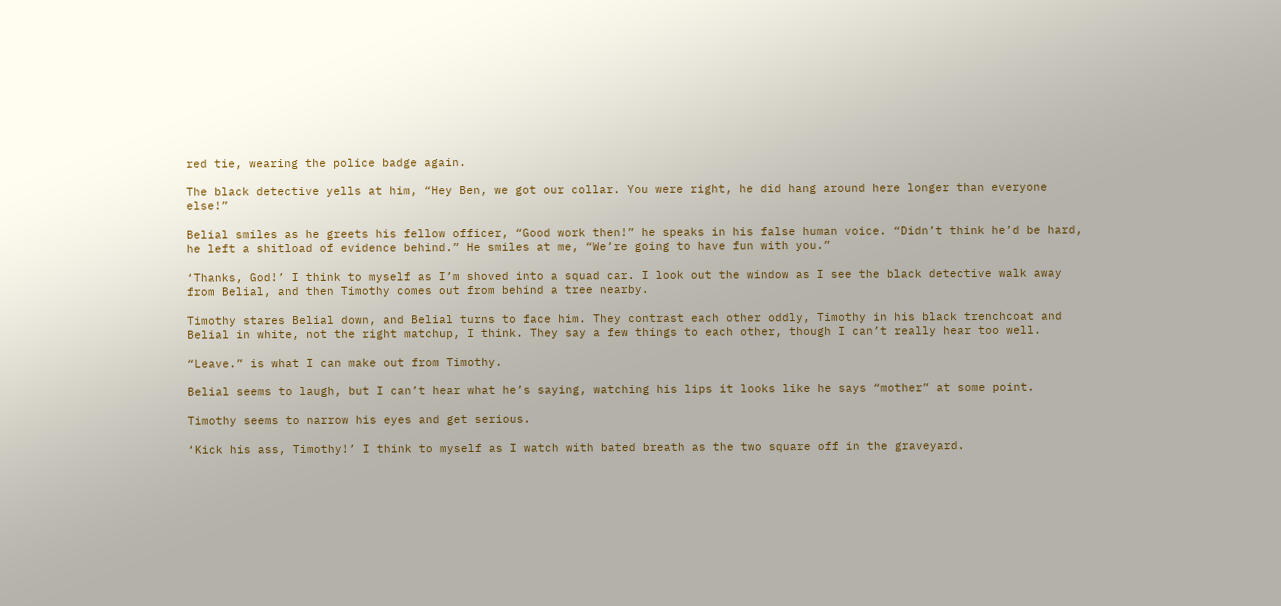red tie, wearing the police badge again.

The black detective yells at him, “Hey Ben, we got our collar. You were right, he did hang around here longer than everyone else!”

Belial smiles as he greets his fellow officer, “Good work then!” he speaks in his false human voice. “Didn’t think he’d be hard, he left a shitload of evidence behind.” He smiles at me, “We’re going to have fun with you.”

‘Thanks, God!’ I think to myself as I’m shoved into a squad car. I look out the window as I see the black detective walk away from Belial, and then Timothy comes out from behind a tree nearby.

Timothy stares Belial down, and Belial turns to face him. They contrast each other oddly, Timothy in his black trenchcoat and Belial in white, not the right matchup, I think. They say a few things to each other, though I can’t really hear too well.

“Leave.” is what I can make out from Timothy.

Belial seems to laugh, but I can’t hear what he’s saying, watching his lips it looks like he says “mother” at some point.

Timothy seems to narrow his eyes and get serious.

‘Kick his ass, Timothy!’ I think to myself as I watch with bated breath as the two square off in the graveyard.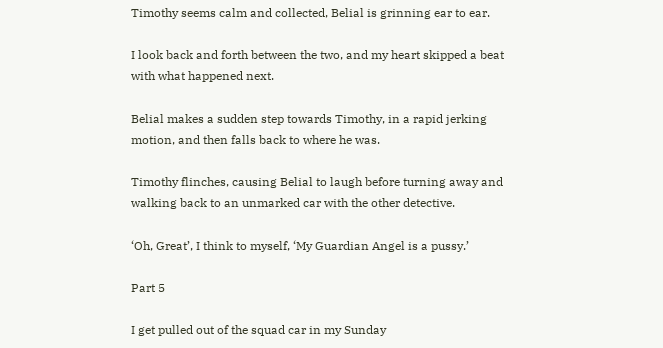Timothy seems calm and collected, Belial is grinning ear to ear.

I look back and forth between the two, and my heart skipped a beat with what happened next.

Belial makes a sudden step towards Timothy, in a rapid jerking motion, and then falls back to where he was.

Timothy flinches, causing Belial to laugh before turning away and walking back to an unmarked car with the other detective.

‘Oh, Great’, I think to myself, ‘My Guardian Angel is a pussy.’

Part 5

I get pulled out of the squad car in my Sunday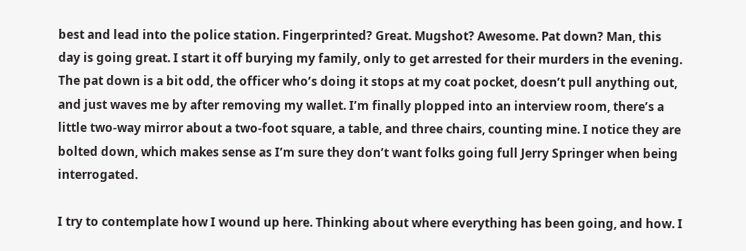best and lead into the police station. Fingerprinted? Great. Mugshot? Awesome. Pat down? Man, this day is going great. I start it off burying my family, only to get arrested for their murders in the evening. The pat down is a bit odd, the officer who’s doing it stops at my coat pocket, doesn’t pull anything out, and just waves me by after removing my wallet. I’m finally plopped into an interview room, there’s a little two-way mirror about a two-foot square, a table, and three chairs, counting mine. I notice they are bolted down, which makes sense as I’m sure they don’t want folks going full Jerry Springer when being interrogated.

I try to contemplate how I wound up here. Thinking about where everything has been going, and how. I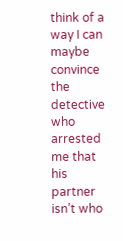think of a way I can maybe convince the detective who arrested me that his partner isn’t who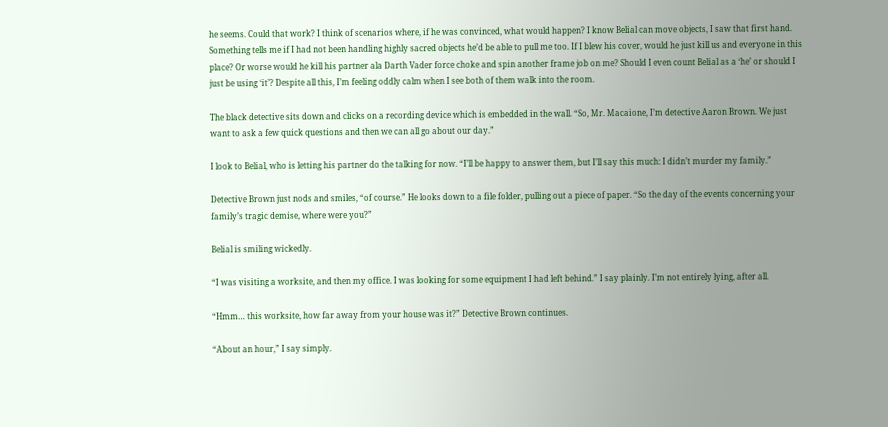he seems. Could that work? I think of scenarios where, if he was convinced, what would happen? I know Belial can move objects, I saw that first hand. Something tells me if I had not been handling highly sacred objects he’d be able to pull me too. If I blew his cover, would he just kill us and everyone in this place? Or worse would he kill his partner ala Darth Vader force choke and spin another frame job on me? Should I even count Belial as a ‘he’ or should I just be using ‘it’? Despite all this, I’m feeling oddly calm when I see both of them walk into the room.

The black detective sits down and clicks on a recording device which is embedded in the wall. “So, Mr. Macaione, I’m detective Aaron Brown. We just want to ask a few quick questions and then we can all go about our day.”

I look to Belial, who is letting his partner do the talking for now. “I’ll be happy to answer them, but I’ll say this much: I didn’t murder my family.”

Detective Brown just nods and smiles, “of course.” He looks down to a file folder, pulling out a piece of paper. “So the day of the events concerning your family’s tragic demise, where were you?”

Belial is smiling wickedly.

“I was visiting a worksite, and then my office. I was looking for some equipment I had left behind.” I say plainly. I’m not entirely lying, after all.

“Hmm… this worksite, how far away from your house was it?” Detective Brown continues.

“About an hour,” I say simply.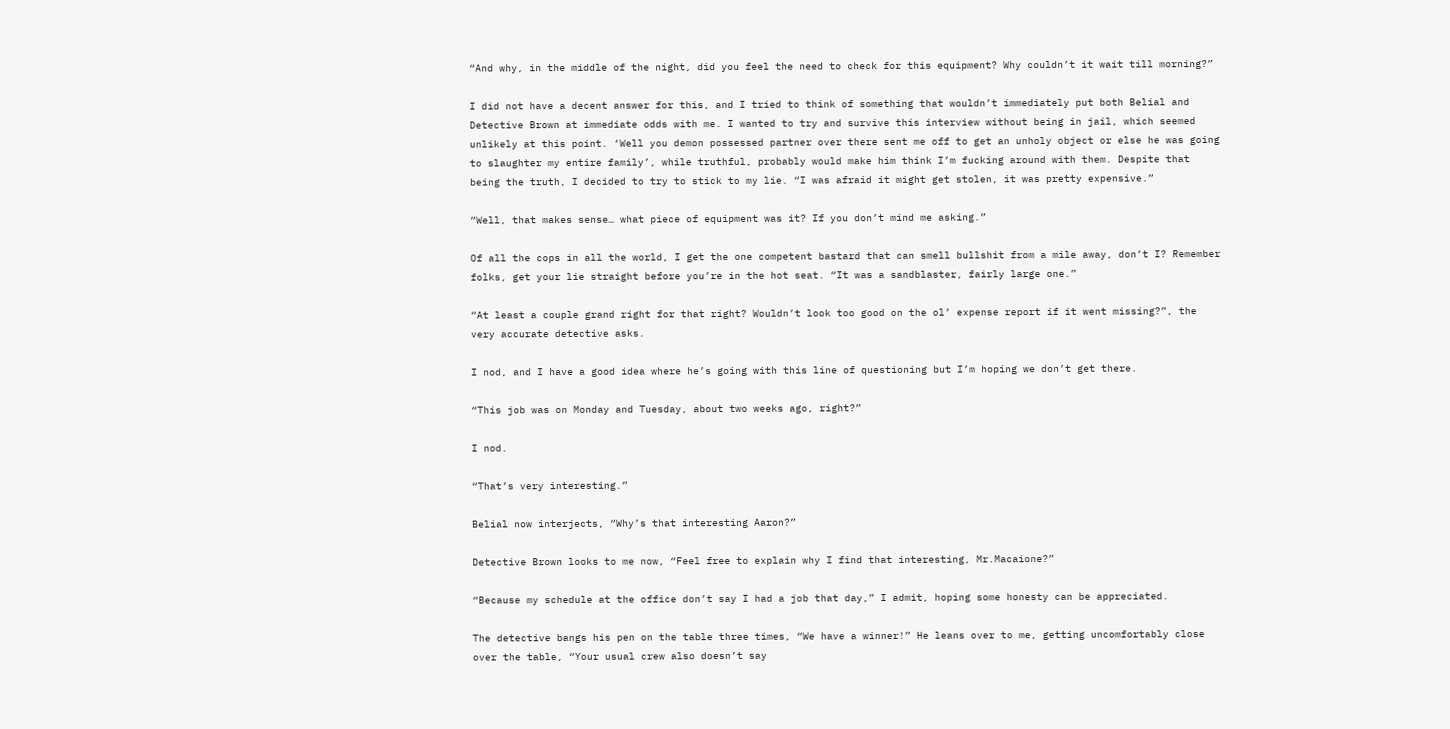“And why, in the middle of the night, did you feel the need to check for this equipment? Why couldn’t it wait till morning?”

I did not have a decent answer for this, and I tried to think of something that wouldn’t immediately put both Belial and Detective Brown at immediate odds with me. I wanted to try and survive this interview without being in jail, which seemed unlikely at this point. ‘Well you demon possessed partner over there sent me off to get an unholy object or else he was going to slaughter my entire family’, while truthful, probably would make him think I’m fucking around with them. Despite that being the truth, I decided to try to stick to my lie. “I was afraid it might get stolen, it was pretty expensive.”

“Well, that makes sense… what piece of equipment was it? If you don’t mind me asking.”

Of all the cops in all the world, I get the one competent bastard that can smell bullshit from a mile away, don’t I? Remember folks, get your lie straight before you’re in the hot seat. “It was a sandblaster, fairly large one.”

“At least a couple grand right for that right? Wouldn’t look too good on the ol’ expense report if it went missing?”, the very accurate detective asks.

I nod, and I have a good idea where he’s going with this line of questioning but I’m hoping we don’t get there.

“This job was on Monday and Tuesday, about two weeks ago, right?”

I nod.

“That’s very interesting.”

Belial now interjects, “Why’s that interesting Aaron?”

Detective Brown looks to me now, “Feel free to explain why I find that interesting, Mr.Macaione?”

“Because my schedule at the office don’t say I had a job that day,” I admit, hoping some honesty can be appreciated.

The detective bangs his pen on the table three times, “We have a winner!” He leans over to me, getting uncomfortably close over the table, “Your usual crew also doesn’t say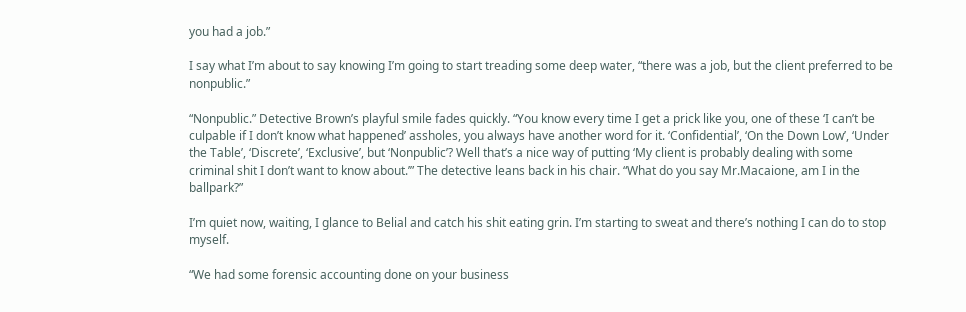you had a job.”

I say what I’m about to say knowing I’m going to start treading some deep water, “there was a job, but the client preferred to be nonpublic.”

“Nonpublic.” Detective Brown’s playful smile fades quickly. “You know every time I get a prick like you, one of these ‘I can’t be culpable if I don’t know what happened’ assholes, you always have another word for it. ‘Confidential’, ‘On the Down Low’, ‘Under the Table’, ‘Discrete’, ‘Exclusive’, but ‘Nonpublic’? Well that’s a nice way of putting ‘My client is probably dealing with some criminal shit I don’t want to know about.’” The detective leans back in his chair. “What do you say Mr.Macaione, am I in the ballpark?”

I’m quiet now, waiting, I glance to Belial and catch his shit eating grin. I’m starting to sweat and there’s nothing I can do to stop myself.

“We had some forensic accounting done on your business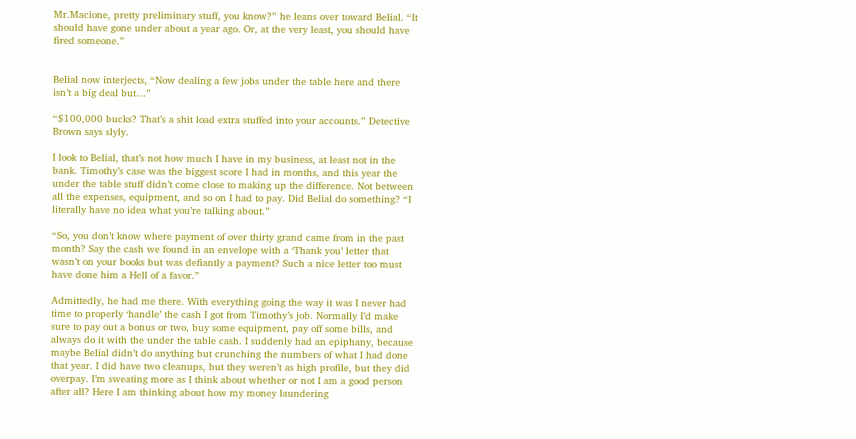Mr.Macione, pretty preliminary stuff, you know?” he leans over toward Belial. “It should have gone under about a year ago. Or, at the very least, you should have fired someone.”


Belial now interjects, “Now dealing a few jobs under the table here and there isn’t a big deal but…”

“$100,000 bucks? That’s a shit load extra stuffed into your accounts.” Detective Brown says slyly.

I look to Belial, that’s not how much I have in my business, at least not in the bank. Timothy’s case was the biggest score I had in months, and this year the under the table stuff didn’t come close to making up the difference. Not between all the expenses, equipment, and so on I had to pay. Did Belial do something? “I literally have no idea what you’re talking about.”

“So, you don’t know where payment of over thirty grand came from in the past month? Say the cash we found in an envelope with a ‘Thank you’ letter that wasn’t on your books but was defiantly a payment? Such a nice letter too must have done him a Hell of a favor.”

Admittedly, he had me there. With everything going the way it was I never had time to properly ‘handle’ the cash I got from Timothy’s job. Normally I’d make sure to pay out a bonus or two, buy some equipment, pay off some bills, and always do it with the under the table cash. I suddenly had an epiphany, because maybe Belial didn’t do anything but crunching the numbers of what I had done that year. I did have two cleanups, but they weren’t as high profile, but they did overpay. I’m sweating more as I think about whether or not I am a good person after all? Here I am thinking about how my money laundering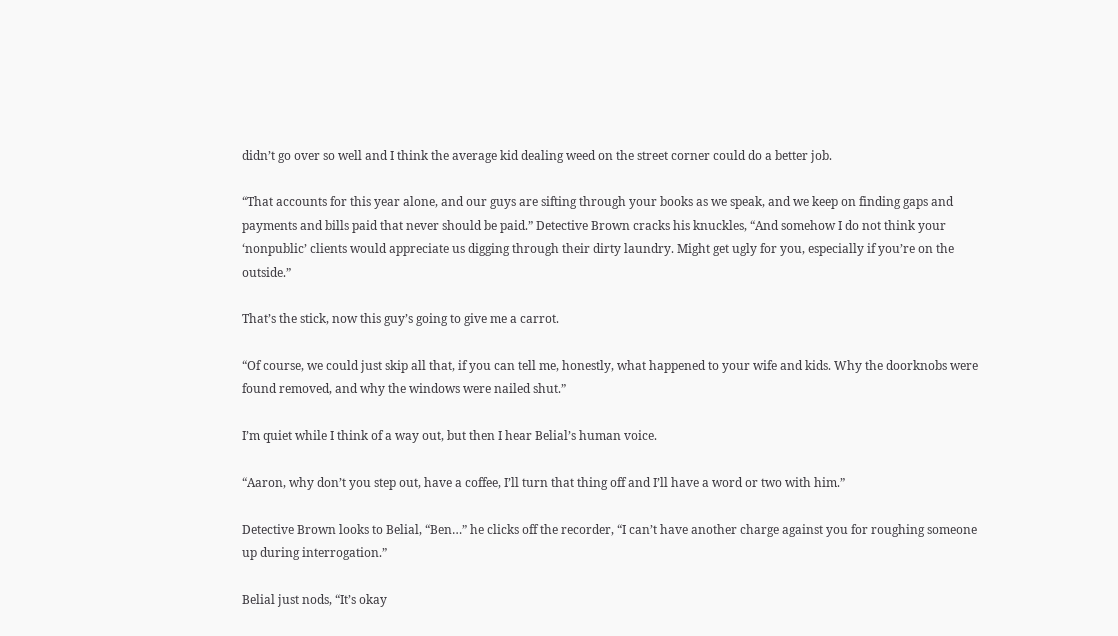didn’t go over so well and I think the average kid dealing weed on the street corner could do a better job.

“That accounts for this year alone, and our guys are sifting through your books as we speak, and we keep on finding gaps and payments and bills paid that never should be paid.” Detective Brown cracks his knuckles, “And somehow I do not think your ‘nonpublic’ clients would appreciate us digging through their dirty laundry. Might get ugly for you, especially if you’re on the outside.”

That’s the stick, now this guy’s going to give me a carrot.

“Of course, we could just skip all that, if you can tell me, honestly, what happened to your wife and kids. Why the doorknobs were found removed, and why the windows were nailed shut.”

I’m quiet while I think of a way out, but then I hear Belial’s human voice.

“Aaron, why don’t you step out, have a coffee, I’ll turn that thing off and I’ll have a word or two with him.”

Detective Brown looks to Belial, “Ben…” he clicks off the recorder, “I can’t have another charge against you for roughing someone up during interrogation.”

Belial just nods, “It’s okay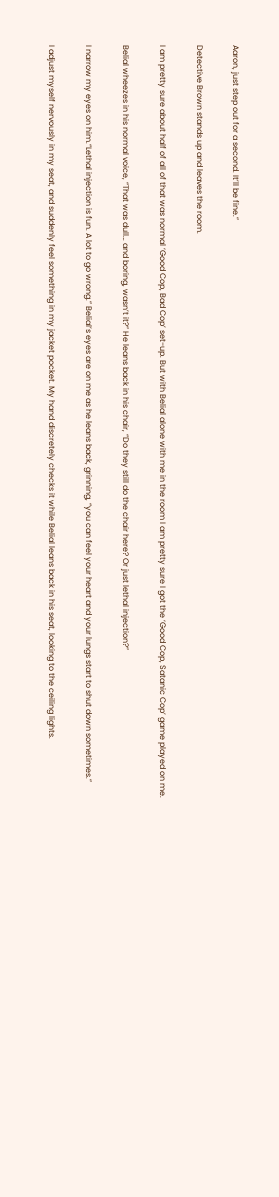Aaron, just step out for a second. It’ll be fine.”

Detective Brown stands up and leaves the room.

I am pretty sure about half of all of that was normal ‘Good Cop, Bad Cop’ set-up. But with Belial alone with me in the room I am pretty sure I got the ‘Good Cop, Satanic Cop’ game played on me.

Belial wheezes in his normal voice, “That was dull… and boring, wasn’t it?” He leans back in his chair, “Do they still do the chair here? Or just lethal injection?”

I narrow my eyes on him.“Lethal injection is fun. A lot to go wrong.” Belial’s eyes are on me as he leans back, grinning, “you can feel your heart and your lungs start to shut down sometimes.”

I adjust myself nervously in my seat, and suddenly feel something in my jacket pocket. My hand discretely checks it while Belial leans back in his seat, looking to the ceiling lights.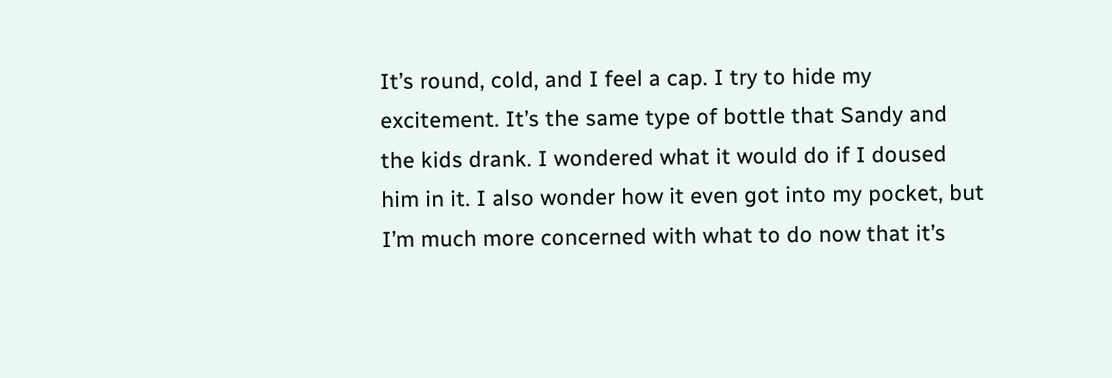It’s round, cold, and I feel a cap. I try to hide my excitement. It’s the same type of bottle that Sandy and the kids drank. I wondered what it would do if I doused him in it. I also wonder how it even got into my pocket, but I’m much more concerned with what to do now that it’s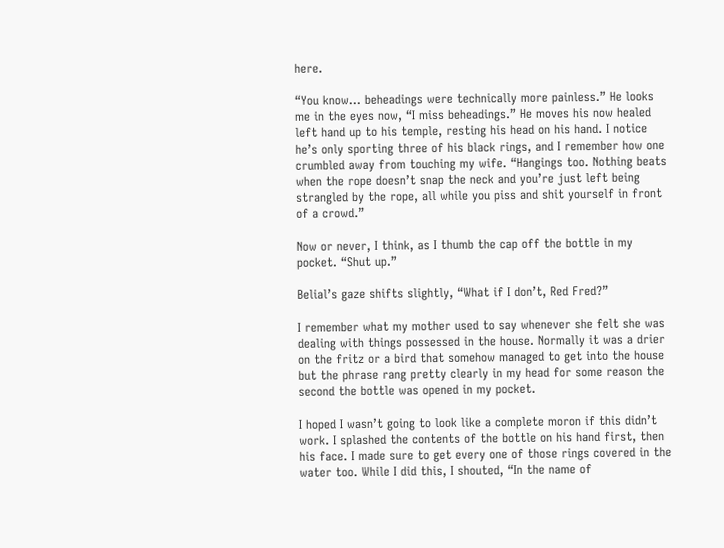here.

“You know… beheadings were technically more painless.” He looks me in the eyes now, “I miss beheadings.” He moves his now healed left hand up to his temple, resting his head on his hand. I notice he’s only sporting three of his black rings, and I remember how one crumbled away from touching my wife. “Hangings too. Nothing beats when the rope doesn’t snap the neck and you’re just left being strangled by the rope, all while you piss and shit yourself in front of a crowd.”

Now or never, I think, as I thumb the cap off the bottle in my pocket. “Shut up.”

Belial’s gaze shifts slightly, “What if I don’t, Red Fred?”

I remember what my mother used to say whenever she felt she was dealing with things possessed in the house. Normally it was a drier on the fritz or a bird that somehow managed to get into the house but the phrase rang pretty clearly in my head for some reason the second the bottle was opened in my pocket.

I hoped I wasn’t going to look like a complete moron if this didn’t work. I splashed the contents of the bottle on his hand first, then his face. I made sure to get every one of those rings covered in the water too. While I did this, I shouted, “In the name of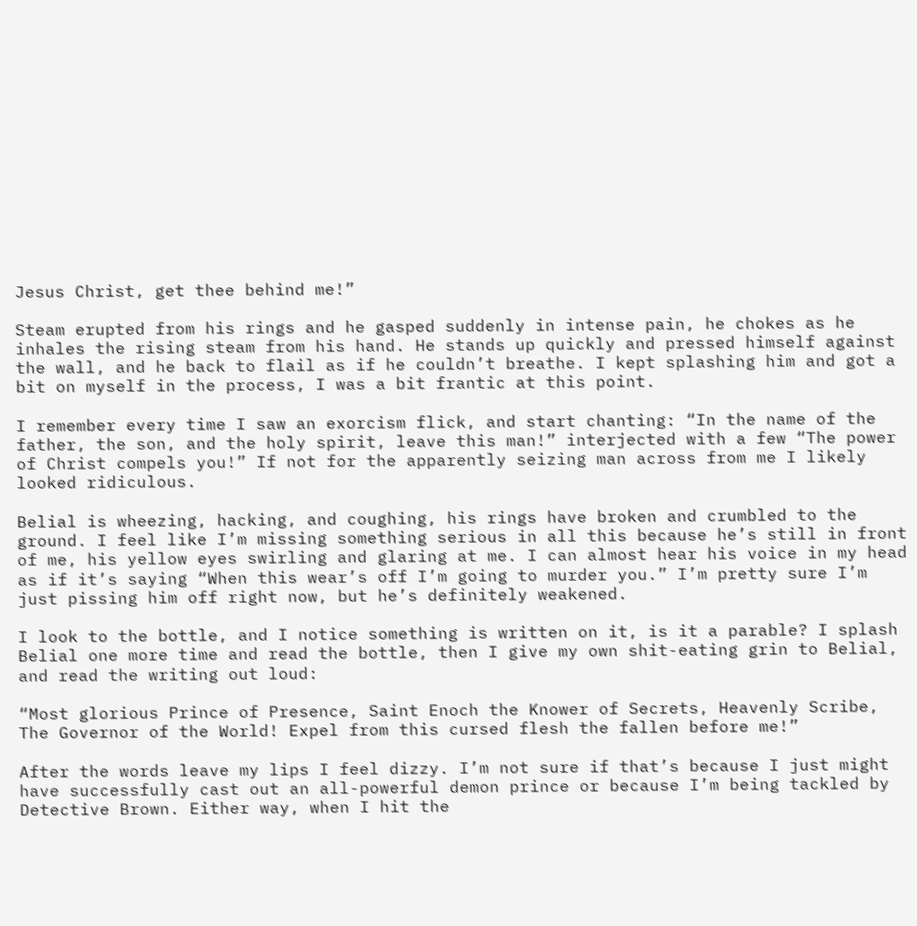Jesus Christ, get thee behind me!”

Steam erupted from his rings and he gasped suddenly in intense pain, he chokes as he inhales the rising steam from his hand. He stands up quickly and pressed himself against the wall, and he back to flail as if he couldn’t breathe. I kept splashing him and got a bit on myself in the process, I was a bit frantic at this point.

I remember every time I saw an exorcism flick, and start chanting: “In the name of the father, the son, and the holy spirit, leave this man!” interjected with a few “The power of Christ compels you!” If not for the apparently seizing man across from me I likely looked ridiculous.

Belial is wheezing, hacking, and coughing, his rings have broken and crumbled to the ground. I feel like I’m missing something serious in all this because he’s still in front of me, his yellow eyes swirling and glaring at me. I can almost hear his voice in my head as if it’s saying “When this wear’s off I’m going to murder you.” I’m pretty sure I’m just pissing him off right now, but he’s definitely weakened.

I look to the bottle, and I notice something is written on it, is it a parable? I splash Belial one more time and read the bottle, then I give my own shit-eating grin to Belial, and read the writing out loud:

“Most glorious Prince of Presence, Saint Enoch the Knower of Secrets, Heavenly Scribe, The Governor of the World! Expel from this cursed flesh the fallen before me!”

After the words leave my lips I feel dizzy. I’m not sure if that’s because I just might have successfully cast out an all-powerful demon prince or because I’m being tackled by Detective Brown. Either way, when I hit the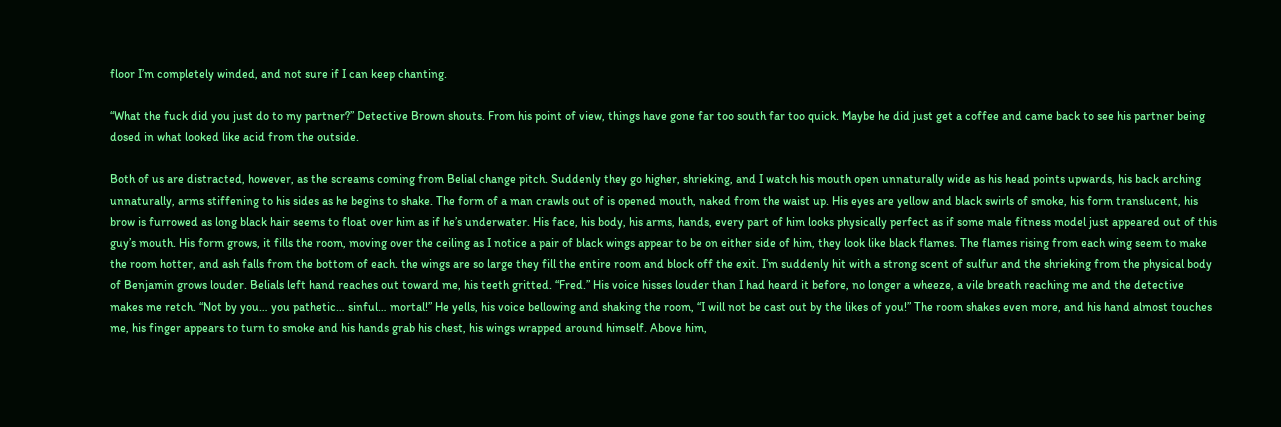floor I’m completely winded, and not sure if I can keep chanting.

“What the fuck did you just do to my partner?” Detective Brown shouts. From his point of view, things have gone far too south far too quick. Maybe he did just get a coffee and came back to see his partner being dosed in what looked like acid from the outside.

Both of us are distracted, however, as the screams coming from Belial change pitch. Suddenly they go higher, shrieking, and I watch his mouth open unnaturally wide as his head points upwards, his back arching unnaturally, arms stiffening to his sides as he begins to shake. The form of a man crawls out of is opened mouth, naked from the waist up. His eyes are yellow and black swirls of smoke, his form translucent, his brow is furrowed as long black hair seems to float over him as if he’s underwater. His face, his body, his arms, hands, every part of him looks physically perfect as if some male fitness model just appeared out of this guy’s mouth. His form grows, it fills the room, moving over the ceiling as I notice a pair of black wings appear to be on either side of him, they look like black flames. The flames rising from each wing seem to make the room hotter, and ash falls from the bottom of each. the wings are so large they fill the entire room and block off the exit. I’m suddenly hit with a strong scent of sulfur and the shrieking from the physical body of Benjamin grows louder. Belials left hand reaches out toward me, his teeth gritted. “Fred.” His voice hisses louder than I had heard it before, no longer a wheeze, a vile breath reaching me and the detective makes me retch. “Not by you… you pathetic… sinful… mortal!” He yells, his voice bellowing and shaking the room, “I will not be cast out by the likes of you!” The room shakes even more, and his hand almost touches me, his finger appears to turn to smoke and his hands grab his chest, his wings wrapped around himself. Above him,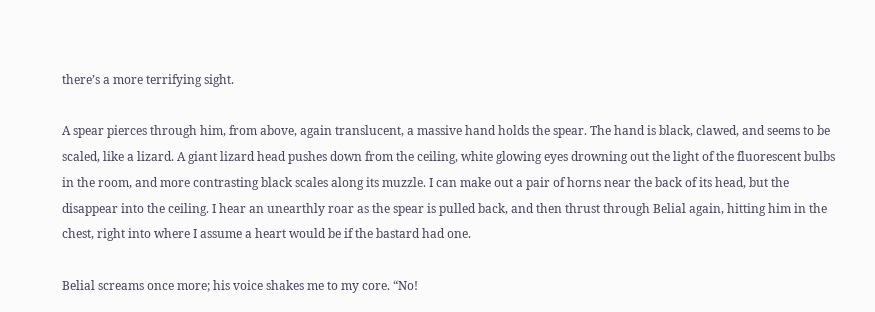there’s a more terrifying sight.

A spear pierces through him, from above, again translucent, a massive hand holds the spear. The hand is black, clawed, and seems to be scaled, like a lizard. A giant lizard head pushes down from the ceiling, white glowing eyes drowning out the light of the fluorescent bulbs in the room, and more contrasting black scales along its muzzle. I can make out a pair of horns near the back of its head, but the disappear into the ceiling. I hear an unearthly roar as the spear is pulled back, and then thrust through Belial again, hitting him in the chest, right into where I assume a heart would be if the bastard had one.

Belial screams once more; his voice shakes me to my core. “No!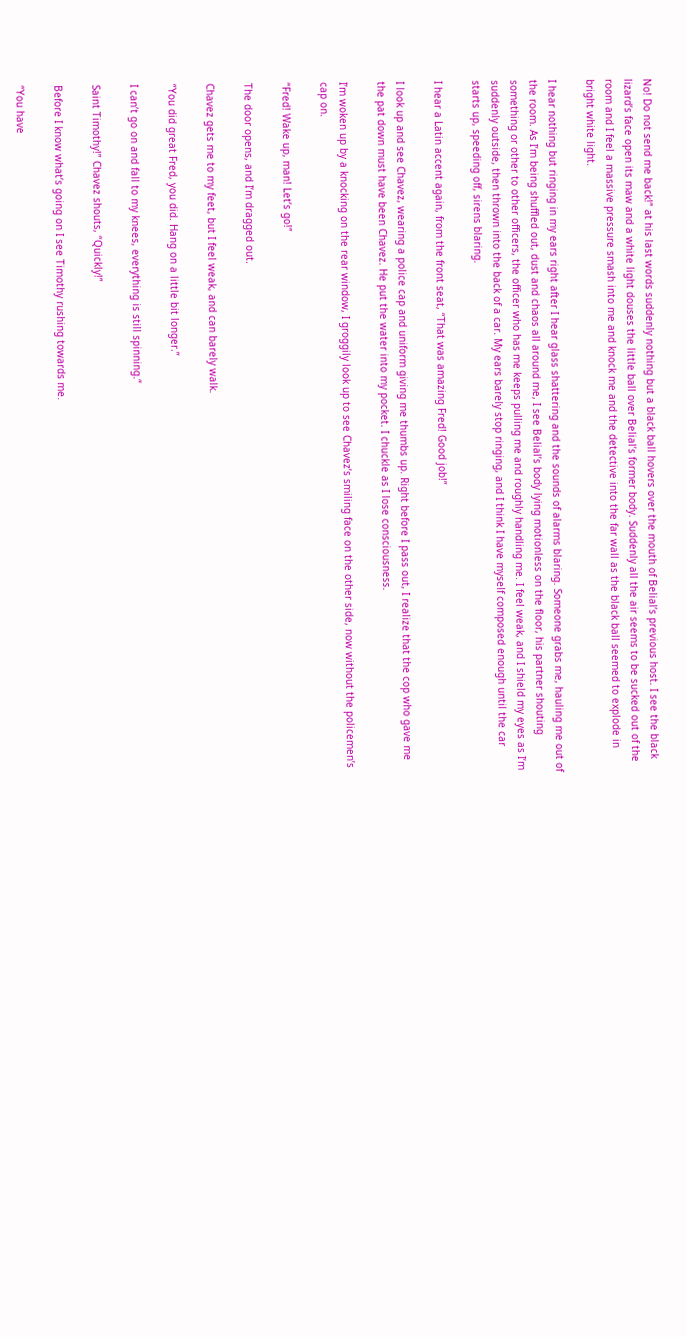No! Do not send me back!” at his last words suddenly nothing but a black ball hovers over the mouth of Belial’s previous host. I see the black lizard’s face open its maw and a white light douses the little ball over Belial’s former body. Suddenly all the air seems to be sucked out of the room and I feel a massive pressure smash into me and knock me and the detective into the far wall as the black ball seemed to explode in bright white light.

I hear nothing but ringing in my ears right after I hear glass shattering and the sounds of alarms blaring. Someone grabs me, hauling me out of the room. As I’m being shuffled out, dust and chaos all around me, I see Belial’s body lying motionless on the floor, his partner shouting something or other to other officers, the officer who has me keeps pulling me and roughly handling me. I feel weak, and I shield my eyes as I’m suddenly outside, then thrown into the back of a car. My ears barely stop ringing, and I think I have myself composed enough until the car starts up, speeding off, sirens blaring.

I hear a Latin accent again, from the front seat, “That was amazing Fred! Good job!”

I look up and see Chavez, wearing a police cap and uniform giving me thumbs up. Right before I pass out, I realize that the cop who gave me the pat down must have been Chavez. He put the water into my pocket. I chuckle as I lose consciousness.

I’m woken up by a knocking on the rear window, I groggily look up to see Chavez’s smiling face on the other side, now without the policemen’s cap on.

“Fred! Wake up, man! Let’s go!”

The door opens, and I’m dragged out.

Chavez gets me to my feet, but I feel weak, and can barely walk.

“You did great Fred, you did. Hang on a little bit longer.”

I can’t go on and fall to my knees, everything is still spinning.“

Saint Timothy!” Chavez shouts, “Quickly!”

Before I know what’s going on I see Timothy rushing towards me.

“You have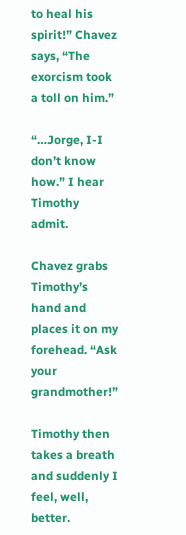to heal his spirit!” Chavez says, “The exorcism took a toll on him.”

“…Jorge, I-I don’t know how.” I hear Timothy admit.

Chavez grabs Timothy’s hand and places it on my forehead. “Ask your grandmother!”

Timothy then takes a breath and suddenly I feel, well, better.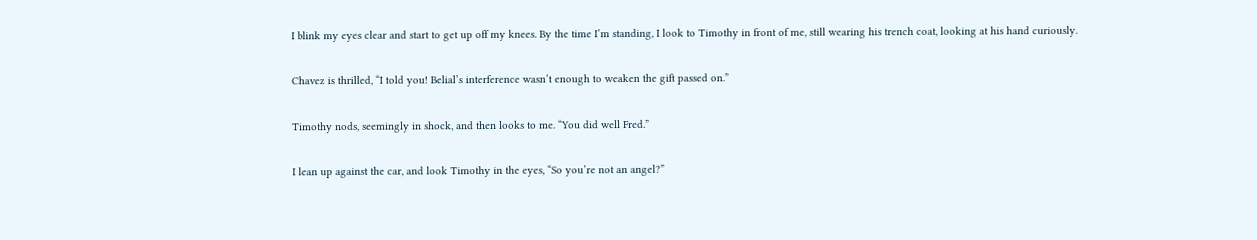I blink my eyes clear and start to get up off my knees. By the time I’m standing, I look to Timothy in front of me, still wearing his trench coat, looking at his hand curiously.

Chavez is thrilled, “I told you! Belial’s interference wasn’t enough to weaken the gift passed on.”

Timothy nods, seemingly in shock, and then looks to me. “You did well Fred.”

I lean up against the car, and look Timothy in the eyes, “So you’re not an angel?”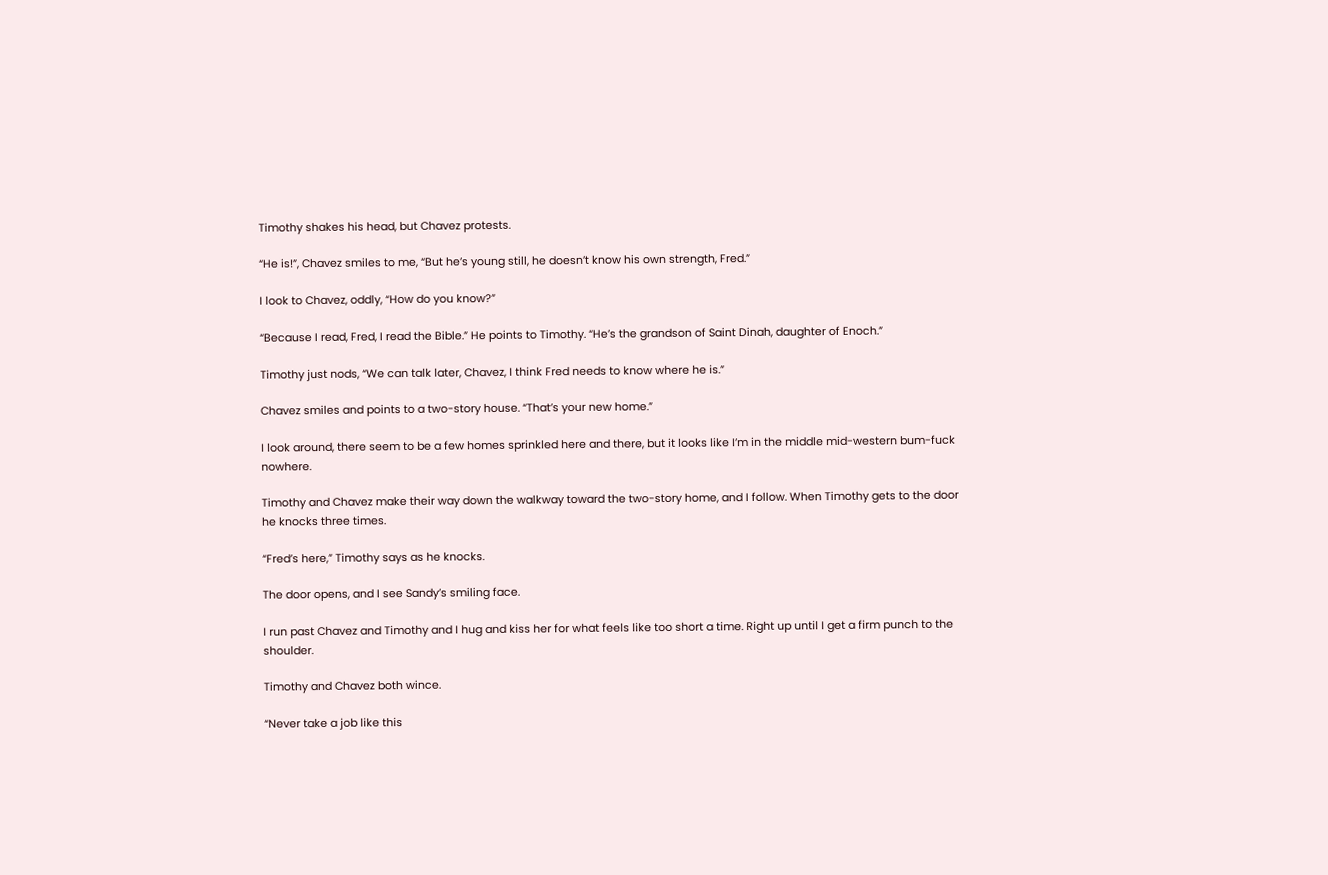Timothy shakes his head, but Chavez protests.

“He is!”, Chavez smiles to me, “But he’s young still, he doesn’t know his own strength, Fred.”

I look to Chavez, oddly, “How do you know?”

“Because I read, Fred, I read the Bible.” He points to Timothy. “He’s the grandson of Saint Dinah, daughter of Enoch.”

Timothy just nods, “We can talk later, Chavez, I think Fred needs to know where he is.”

Chavez smiles and points to a two-story house. “That’s your new home.”

I look around, there seem to be a few homes sprinkled here and there, but it looks like I’m in the middle mid-western bum-fuck nowhere.

Timothy and Chavez make their way down the walkway toward the two-story home, and I follow. When Timothy gets to the door he knocks three times.

“Fred’s here,” Timothy says as he knocks.

The door opens, and I see Sandy’s smiling face.

I run past Chavez and Timothy and I hug and kiss her for what feels like too short a time. Right up until I get a firm punch to the shoulder.

Timothy and Chavez both wince.

“Never take a job like this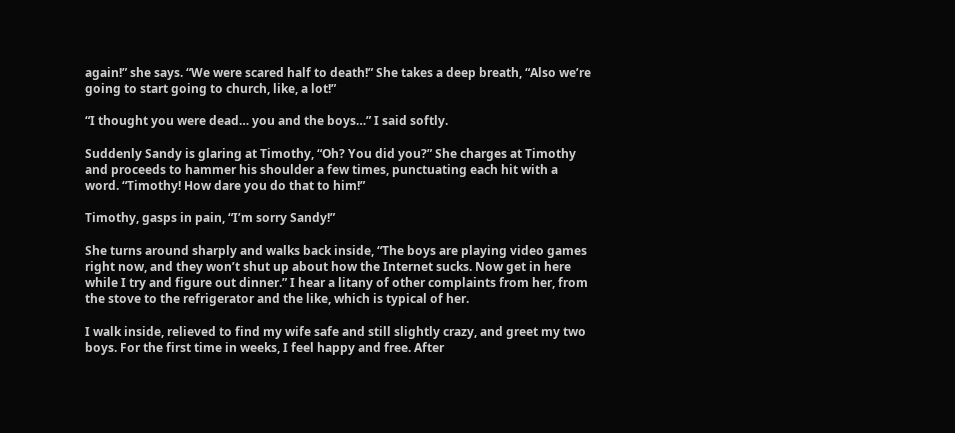again!” she says. “We were scared half to death!” She takes a deep breath, “Also we’re going to start going to church, like, a lot!”

“I thought you were dead… you and the boys…” I said softly.

Suddenly Sandy is glaring at Timothy, “Oh? You did you?” She charges at Timothy and proceeds to hammer his shoulder a few times, punctuating each hit with a word. “Timothy! How dare you do that to him!”

Timothy, gasps in pain, “I’m sorry Sandy!”

She turns around sharply and walks back inside, “The boys are playing video games right now, and they won’t shut up about how the Internet sucks. Now get in here while I try and figure out dinner.” I hear a litany of other complaints from her, from the stove to the refrigerator and the like, which is typical of her.

I walk inside, relieved to find my wife safe and still slightly crazy, and greet my two boys. For the first time in weeks, I feel happy and free. After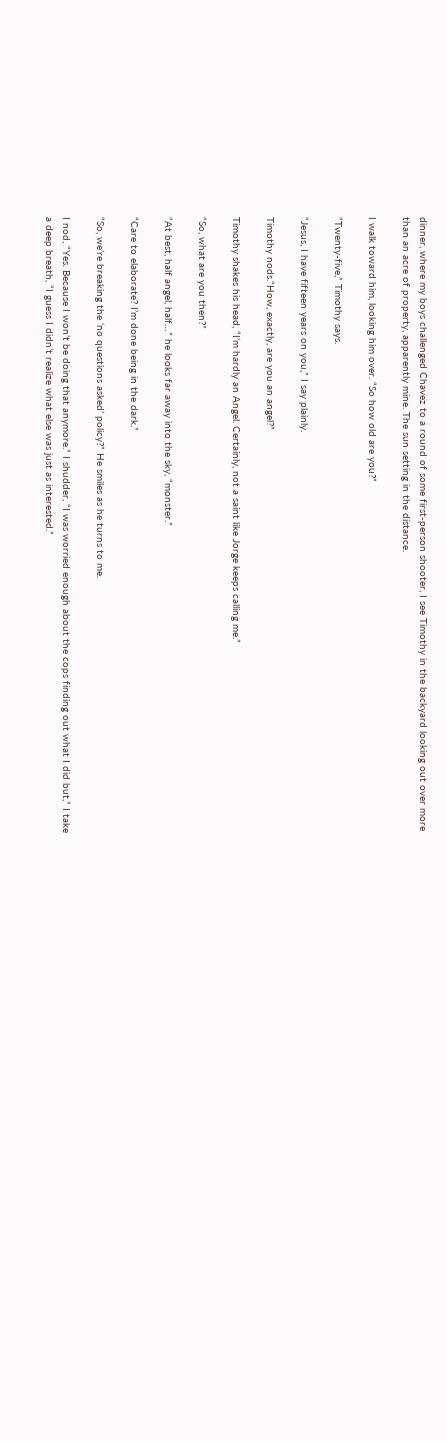dinner, where my boys challenged Chavez to a round of some first-person shooter, I see Timothy in the backyard looking out over more than an acre of property, apparently mine. The sun setting in the distance.

I walk toward him, looking him over. “So how old are you?”

“Twenty-five,” Timothy says.

“Jesus, I have fifteen years on you,” I say plainly.

Timothy nods.“How, exactly, are you an angel?”

Timothy shakes his head, “I’m hardly an Angel. Certainly, not a saint like Jorge keeps calling me.”

“So, what are you then?”

“At best, half angel, half…” he looks far away into the sky, “monster.”

“Care to elaborate? I’m done being in the dark.”

“So, we’re breaking the ‘no questions asked’ policy?” He smiles as he turns to me.

I nod, “Yes. Because I won’t be doing that anymore.” I shudder, “I was worried enough about the cops finding out what I did but,” I take a deep breath, “I guess I didn’t realize what else was just as interested.”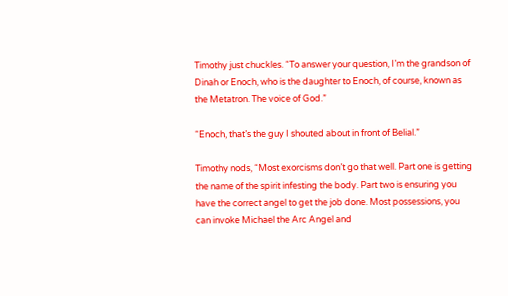Timothy just chuckles. “To answer your question, I’m the grandson of Dinah or Enoch, who is the daughter to Enoch, of course, known as the Metatron. The voice of God.”

“Enoch, that’s the guy I shouted about in front of Belial.”

Timothy nods, “Most exorcisms don’t go that well. Part one is getting the name of the spirit infesting the body. Part two is ensuring you have the correct angel to get the job done. Most possessions, you can invoke Michael the Arc Angel and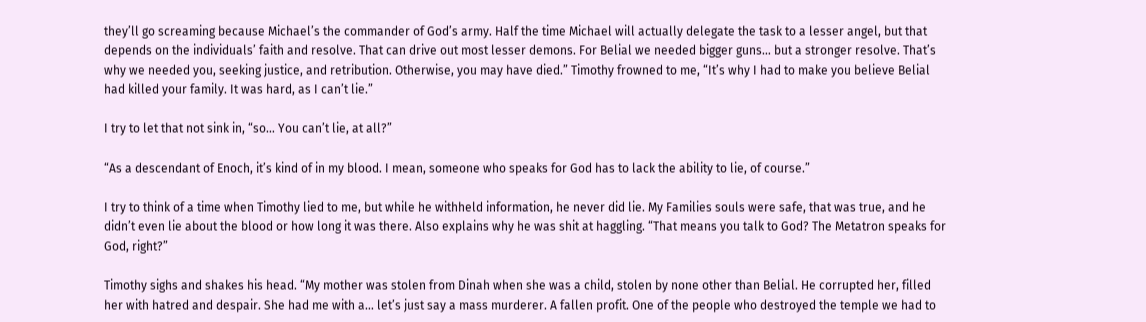they’ll go screaming because Michael’s the commander of God’s army. Half the time Michael will actually delegate the task to a lesser angel, but that depends on the individuals’ faith and resolve. That can drive out most lesser demons. For Belial we needed bigger guns… but a stronger resolve. That’s why we needed you, seeking justice, and retribution. Otherwise, you may have died.” Timothy frowned to me, “It’s why I had to make you believe Belial had killed your family. It was hard, as I can’t lie.”

I try to let that not sink in, “so… You can’t lie, at all?”

“As a descendant of Enoch, it’s kind of in my blood. I mean, someone who speaks for God has to lack the ability to lie, of course.”

I try to think of a time when Timothy lied to me, but while he withheld information, he never did lie. My Families souls were safe, that was true, and he didn’t even lie about the blood or how long it was there. Also explains why he was shit at haggling. “That means you talk to God? The Metatron speaks for God, right?”

Timothy sighs and shakes his head. “My mother was stolen from Dinah when she was a child, stolen by none other than Belial. He corrupted her, filled her with hatred and despair. She had me with a… let’s just say a mass murderer. A fallen profit. One of the people who destroyed the temple we had to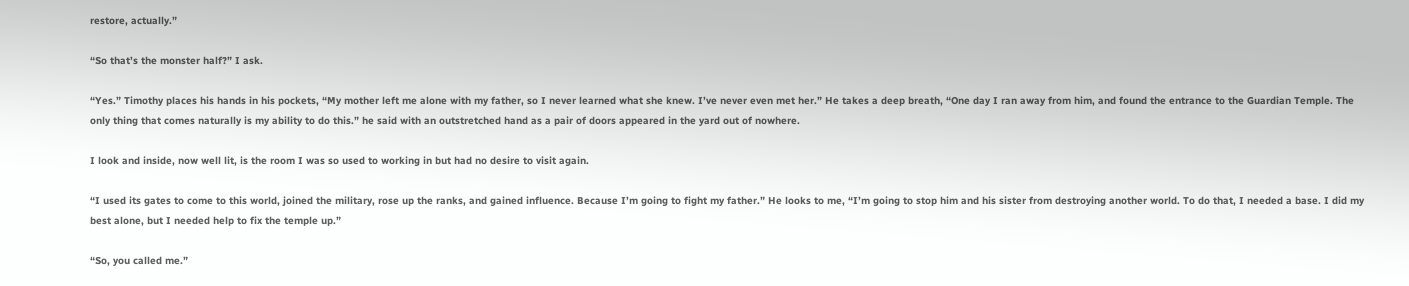restore, actually.”

“So that’s the monster half?” I ask.

“Yes.” Timothy places his hands in his pockets, “My mother left me alone with my father, so I never learned what she knew. I’ve never even met her.” He takes a deep breath, “One day I ran away from him, and found the entrance to the Guardian Temple. The only thing that comes naturally is my ability to do this.” he said with an outstretched hand as a pair of doors appeared in the yard out of nowhere.

I look and inside, now well lit, is the room I was so used to working in but had no desire to visit again.

“I used its gates to come to this world, joined the military, rose up the ranks, and gained influence. Because I’m going to fight my father.” He looks to me, “I’m going to stop him and his sister from destroying another world. To do that, I needed a base. I did my best alone, but I needed help to fix the temple up.”

“So, you called me.”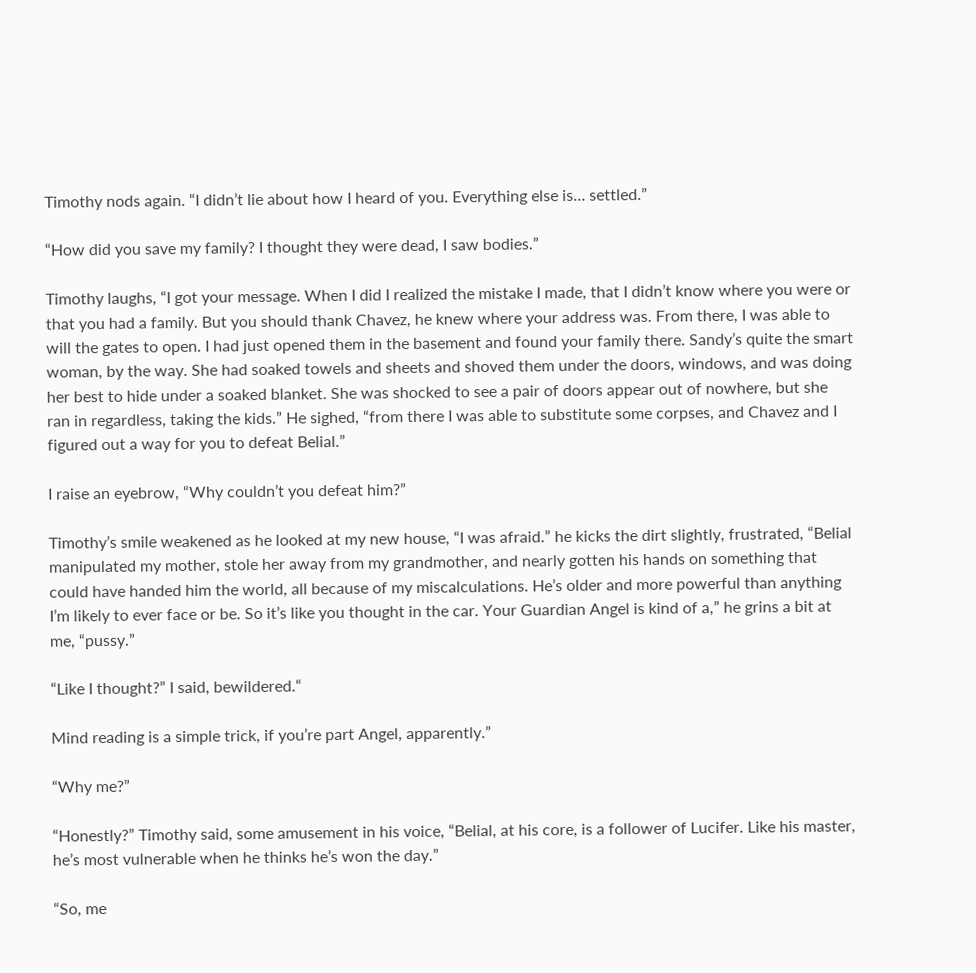Timothy nods again. “I didn’t lie about how I heard of you. Everything else is… settled.”

“How did you save my family? I thought they were dead, I saw bodies.”

Timothy laughs, “I got your message. When I did I realized the mistake I made, that I didn’t know where you were or that you had a family. But you should thank Chavez, he knew where your address was. From there, I was able to will the gates to open. I had just opened them in the basement and found your family there. Sandy’s quite the smart woman, by the way. She had soaked towels and sheets and shoved them under the doors, windows, and was doing her best to hide under a soaked blanket. She was shocked to see a pair of doors appear out of nowhere, but she ran in regardless, taking the kids.” He sighed, “from there I was able to substitute some corpses, and Chavez and I figured out a way for you to defeat Belial.”

I raise an eyebrow, “Why couldn’t you defeat him?”

Timothy’s smile weakened as he looked at my new house, “I was afraid.” he kicks the dirt slightly, frustrated, “Belial manipulated my mother, stole her away from my grandmother, and nearly gotten his hands on something that could have handed him the world, all because of my miscalculations. He’s older and more powerful than anything I’m likely to ever face or be. So it’s like you thought in the car. Your Guardian Angel is kind of a,” he grins a bit at me, “pussy.”

“Like I thought?” I said, bewildered.“

Mind reading is a simple trick, if you’re part Angel, apparently.”

“Why me?”

“Honestly?” Timothy said, some amusement in his voice, “Belial, at his core, is a follower of Lucifer. Like his master, he’s most vulnerable when he thinks he’s won the day.”

“So, me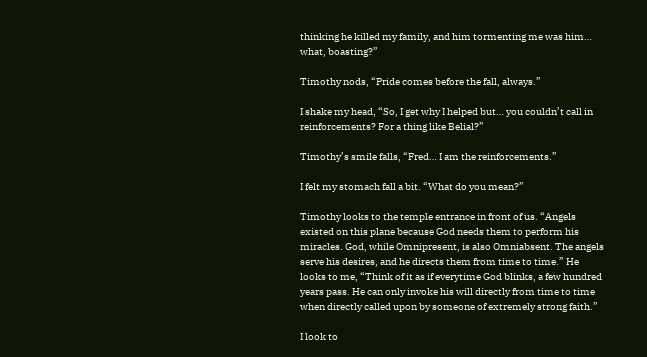thinking he killed my family, and him tormenting me was him… what, boasting?”

Timothy nods, “Pride comes before the fall, always.”

I shake my head, “So, I get why I helped but… you couldn’t call in reinforcements? For a thing like Belial?”

Timothy’s smile falls, “Fred… I am the reinforcements.”

I felt my stomach fall a bit. “What do you mean?”

Timothy looks to the temple entrance in front of us. “Angels existed on this plane because God needs them to perform his miracles. God, while Omnipresent, is also Omniabsent. The angels serve his desires, and he directs them from time to time.” He looks to me, “Think of it as if everytime God blinks, a few hundred years pass. He can only invoke his will directly from time to time when directly called upon by someone of extremely strong faith.”

I look to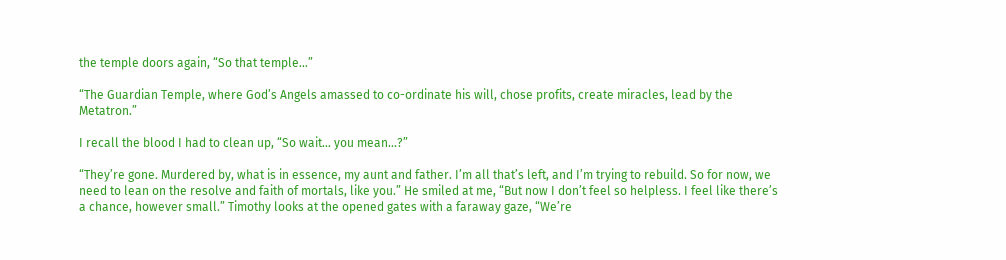the temple doors again, “So that temple…”

“The Guardian Temple, where God’s Angels amassed to co-ordinate his will, chose profits, create miracles, lead by the Metatron.”

I recall the blood I had to clean up, “So wait… you mean…?”

“They’re gone. Murdered by, what is in essence, my aunt and father. I’m all that’s left, and I’m trying to rebuild. So for now, we need to lean on the resolve and faith of mortals, like you.” He smiled at me, “But now I don’t feel so helpless. I feel like there’s a chance, however small.” Timothy looks at the opened gates with a faraway gaze, “We’re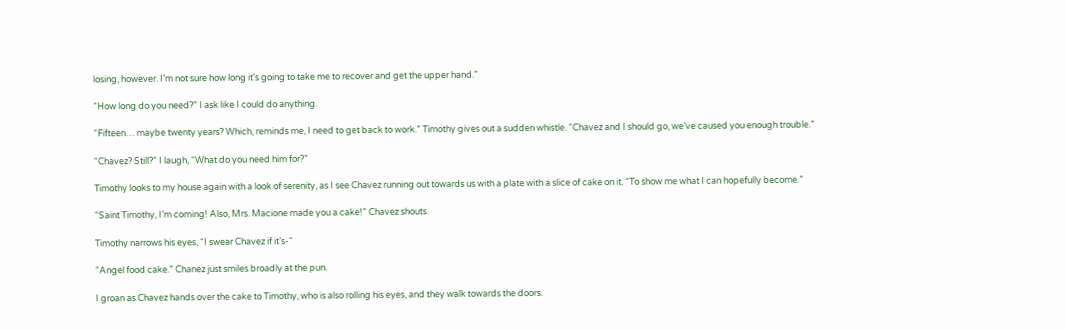losing, however. I’m not sure how long it’s going to take me to recover and get the upper hand.”

“How long do you need?” I ask like I could do anything.

“Fifteen… maybe twenty years? Which, reminds me, I need to get back to work.” Timothy gives out a sudden whistle. “Chavez and I should go, we’ve caused you enough trouble.”

“Chavez? Still?” I laugh, “What do you need him for?”

Timothy looks to my house again with a look of serenity, as I see Chavez running out towards us with a plate with a slice of cake on it. “To show me what I can hopefully become.”

“Saint Timothy, I’m coming! Also, Mrs. Macione made you a cake!” Chavez shouts.

Timothy narrows his eyes, “I swear Chavez if it’s-“

“Angel food cake.” Chanez just smiles broadly at the pun.

I groan as Chavez hands over the cake to Timothy, who is also rolling his eyes, and they walk towards the doors.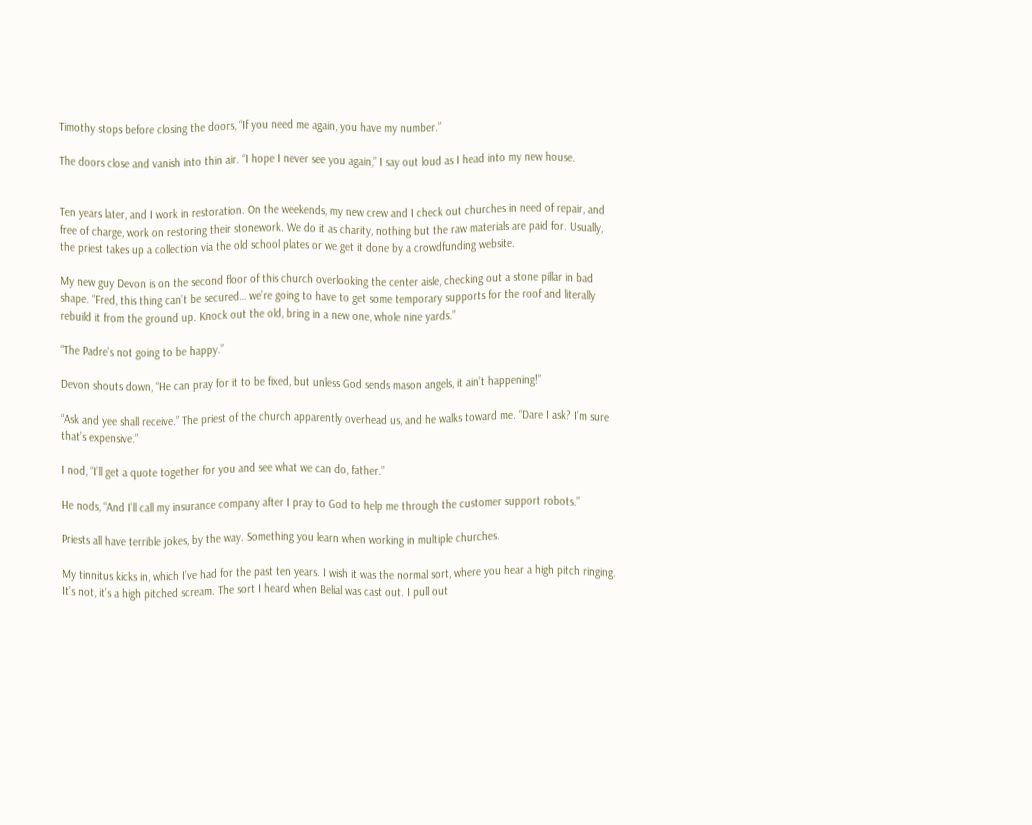Timothy stops before closing the doors, “If you need me again, you have my number.”

The doors close and vanish into thin air. “I hope I never see you again,” I say out loud as I head into my new house.


Ten years later, and I work in restoration. On the weekends, my new crew and I check out churches in need of repair, and free of charge, work on restoring their stonework. We do it as charity, nothing but the raw materials are paid for. Usually, the priest takes up a collection via the old school plates or we get it done by a crowdfunding website.

My new guy Devon is on the second floor of this church overlooking the center aisle, checking out a stone pillar in bad shape. “Fred, this thing can’t be secured… we’re going to have to get some temporary supports for the roof and literally rebuild it from the ground up. Knock out the old, bring in a new one, whole nine yards.”

“The Padre’s not going to be happy.”

Devon shouts down, “He can pray for it to be fixed, but unless God sends mason angels, it ain’t happening!”

“Ask and yee shall receive.” The priest of the church apparently overhead us, and he walks toward me. “Dare I ask? I’m sure that’s expensive.”

I nod, “I’ll get a quote together for you and see what we can do, father.”

He nods, “And I’ll call my insurance company after I pray to God to help me through the customer support robots.”

Priests all have terrible jokes, by the way. Something you learn when working in multiple churches.

My tinnitus kicks in, which I’ve had for the past ten years. I wish it was the normal sort, where you hear a high pitch ringing. It’s not, it’s a high pitched scream. The sort I heard when Belial was cast out. I pull out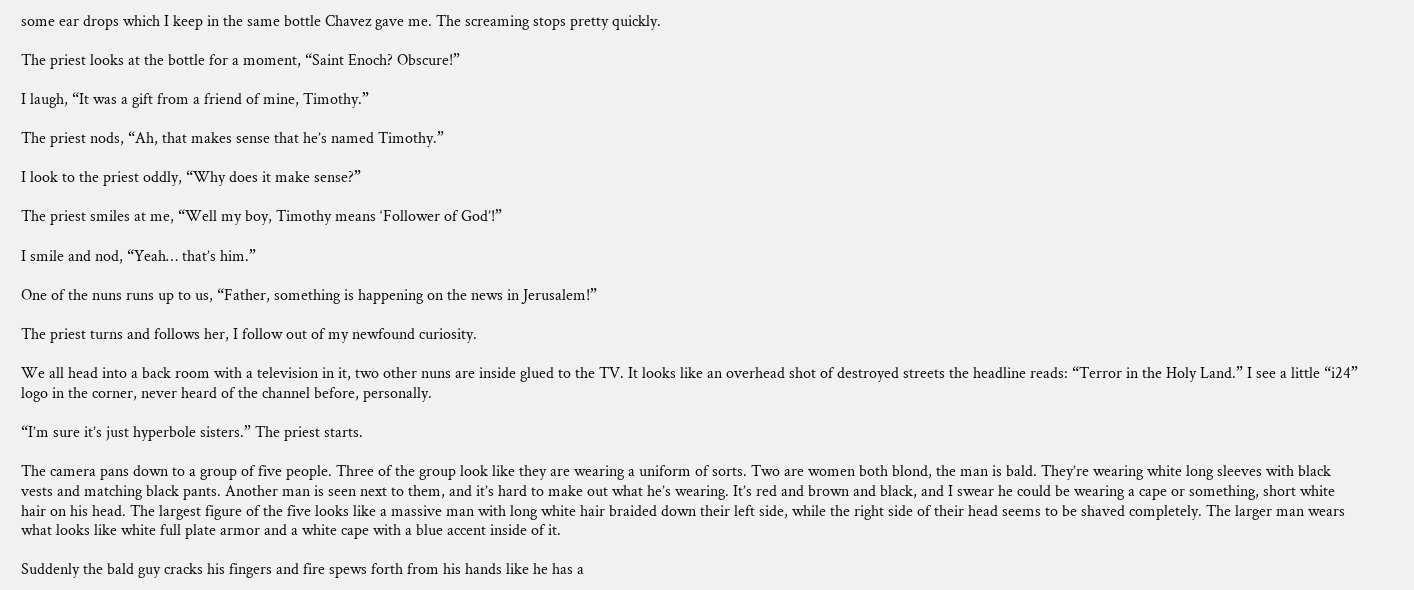some ear drops which I keep in the same bottle Chavez gave me. The screaming stops pretty quickly.

The priest looks at the bottle for a moment, “Saint Enoch? Obscure!”

I laugh, “It was a gift from a friend of mine, Timothy.”

The priest nods, “Ah, that makes sense that he’s named Timothy.”

I look to the priest oddly, “Why does it make sense?”

The priest smiles at me, “Well my boy, Timothy means ‘Follower of God’!”

I smile and nod, “Yeah… that’s him.”

One of the nuns runs up to us, “Father, something is happening on the news in Jerusalem!”

The priest turns and follows her, I follow out of my newfound curiosity.

We all head into a back room with a television in it, two other nuns are inside glued to the TV. It looks like an overhead shot of destroyed streets the headline reads: “Terror in the Holy Land.” I see a little “i24” logo in the corner, never heard of the channel before, personally.

“I’m sure it’s just hyperbole sisters.” The priest starts.

The camera pans down to a group of five people. Three of the group look like they are wearing a uniform of sorts. Two are women both blond, the man is bald. They’re wearing white long sleeves with black vests and matching black pants. Another man is seen next to them, and it’s hard to make out what he’s wearing. It’s red and brown and black, and I swear he could be wearing a cape or something, short white hair on his head. The largest figure of the five looks like a massive man with long white hair braided down their left side, while the right side of their head seems to be shaved completely. The larger man wears what looks like white full plate armor and a white cape with a blue accent inside of it.

Suddenly the bald guy cracks his fingers and fire spews forth from his hands like he has a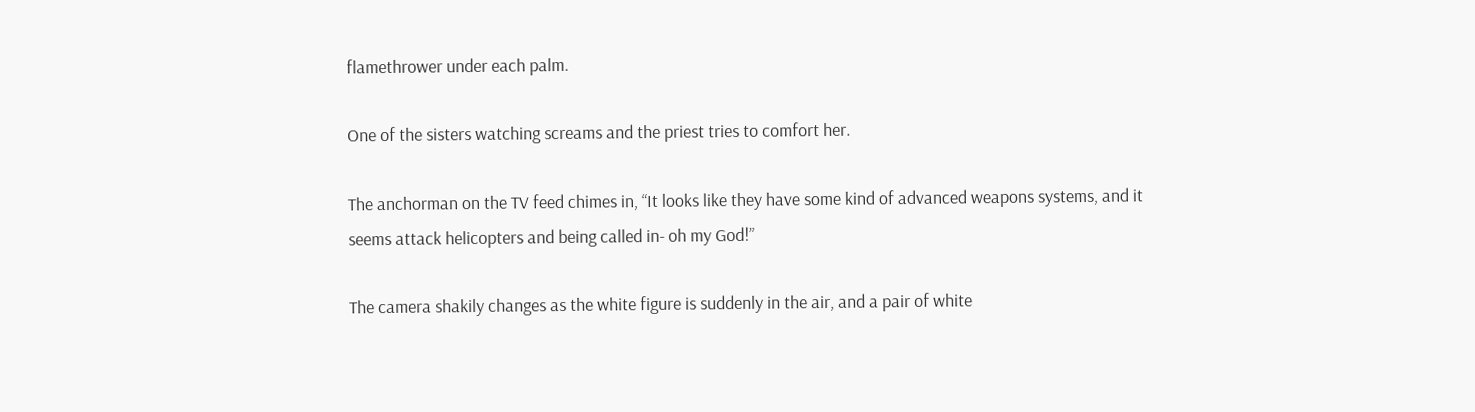flamethrower under each palm.

One of the sisters watching screams and the priest tries to comfort her.

The anchorman on the TV feed chimes in, “It looks like they have some kind of advanced weapons systems, and it seems attack helicopters and being called in- oh my God!”

The camera shakily changes as the white figure is suddenly in the air, and a pair of white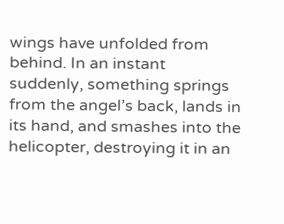wings have unfolded from behind. In an instant suddenly, something springs from the angel’s back, lands in its hand, and smashes into the helicopter, destroying it in an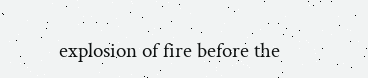explosion of fire before the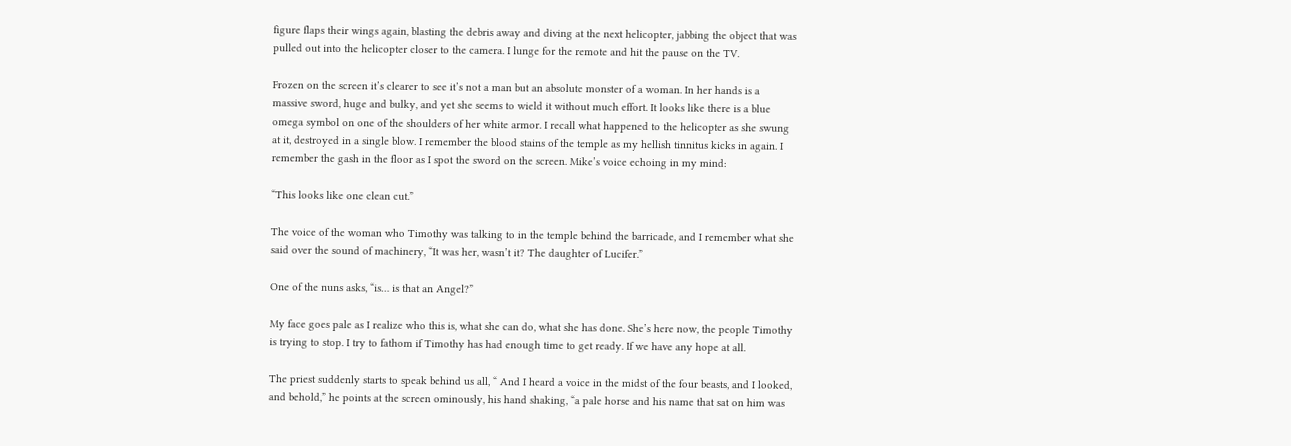figure flaps their wings again, blasting the debris away and diving at the next helicopter, jabbing the object that was pulled out into the helicopter closer to the camera. I lunge for the remote and hit the pause on the TV.

Frozen on the screen it’s clearer to see it’s not a man but an absolute monster of a woman. In her hands is a massive sword, huge and bulky, and yet she seems to wield it without much effort. It looks like there is a blue omega symbol on one of the shoulders of her white armor. I recall what happened to the helicopter as she swung at it, destroyed in a single blow. I remember the blood stains of the temple as my hellish tinnitus kicks in again. I remember the gash in the floor as I spot the sword on the screen. Mike’s voice echoing in my mind:

“This looks like one clean cut.”

The voice of the woman who Timothy was talking to in the temple behind the barricade, and I remember what she said over the sound of machinery, “It was her, wasn’t it? The daughter of Lucifer.”

One of the nuns asks, “is… is that an Angel?”

My face goes pale as I realize who this is, what she can do, what she has done. She’s here now, the people Timothy is trying to stop. I try to fathom if Timothy has had enough time to get ready. If we have any hope at all.

The priest suddenly starts to speak behind us all, “ And I heard a voice in the midst of the four beasts, and I looked, and behold,” he points at the screen ominously, his hand shaking, “a pale horse and his name that sat on him was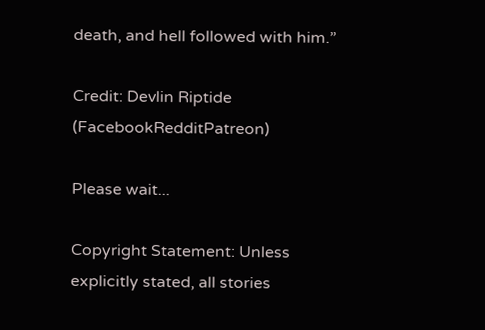death, and hell followed with him.”

Credit: Devlin Riptide (FacebookRedditPatreon)

Please wait...

Copyright Statement: Unless explicitly stated, all stories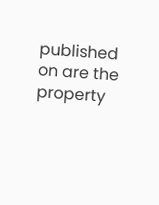published on are the property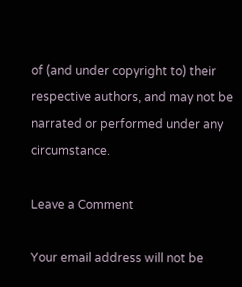of (and under copyright to) their respective authors, and may not be narrated or performed under any circumstance.

Leave a Comment

Your email address will not be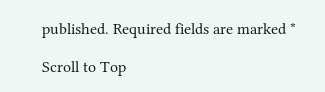published. Required fields are marked *

Scroll to Top